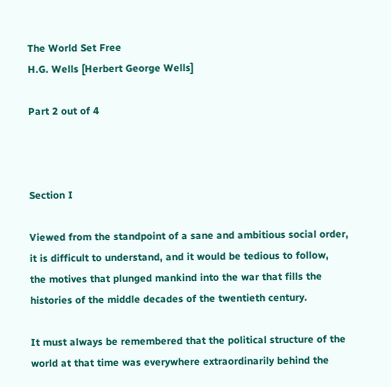The World Set Free
H.G. Wells [Herbert George Wells]

Part 2 out of 4



Section I

Viewed from the standpoint of a sane and ambitious social order,
it is difficult to understand, and it would be tedious to follow,
the motives that plunged mankind into the war that fills the
histories of the middle decades of the twentieth century.

It must always be remembered that the political structure of the
world at that time was everywhere extraordinarily behind the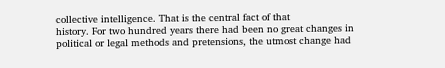collective intelligence. That is the central fact of that
history. For two hundred years there had been no great changes in
political or legal methods and pretensions, the utmost change had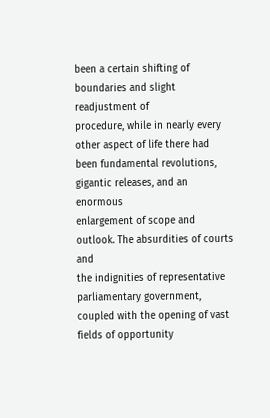been a certain shifting of boundaries and slight readjustment of
procedure, while in nearly every other aspect of life there had
been fundamental revolutions, gigantic releases, and an enormous
enlargement of scope and outlook. The absurdities of courts and
the indignities of representative parliamentary government,
coupled with the opening of vast fields of opportunity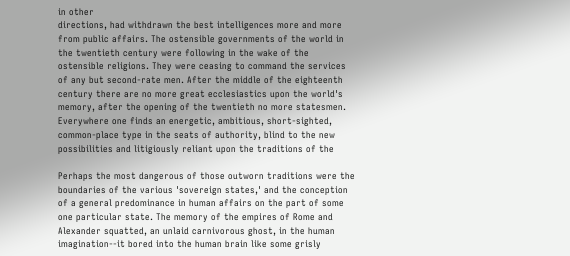in other
directions, had withdrawn the best intelligences more and more
from public affairs. The ostensible governments of the world in
the twentieth century were following in the wake of the
ostensible religions. They were ceasing to command the services
of any but second-rate men. After the middle of the eighteenth
century there are no more great ecclesiastics upon the world's
memory, after the opening of the twentieth no more statesmen.
Everywhere one finds an energetic, ambitious, short-sighted,
common-place type in the seats of authority, blind to the new
possibilities and litigiously reliant upon the traditions of the

Perhaps the most dangerous of those outworn traditions were the
boundaries of the various 'sovereign states,' and the conception
of a general predominance in human affairs on the part of some
one particular state. The memory of the empires of Rome and
Alexander squatted, an unlaid carnivorous ghost, in the human
imagination--it bored into the human brain like some grisly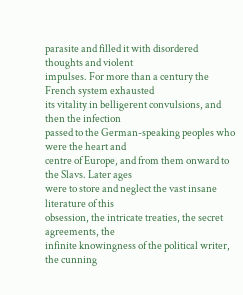parasite and filled it with disordered thoughts and violent
impulses. For more than a century the French system exhausted
its vitality in belligerent convulsions, and then the infection
passed to the German-speaking peoples who were the heart and
centre of Europe, and from them onward to the Slavs. Later ages
were to store and neglect the vast insane literature of this
obsession, the intricate treaties, the secret agreements, the
infinite knowingness of the political writer, the cunning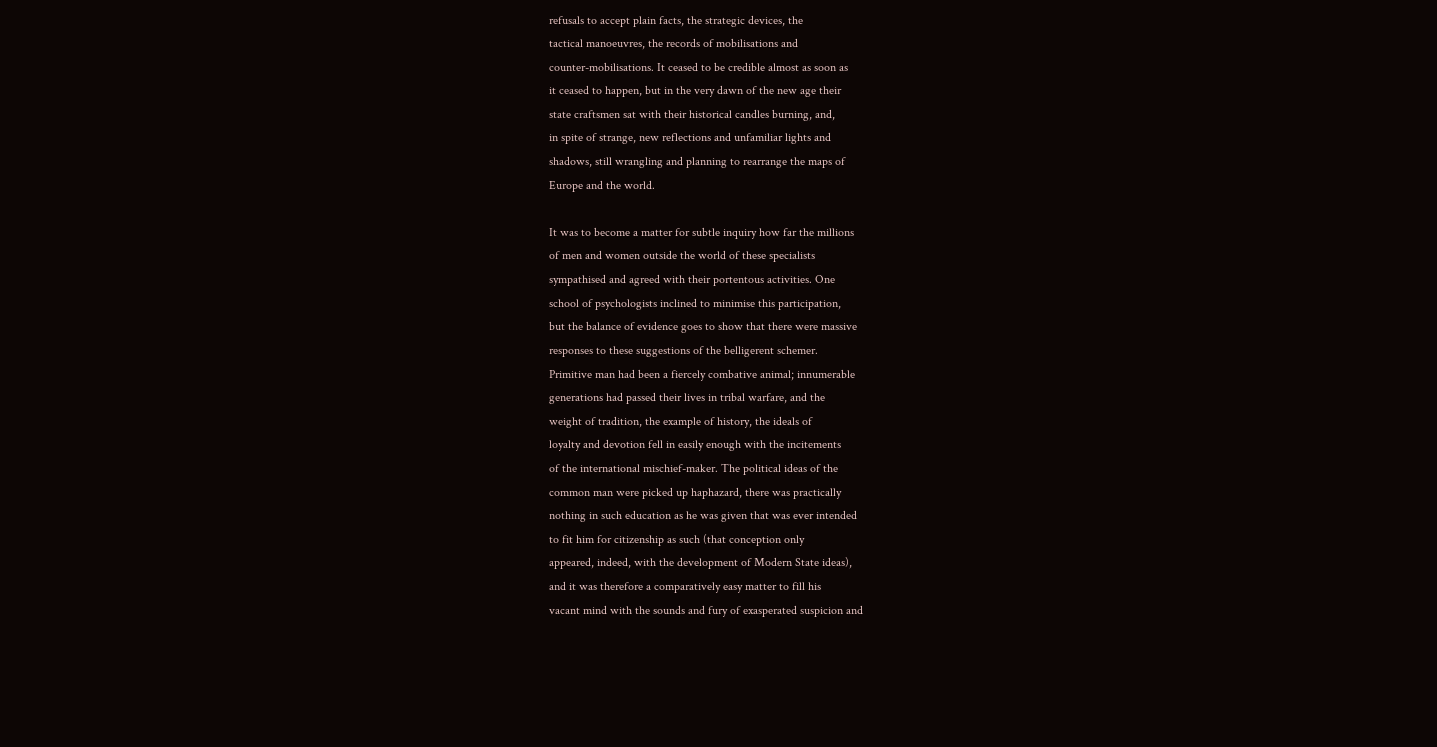refusals to accept plain facts, the strategic devices, the
tactical manoeuvres, the records of mobilisations and
counter-mobilisations. It ceased to be credible almost as soon as
it ceased to happen, but in the very dawn of the new age their
state craftsmen sat with their historical candles burning, and,
in spite of strange, new reflections and unfamiliar lights and
shadows, still wrangling and planning to rearrange the maps of
Europe and the world.

It was to become a matter for subtle inquiry how far the millions
of men and women outside the world of these specialists
sympathised and agreed with their portentous activities. One
school of psychologists inclined to minimise this participation,
but the balance of evidence goes to show that there were massive
responses to these suggestions of the belligerent schemer.
Primitive man had been a fiercely combative animal; innumerable
generations had passed their lives in tribal warfare, and the
weight of tradition, the example of history, the ideals of
loyalty and devotion fell in easily enough with the incitements
of the international mischief-maker. The political ideas of the
common man were picked up haphazard, there was practically
nothing in such education as he was given that was ever intended
to fit him for citizenship as such (that conception only
appeared, indeed, with the development of Modern State ideas),
and it was therefore a comparatively easy matter to fill his
vacant mind with the sounds and fury of exasperated suspicion and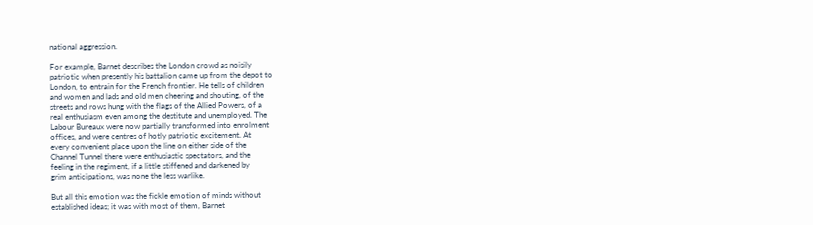national aggression.

For example, Barnet describes the London crowd as noisily
patriotic when presently his battalion came up from the depot to
London, to entrain for the French frontier. He tells of children
and women and lads and old men cheering and shouting, of the
streets and rows hung with the flags of the Allied Powers, of a
real enthusiasm even among the destitute and unemployed. The
Labour Bureaux were now partially transformed into enrolment
offices, and were centres of hotly patriotic excitement. At
every convenient place upon the line on either side of the
Channel Tunnel there were enthusiastic spectators, and the
feeling in the regiment, if a little stiffened and darkened by
grim anticipations, was none the less warlike.

But all this emotion was the fickle emotion of minds without
established ideas; it was with most of them, Barnet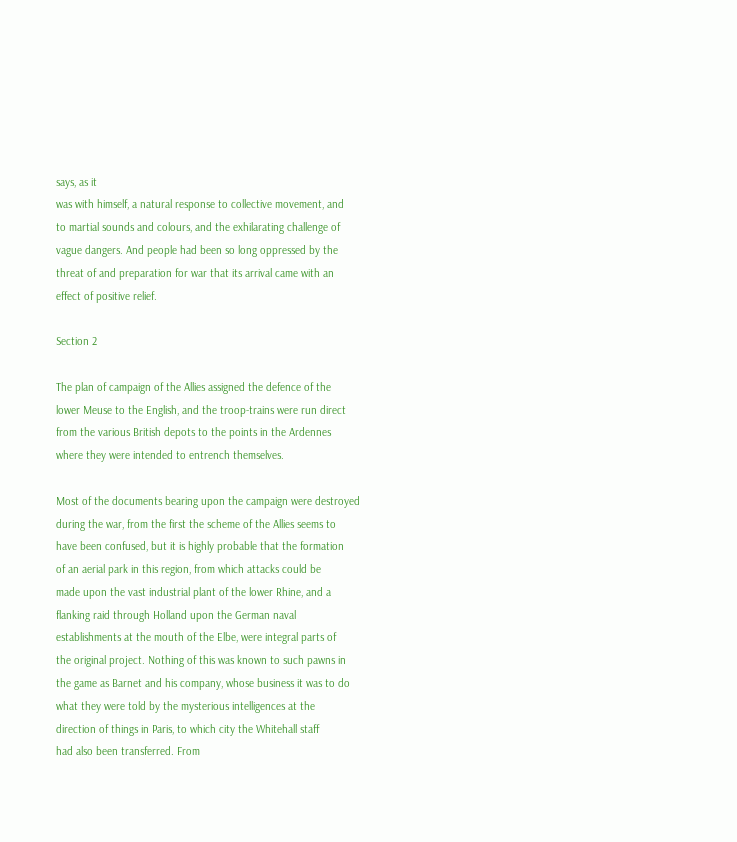says, as it
was with himself, a natural response to collective movement, and
to martial sounds and colours, and the exhilarating challenge of
vague dangers. And people had been so long oppressed by the
threat of and preparation for war that its arrival came with an
effect of positive relief.

Section 2

The plan of campaign of the Allies assigned the defence of the
lower Meuse to the English, and the troop-trains were run direct
from the various British depots to the points in the Ardennes
where they were intended to entrench themselves.

Most of the documents bearing upon the campaign were destroyed
during the war, from the first the scheme of the Allies seems to
have been confused, but it is highly probable that the formation
of an aerial park in this region, from which attacks could be
made upon the vast industrial plant of the lower Rhine, and a
flanking raid through Holland upon the German naval
establishments at the mouth of the Elbe, were integral parts of
the original project. Nothing of this was known to such pawns in
the game as Barnet and his company, whose business it was to do
what they were told by the mysterious intelligences at the
direction of things in Paris, to which city the Whitehall staff
had also been transferred. From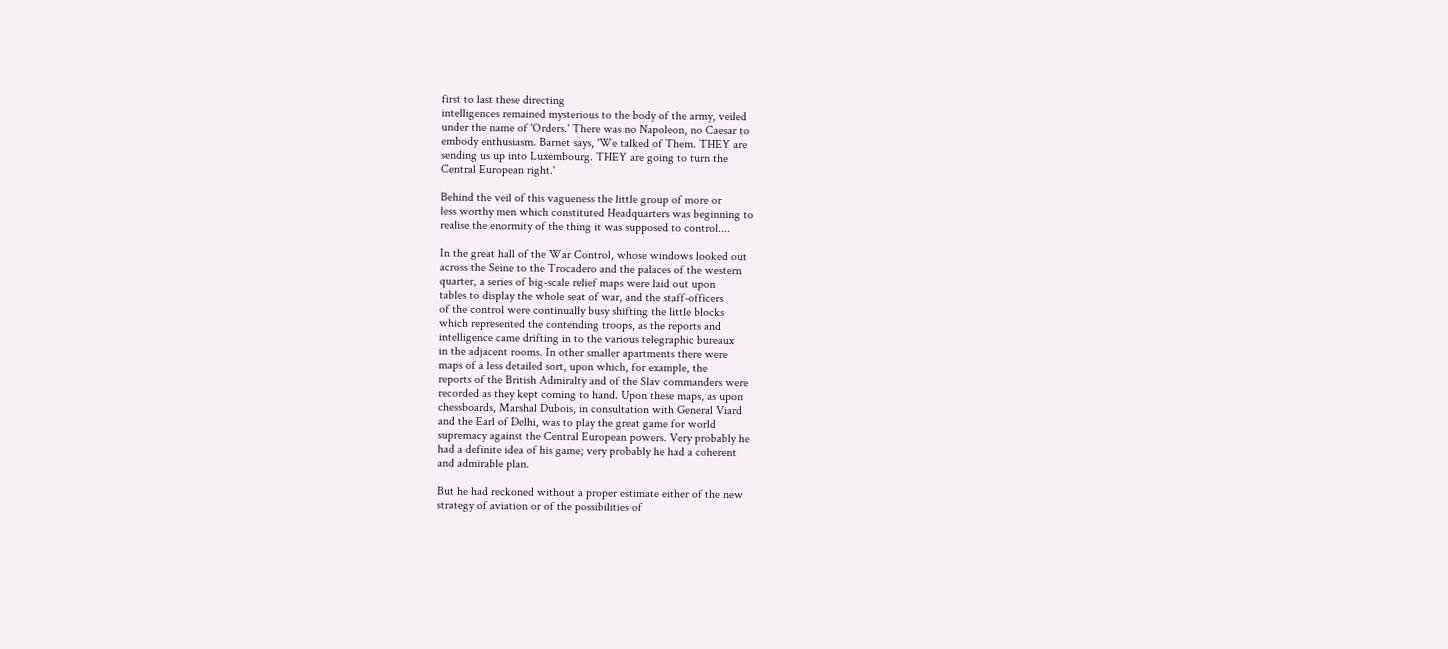first to last these directing
intelligences remained mysterious to the body of the army, veiled
under the name of 'Orders.' There was no Napoleon, no Caesar to
embody enthusiasm. Barnet says, 'We talked of Them. THEY are
sending us up into Luxembourg. THEY are going to turn the
Central European right.'

Behind the veil of this vagueness the little group of more or
less worthy men which constituted Headquarters was beginning to
realise the enormity of the thing it was supposed to control....

In the great hall of the War Control, whose windows looked out
across the Seine to the Trocadero and the palaces of the western
quarter, a series of big-scale relief maps were laid out upon
tables to display the whole seat of war, and the staff-officers
of the control were continually busy shifting the little blocks
which represented the contending troops, as the reports and
intelligence came drifting in to the various telegraphic bureaux
in the adjacent rooms. In other smaller apartments there were
maps of a less detailed sort, upon which, for example, the
reports of the British Admiralty and of the Slav commanders were
recorded as they kept coming to hand. Upon these maps, as upon
chessboards, Marshal Dubois, in consultation with General Viard
and the Earl of Delhi, was to play the great game for world
supremacy against the Central European powers. Very probably he
had a definite idea of his game; very probably he had a coherent
and admirable plan.

But he had reckoned without a proper estimate either of the new
strategy of aviation or of the possibilities of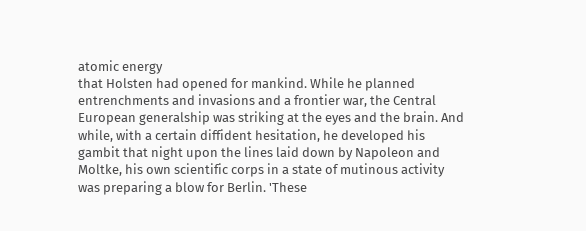atomic energy
that Holsten had opened for mankind. While he planned
entrenchments and invasions and a frontier war, the Central
European generalship was striking at the eyes and the brain. And
while, with a certain diffident hesitation, he developed his
gambit that night upon the lines laid down by Napoleon and
Moltke, his own scientific corps in a state of mutinous activity
was preparing a blow for Berlin. 'These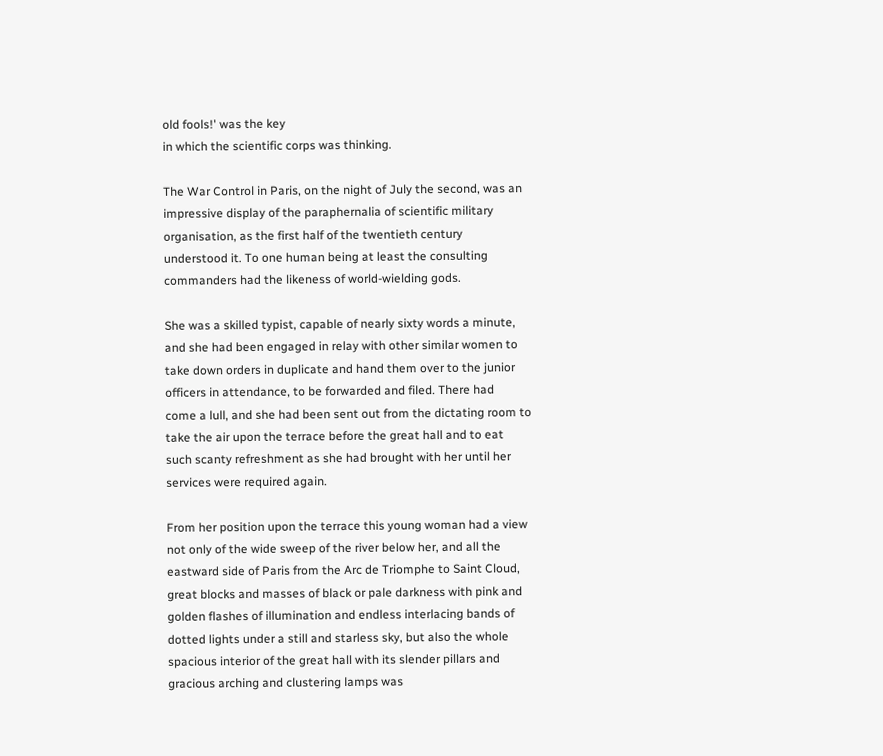old fools!' was the key
in which the scientific corps was thinking.

The War Control in Paris, on the night of July the second, was an
impressive display of the paraphernalia of scientific military
organisation, as the first half of the twentieth century
understood it. To one human being at least the consulting
commanders had the likeness of world-wielding gods.

She was a skilled typist, capable of nearly sixty words a minute,
and she had been engaged in relay with other similar women to
take down orders in duplicate and hand them over to the junior
officers in attendance, to be forwarded and filed. There had
come a lull, and she had been sent out from the dictating room to
take the air upon the terrace before the great hall and to eat
such scanty refreshment as she had brought with her until her
services were required again.

From her position upon the terrace this young woman had a view
not only of the wide sweep of the river below her, and all the
eastward side of Paris from the Arc de Triomphe to Saint Cloud,
great blocks and masses of black or pale darkness with pink and
golden flashes of illumination and endless interlacing bands of
dotted lights under a still and starless sky, but also the whole
spacious interior of the great hall with its slender pillars and
gracious arching and clustering lamps was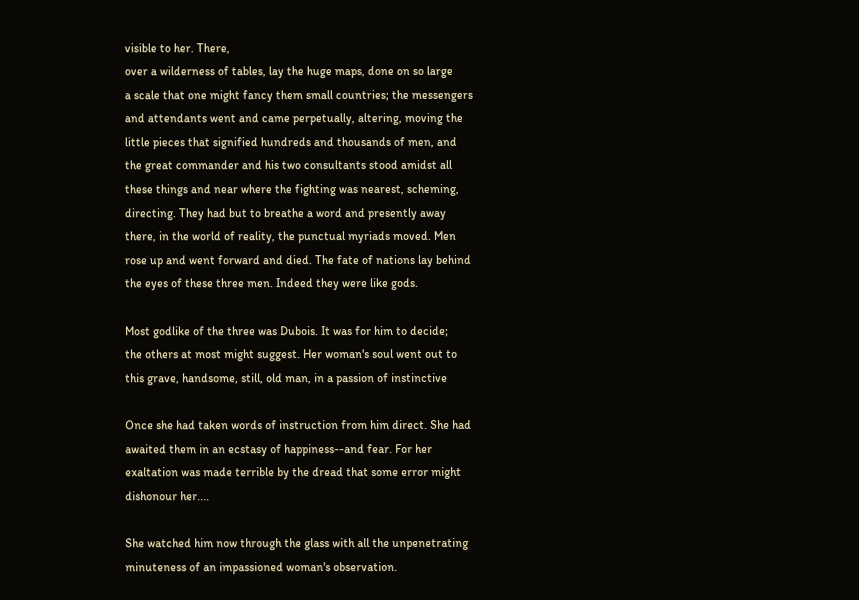visible to her. There,
over a wilderness of tables, lay the huge maps, done on so large
a scale that one might fancy them small countries; the messengers
and attendants went and came perpetually, altering, moving the
little pieces that signified hundreds and thousands of men, and
the great commander and his two consultants stood amidst all
these things and near where the fighting was nearest, scheming,
directing. They had but to breathe a word and presently away
there, in the world of reality, the punctual myriads moved. Men
rose up and went forward and died. The fate of nations lay behind
the eyes of these three men. Indeed they were like gods.

Most godlike of the three was Dubois. It was for him to decide;
the others at most might suggest. Her woman's soul went out to
this grave, handsome, still, old man, in a passion of instinctive

Once she had taken words of instruction from him direct. She had
awaited them in an ecstasy of happiness--and fear. For her
exaltation was made terrible by the dread that some error might
dishonour her....

She watched him now through the glass with all the unpenetrating
minuteness of an impassioned woman's observation.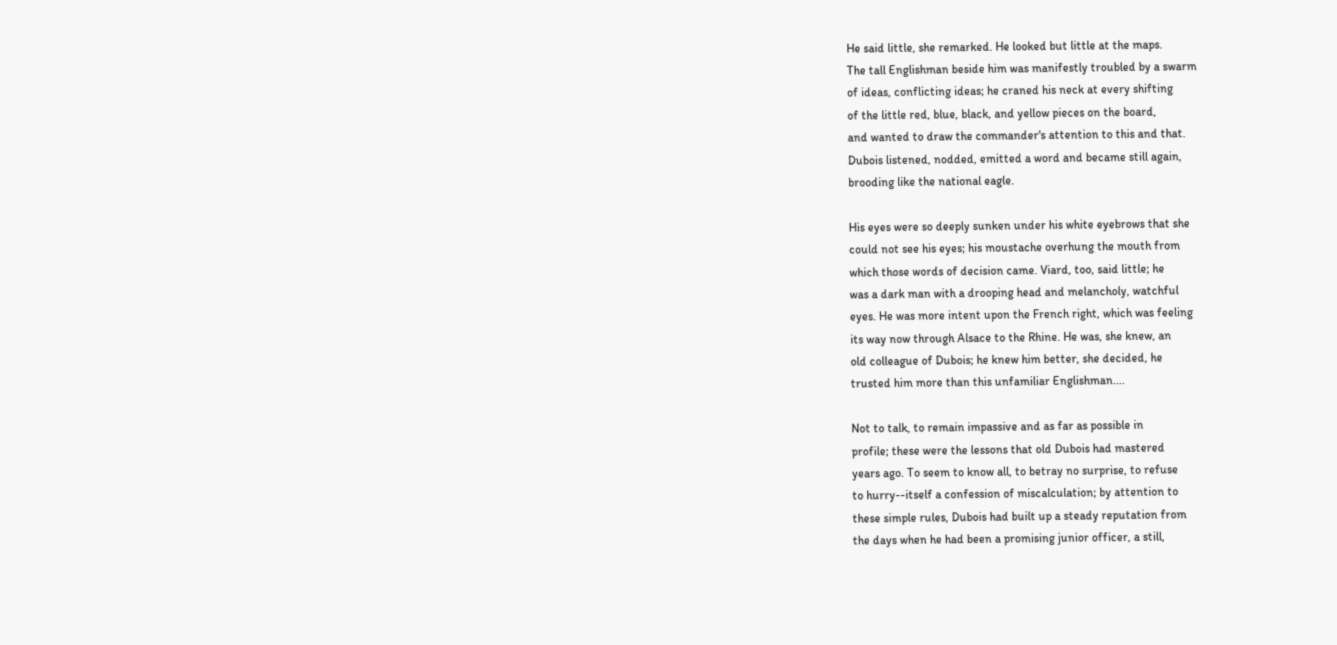He said little, she remarked. He looked but little at the maps.
The tall Englishman beside him was manifestly troubled by a swarm
of ideas, conflicting ideas; he craned his neck at every shifting
of the little red, blue, black, and yellow pieces on the board,
and wanted to draw the commander's attention to this and that.
Dubois listened, nodded, emitted a word and became still again,
brooding like the national eagle.

His eyes were so deeply sunken under his white eyebrows that she
could not see his eyes; his moustache overhung the mouth from
which those words of decision came. Viard, too, said little; he
was a dark man with a drooping head and melancholy, watchful
eyes. He was more intent upon the French right, which was feeling
its way now through Alsace to the Rhine. He was, she knew, an
old colleague of Dubois; he knew him better, she decided, he
trusted him more than this unfamiliar Englishman....

Not to talk, to remain impassive and as far as possible in
profile; these were the lessons that old Dubois had mastered
years ago. To seem to know all, to betray no surprise, to refuse
to hurry--itself a confession of miscalculation; by attention to
these simple rules, Dubois had built up a steady reputation from
the days when he had been a promising junior officer, a still,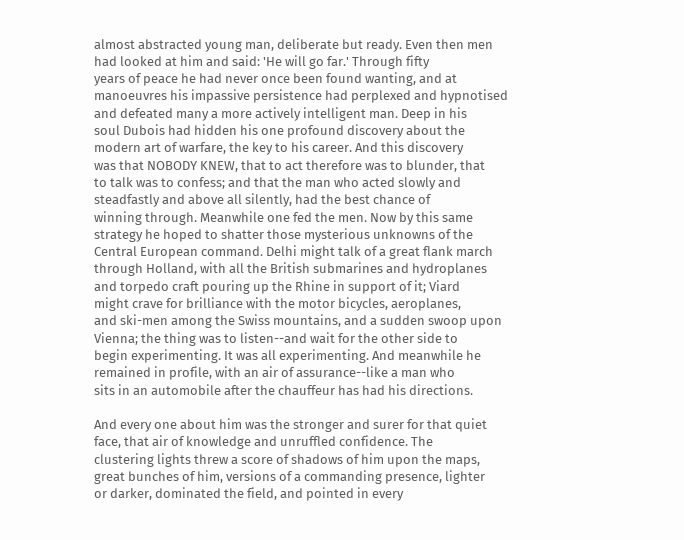almost abstracted young man, deliberate but ready. Even then men
had looked at him and said: 'He will go far.' Through fifty
years of peace he had never once been found wanting, and at
manoeuvres his impassive persistence had perplexed and hypnotised
and defeated many a more actively intelligent man. Deep in his
soul Dubois had hidden his one profound discovery about the
modern art of warfare, the key to his career. And this discovery
was that NOBODY KNEW, that to act therefore was to blunder, that
to talk was to confess; and that the man who acted slowly and
steadfastly and above all silently, had the best chance of
winning through. Meanwhile one fed the men. Now by this same
strategy he hoped to shatter those mysterious unknowns of the
Central European command. Delhi might talk of a great flank march
through Holland, with all the British submarines and hydroplanes
and torpedo craft pouring up the Rhine in support of it; Viard
might crave for brilliance with the motor bicycles, aeroplanes,
and ski-men among the Swiss mountains, and a sudden swoop upon
Vienna; the thing was to listen--and wait for the other side to
begin experimenting. It was all experimenting. And meanwhile he
remained in profile, with an air of assurance--like a man who
sits in an automobile after the chauffeur has had his directions.

And every one about him was the stronger and surer for that quiet
face, that air of knowledge and unruffled confidence. The
clustering lights threw a score of shadows of him upon the maps,
great bunches of him, versions of a commanding presence, lighter
or darker, dominated the field, and pointed in every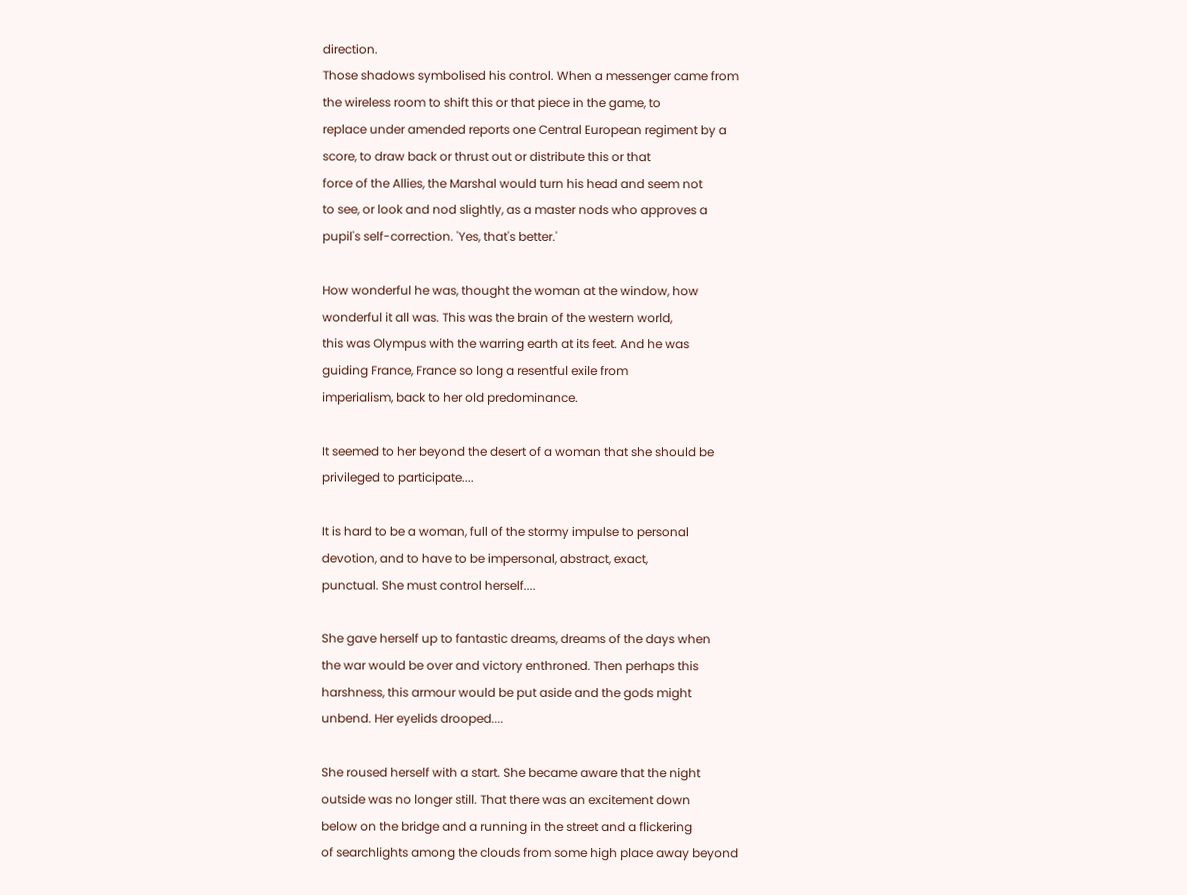direction.
Those shadows symbolised his control. When a messenger came from
the wireless room to shift this or that piece in the game, to
replace under amended reports one Central European regiment by a
score, to draw back or thrust out or distribute this or that
force of the Allies, the Marshal would turn his head and seem not
to see, or look and nod slightly, as a master nods who approves a
pupil's self-correction. 'Yes, that's better.'

How wonderful he was, thought the woman at the window, how
wonderful it all was. This was the brain of the western world,
this was Olympus with the warring earth at its feet. And he was
guiding France, France so long a resentful exile from
imperialism, back to her old predominance.

It seemed to her beyond the desert of a woman that she should be
privileged to participate....

It is hard to be a woman, full of the stormy impulse to personal
devotion, and to have to be impersonal, abstract, exact,
punctual. She must control herself....

She gave herself up to fantastic dreams, dreams of the days when
the war would be over and victory enthroned. Then perhaps this
harshness, this armour would be put aside and the gods might
unbend. Her eyelids drooped....

She roused herself with a start. She became aware that the night
outside was no longer still. That there was an excitement down
below on the bridge and a running in the street and a flickering
of searchlights among the clouds from some high place away beyond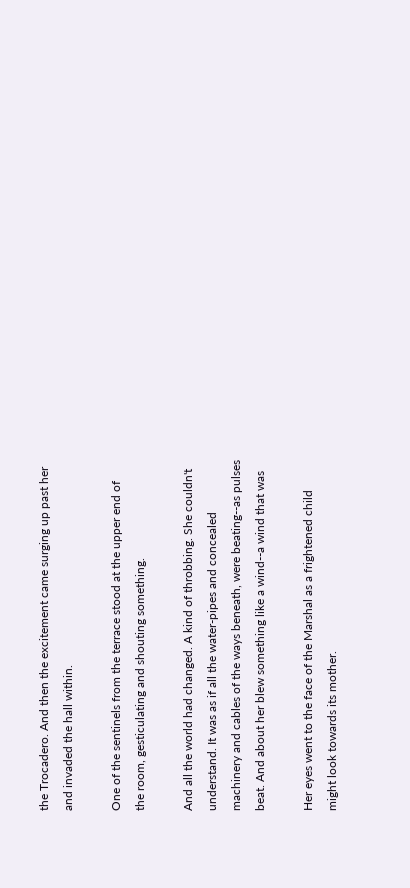the Trocadero. And then the excitement came surging up past her
and invaded the hall within.

One of the sentinels from the terrace stood at the upper end of
the room, gesticulating and shouting something.

And all the world had changed. A kind of throbbing. She couldn't
understand. It was as if all the water-pipes and concealed
machinery and cables of the ways beneath, were beating--as pulses
beat. And about her blew something like a wind--a wind that was

Her eyes went to the face of the Marshal as a frightened child
might look towards its mother.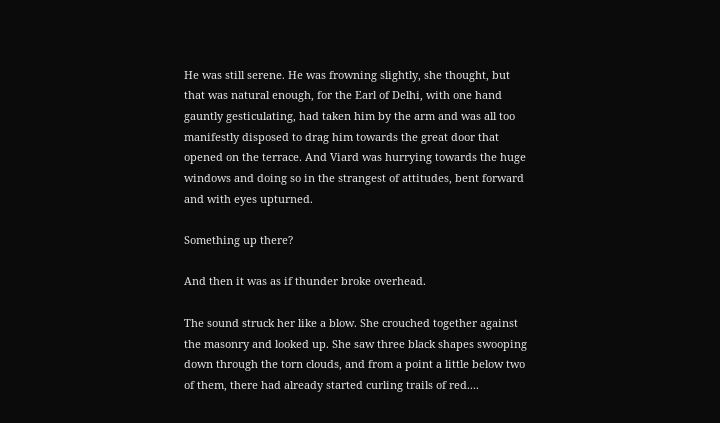He was still serene. He was frowning slightly, she thought, but
that was natural enough, for the Earl of Delhi, with one hand
gauntly gesticulating, had taken him by the arm and was all too
manifestly disposed to drag him towards the great door that
opened on the terrace. And Viard was hurrying towards the huge
windows and doing so in the strangest of attitudes, bent forward
and with eyes upturned.

Something up there?

And then it was as if thunder broke overhead.

The sound struck her like a blow. She crouched together against
the masonry and looked up. She saw three black shapes swooping
down through the torn clouds, and from a point a little below two
of them, there had already started curling trails of red....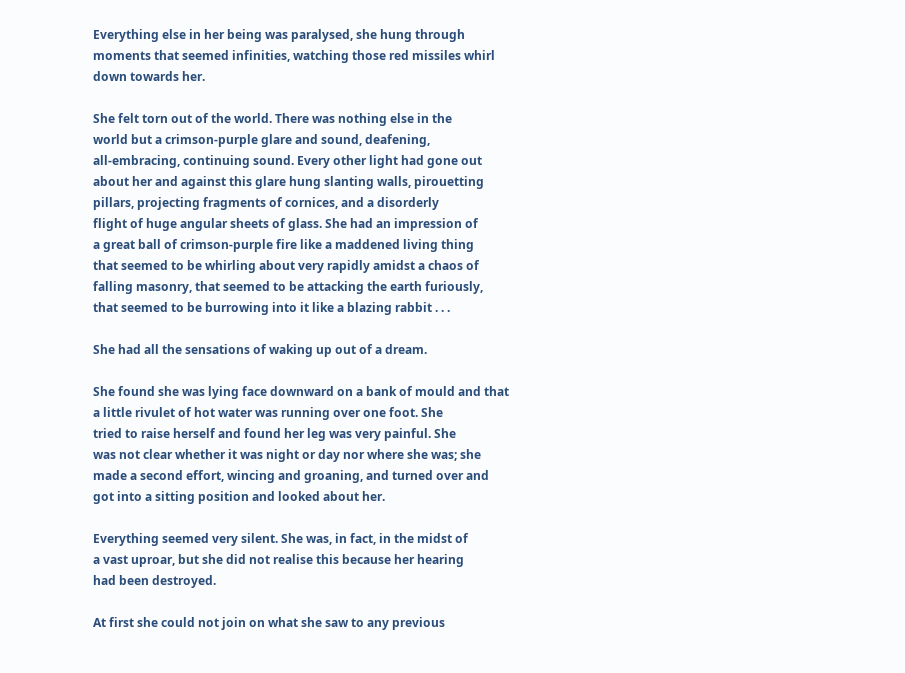Everything else in her being was paralysed, she hung through
moments that seemed infinities, watching those red missiles whirl
down towards her.

She felt torn out of the world. There was nothing else in the
world but a crimson-purple glare and sound, deafening,
all-embracing, continuing sound. Every other light had gone out
about her and against this glare hung slanting walls, pirouetting
pillars, projecting fragments of cornices, and a disorderly
flight of huge angular sheets of glass. She had an impression of
a great ball of crimson-purple fire like a maddened living thing
that seemed to be whirling about very rapidly amidst a chaos of
falling masonry, that seemed to be attacking the earth furiously,
that seemed to be burrowing into it like a blazing rabbit . . .

She had all the sensations of waking up out of a dream.

She found she was lying face downward on a bank of mould and that
a little rivulet of hot water was running over one foot. She
tried to raise herself and found her leg was very painful. She
was not clear whether it was night or day nor where she was; she
made a second effort, wincing and groaning, and turned over and
got into a sitting position and looked about her.

Everything seemed very silent. She was, in fact, in the midst of
a vast uproar, but she did not realise this because her hearing
had been destroyed.

At first she could not join on what she saw to any previous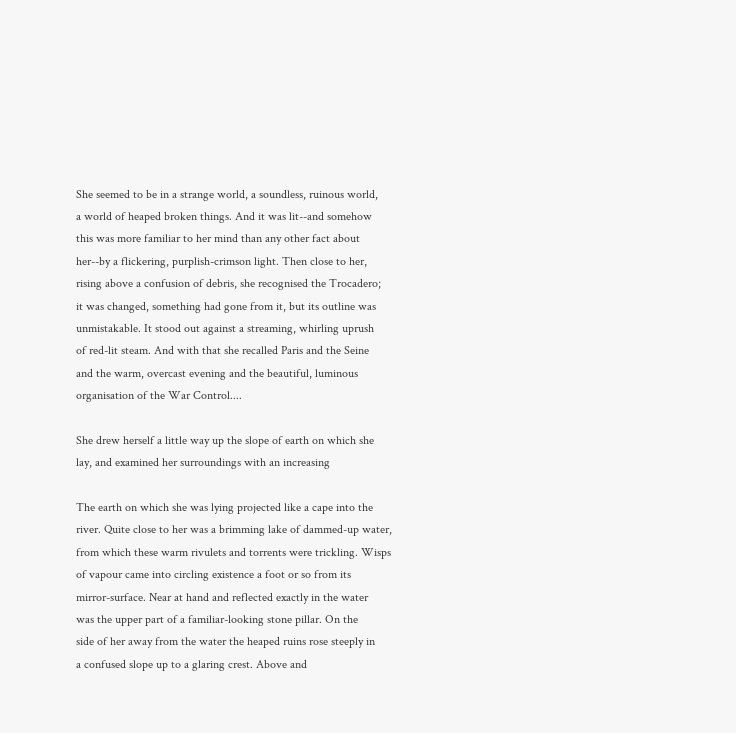She seemed to be in a strange world, a soundless, ruinous world,
a world of heaped broken things. And it was lit--and somehow
this was more familiar to her mind than any other fact about
her--by a flickering, purplish-crimson light. Then close to her,
rising above a confusion of debris, she recognised the Trocadero;
it was changed, something had gone from it, but its outline was
unmistakable. It stood out against a streaming, whirling uprush
of red-lit steam. And with that she recalled Paris and the Seine
and the warm, overcast evening and the beautiful, luminous
organisation of the War Control....

She drew herself a little way up the slope of earth on which she
lay, and examined her surroundings with an increasing

The earth on which she was lying projected like a cape into the
river. Quite close to her was a brimming lake of dammed-up water,
from which these warm rivulets and torrents were trickling. Wisps
of vapour came into circling existence a foot or so from its
mirror-surface. Near at hand and reflected exactly in the water
was the upper part of a familiar-looking stone pillar. On the
side of her away from the water the heaped ruins rose steeply in
a confused slope up to a glaring crest. Above and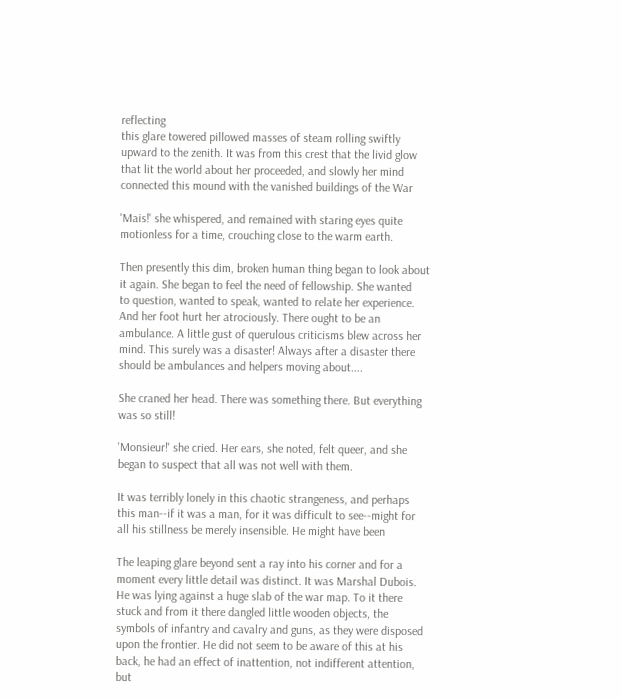reflecting
this glare towered pillowed masses of steam rolling swiftly
upward to the zenith. It was from this crest that the livid glow
that lit the world about her proceeded, and slowly her mind
connected this mound with the vanished buildings of the War

'Mais!' she whispered, and remained with staring eyes quite
motionless for a time, crouching close to the warm earth.

Then presently this dim, broken human thing began to look about
it again. She began to feel the need of fellowship. She wanted
to question, wanted to speak, wanted to relate her experience.
And her foot hurt her atrociously. There ought to be an
ambulance. A little gust of querulous criticisms blew across her
mind. This surely was a disaster! Always after a disaster there
should be ambulances and helpers moving about....

She craned her head. There was something there. But everything
was so still!

'Monsieur!' she cried. Her ears, she noted, felt queer, and she
began to suspect that all was not well with them.

It was terribly lonely in this chaotic strangeness, and perhaps
this man--if it was a man, for it was difficult to see--might for
all his stillness be merely insensible. He might have been

The leaping glare beyond sent a ray into his corner and for a
moment every little detail was distinct. It was Marshal Dubois.
He was lying against a huge slab of the war map. To it there
stuck and from it there dangled little wooden objects, the
symbols of infantry and cavalry and guns, as they were disposed
upon the frontier. He did not seem to be aware of this at his
back, he had an effect of inattention, not indifferent attention,
but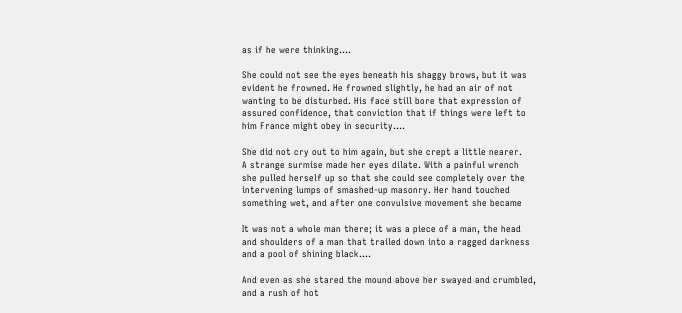as if he were thinking....

She could not see the eyes beneath his shaggy brows, but it was
evident he frowned. He frowned slightly, he had an air of not
wanting to be disturbed. His face still bore that expression of
assured confidence, that conviction that if things were left to
him France might obey in security....

She did not cry out to him again, but she crept a little nearer.
A strange surmise made her eyes dilate. With a painful wrench
she pulled herself up so that she could see completely over the
intervening lumps of smashed-up masonry. Her hand touched
something wet, and after one convulsive movement she became

It was not a whole man there; it was a piece of a man, the head
and shoulders of a man that trailed down into a ragged darkness
and a pool of shining black....

And even as she stared the mound above her swayed and crumbled,
and a rush of hot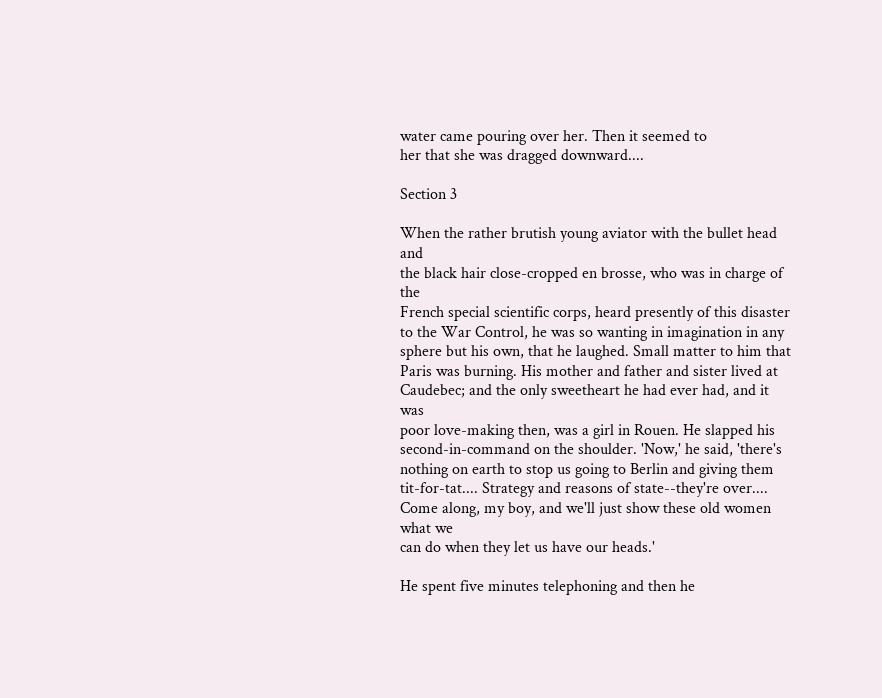water came pouring over her. Then it seemed to
her that she was dragged downward....

Section 3

When the rather brutish young aviator with the bullet head and
the black hair close-cropped en brosse, who was in charge of the
French special scientific corps, heard presently of this disaster
to the War Control, he was so wanting in imagination in any
sphere but his own, that he laughed. Small matter to him that
Paris was burning. His mother and father and sister lived at
Caudebec; and the only sweetheart he had ever had, and it was
poor love-making then, was a girl in Rouen. He slapped his
second-in-command on the shoulder. 'Now,' he said, 'there's
nothing on earth to stop us going to Berlin and giving them
tit-for-tat.... Strategy and reasons of state--they're over....
Come along, my boy, and we'll just show these old women what we
can do when they let us have our heads.'

He spent five minutes telephoning and then he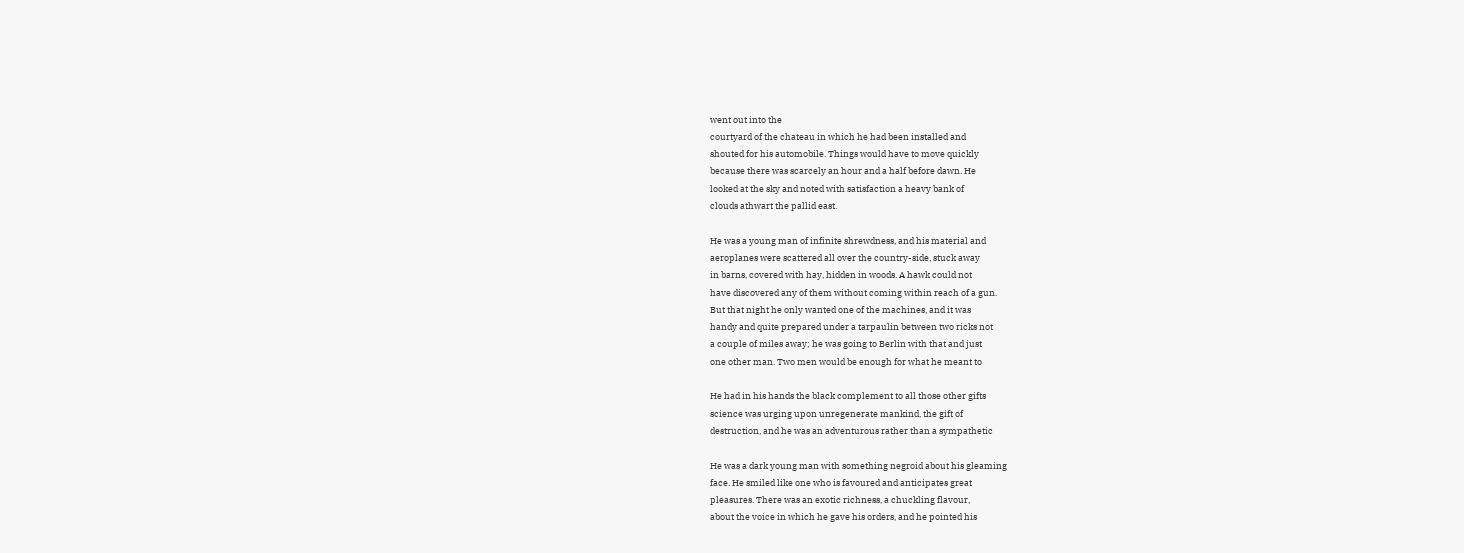went out into the
courtyard of the chateau in which he had been installed and
shouted for his automobile. Things would have to move quickly
because there was scarcely an hour and a half before dawn. He
looked at the sky and noted with satisfaction a heavy bank of
clouds athwart the pallid east.

He was a young man of infinite shrewdness, and his material and
aeroplanes were scattered all over the country-side, stuck away
in barns, covered with hay, hidden in woods. A hawk could not
have discovered any of them without coming within reach of a gun.
But that night he only wanted one of the machines, and it was
handy and quite prepared under a tarpaulin between two ricks not
a couple of miles away; he was going to Berlin with that and just
one other man. Two men would be enough for what he meant to

He had in his hands the black complement to all those other gifts
science was urging upon unregenerate mankind, the gift of
destruction, and he was an adventurous rather than a sympathetic

He was a dark young man with something negroid about his gleaming
face. He smiled like one who is favoured and anticipates great
pleasures. There was an exotic richness, a chuckling flavour,
about the voice in which he gave his orders, and he pointed his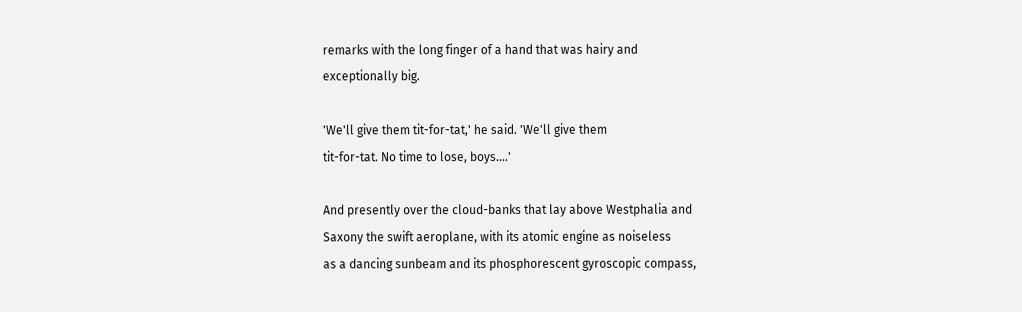remarks with the long finger of a hand that was hairy and
exceptionally big.

'We'll give them tit-for-tat,' he said. 'We'll give them
tit-for-tat. No time to lose, boys....'

And presently over the cloud-banks that lay above Westphalia and
Saxony the swift aeroplane, with its atomic engine as noiseless
as a dancing sunbeam and its phosphorescent gyroscopic compass,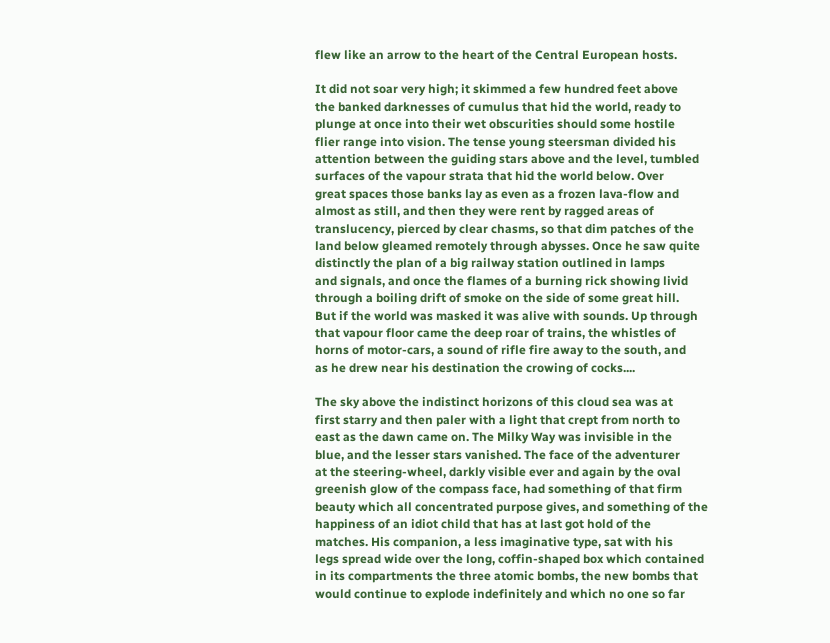flew like an arrow to the heart of the Central European hosts.

It did not soar very high; it skimmed a few hundred feet above
the banked darknesses of cumulus that hid the world, ready to
plunge at once into their wet obscurities should some hostile
flier range into vision. The tense young steersman divided his
attention between the guiding stars above and the level, tumbled
surfaces of the vapour strata that hid the world below. Over
great spaces those banks lay as even as a frozen lava-flow and
almost as still, and then they were rent by ragged areas of
translucency, pierced by clear chasms, so that dim patches of the
land below gleamed remotely through abysses. Once he saw quite
distinctly the plan of a big railway station outlined in lamps
and signals, and once the flames of a burning rick showing livid
through a boiling drift of smoke on the side of some great hill.
But if the world was masked it was alive with sounds. Up through
that vapour floor came the deep roar of trains, the whistles of
horns of motor-cars, a sound of rifle fire away to the south, and
as he drew near his destination the crowing of cocks....

The sky above the indistinct horizons of this cloud sea was at
first starry and then paler with a light that crept from north to
east as the dawn came on. The Milky Way was invisible in the
blue, and the lesser stars vanished. The face of the adventurer
at the steering-wheel, darkly visible ever and again by the oval
greenish glow of the compass face, had something of that firm
beauty which all concentrated purpose gives, and something of the
happiness of an idiot child that has at last got hold of the
matches. His companion, a less imaginative type, sat with his
legs spread wide over the long, coffin-shaped box which contained
in its compartments the three atomic bombs, the new bombs that
would continue to explode indefinitely and which no one so far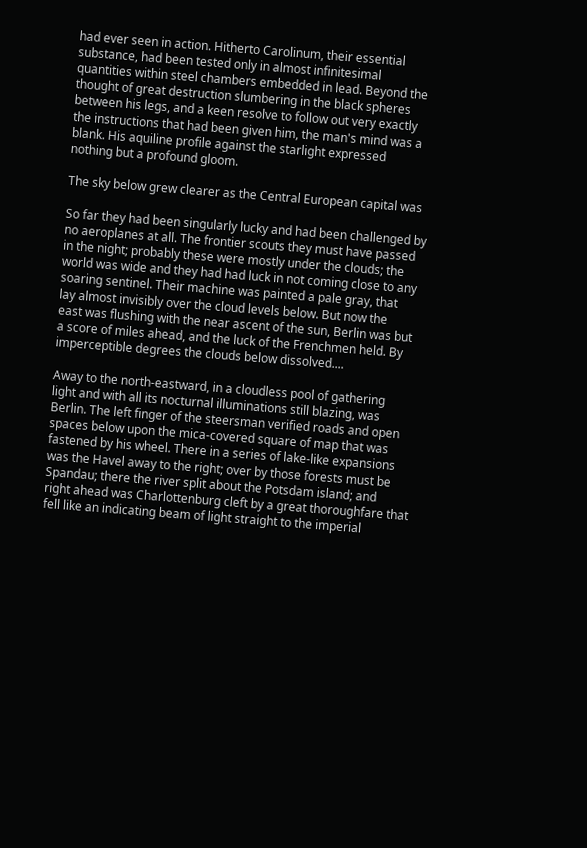had ever seen in action. Hitherto Carolinum, their essential
substance, had been tested only in almost infinitesimal
quantities within steel chambers embedded in lead. Beyond the
thought of great destruction slumbering in the black spheres
between his legs, and a keen resolve to follow out very exactly
the instructions that had been given him, the man's mind was a
blank. His aquiline profile against the starlight expressed
nothing but a profound gloom.

The sky below grew clearer as the Central European capital was

So far they had been singularly lucky and had been challenged by
no aeroplanes at all. The frontier scouts they must have passed
in the night; probably these were mostly under the clouds; the
world was wide and they had had luck in not coming close to any
soaring sentinel. Their machine was painted a pale gray, that
lay almost invisibly over the cloud levels below. But now the
east was flushing with the near ascent of the sun, Berlin was but
a score of miles ahead, and the luck of the Frenchmen held. By
imperceptible degrees the clouds below dissolved....

Away to the north-eastward, in a cloudless pool of gathering
light and with all its nocturnal illuminations still blazing, was
Berlin. The left finger of the steersman verified roads and open
spaces below upon the mica-covered square of map that was
fastened by his wheel. There in a series of lake-like expansions
was the Havel away to the right; over by those forests must be
Spandau; there the river split about the Potsdam island; and
right ahead was Charlottenburg cleft by a great thoroughfare that
fell like an indicating beam of light straight to the imperial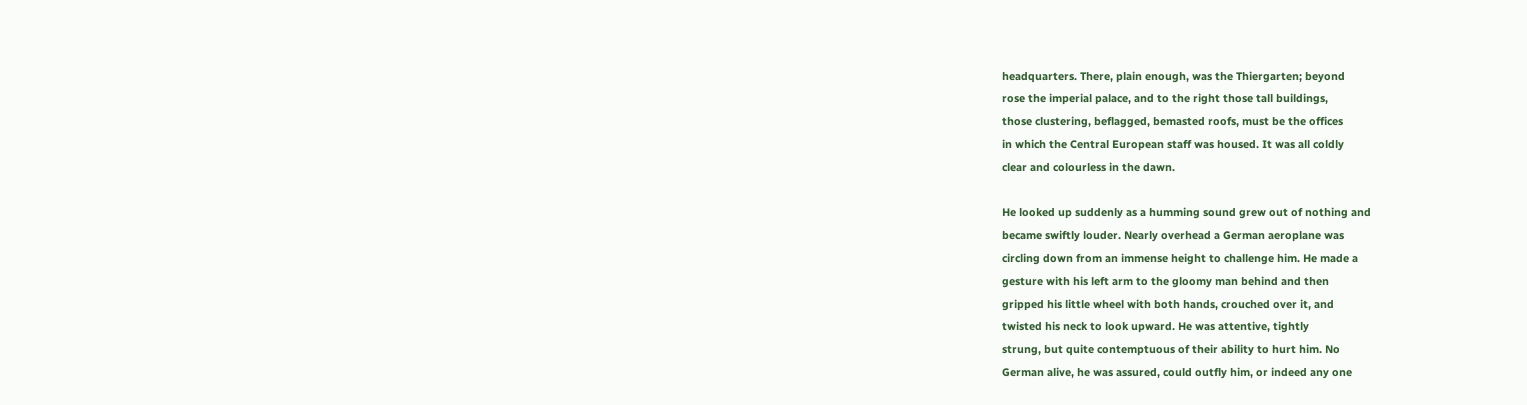headquarters. There, plain enough, was the Thiergarten; beyond
rose the imperial palace, and to the right those tall buildings,
those clustering, beflagged, bemasted roofs, must be the offices
in which the Central European staff was housed. It was all coldly
clear and colourless in the dawn.

He looked up suddenly as a humming sound grew out of nothing and
became swiftly louder. Nearly overhead a German aeroplane was
circling down from an immense height to challenge him. He made a
gesture with his left arm to the gloomy man behind and then
gripped his little wheel with both hands, crouched over it, and
twisted his neck to look upward. He was attentive, tightly
strung, but quite contemptuous of their ability to hurt him. No
German alive, he was assured, could outfly him, or indeed any one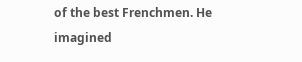of the best Frenchmen. He imagined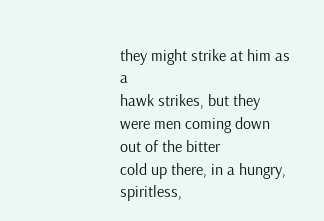they might strike at him as a
hawk strikes, but they were men coming down out of the bitter
cold up there, in a hungry, spiritless,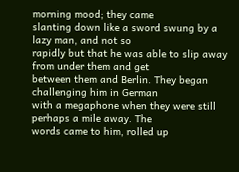morning mood; they came
slanting down like a sword swung by a lazy man, and not so
rapidly but that he was able to slip away from under them and get
between them and Berlin. They began challenging him in German
with a megaphone when they were still perhaps a mile away. The
words came to him, rolled up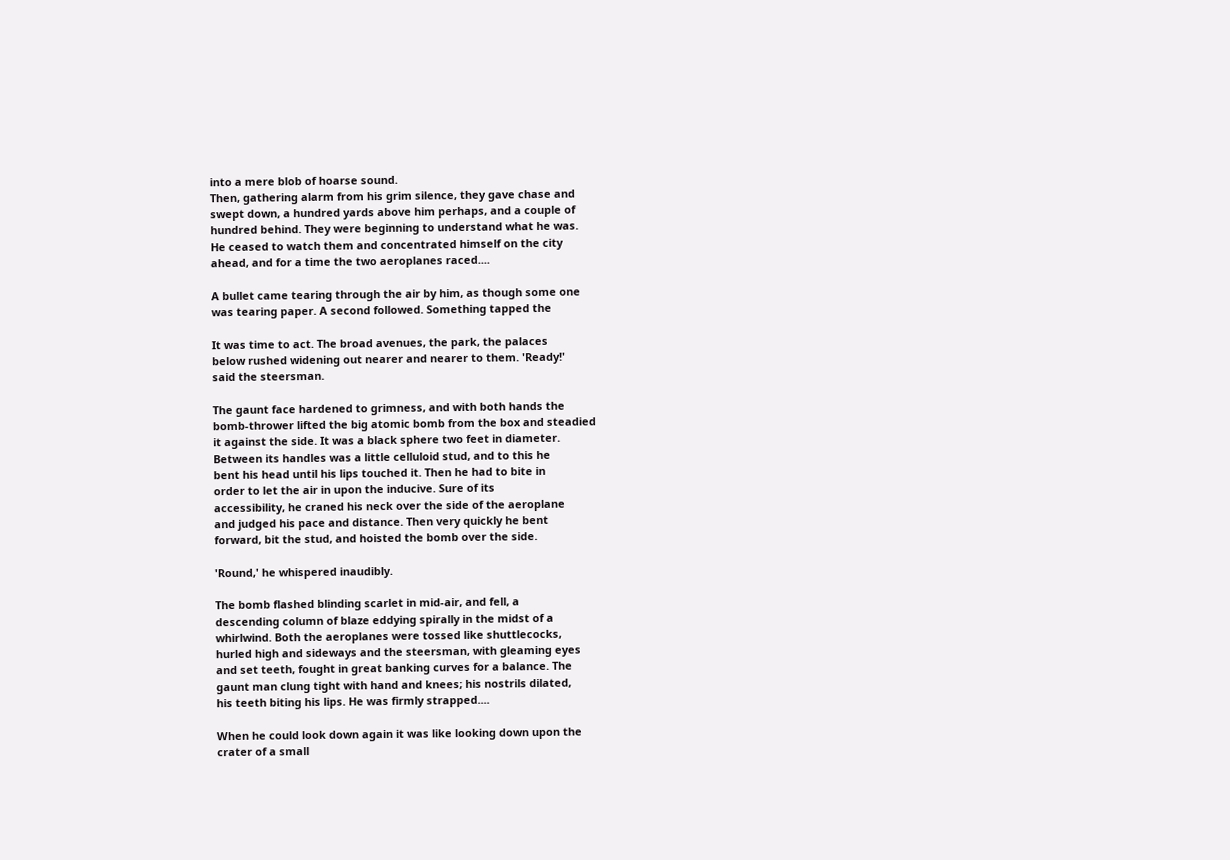into a mere blob of hoarse sound.
Then, gathering alarm from his grim silence, they gave chase and
swept down, a hundred yards above him perhaps, and a couple of
hundred behind. They were beginning to understand what he was.
He ceased to watch them and concentrated himself on the city
ahead, and for a time the two aeroplanes raced....

A bullet came tearing through the air by him, as though some one
was tearing paper. A second followed. Something tapped the

It was time to act. The broad avenues, the park, the palaces
below rushed widening out nearer and nearer to them. 'Ready!'
said the steersman.

The gaunt face hardened to grimness, and with both hands the
bomb-thrower lifted the big atomic bomb from the box and steadied
it against the side. It was a black sphere two feet in diameter.
Between its handles was a little celluloid stud, and to this he
bent his head until his lips touched it. Then he had to bite in
order to let the air in upon the inducive. Sure of its
accessibility, he craned his neck over the side of the aeroplane
and judged his pace and distance. Then very quickly he bent
forward, bit the stud, and hoisted the bomb over the side.

'Round,' he whispered inaudibly.

The bomb flashed blinding scarlet in mid-air, and fell, a
descending column of blaze eddying spirally in the midst of a
whirlwind. Both the aeroplanes were tossed like shuttlecocks,
hurled high and sideways and the steersman, with gleaming eyes
and set teeth, fought in great banking curves for a balance. The
gaunt man clung tight with hand and knees; his nostrils dilated,
his teeth biting his lips. He was firmly strapped....

When he could look down again it was like looking down upon the
crater of a small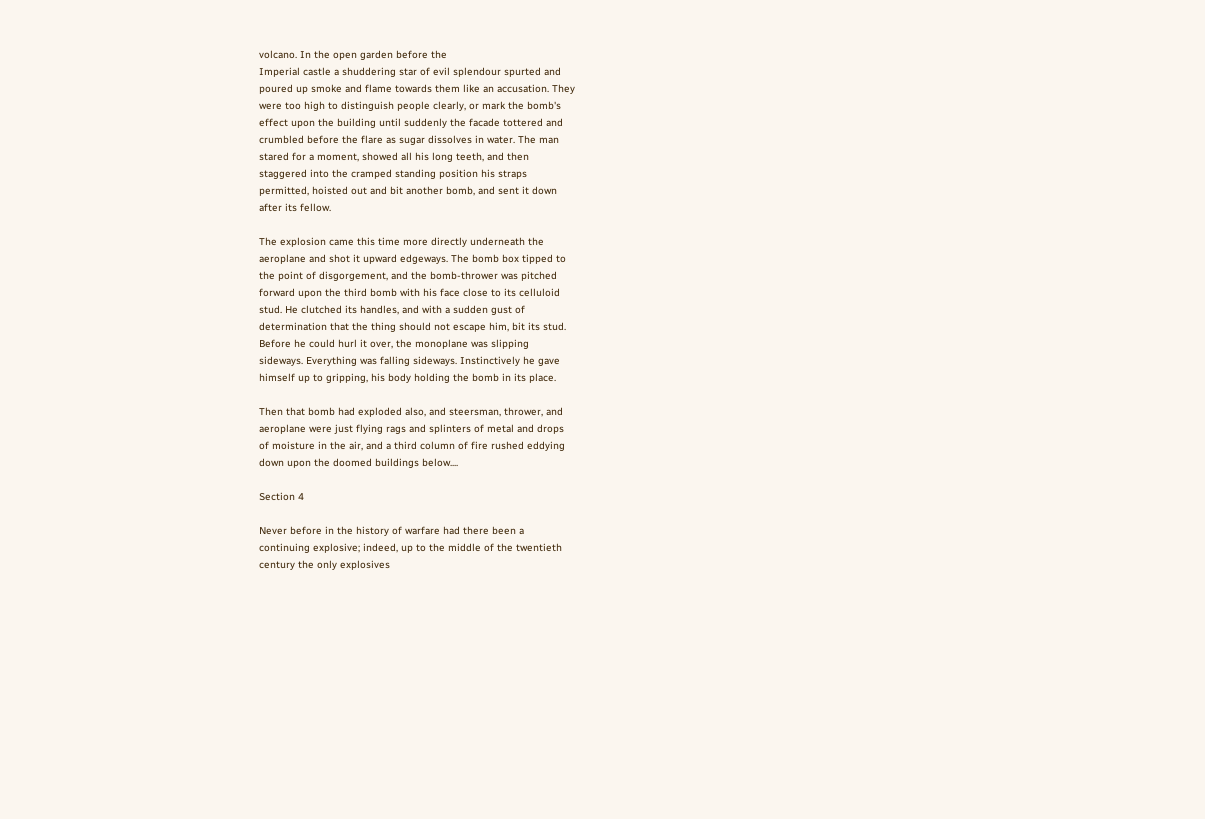volcano. In the open garden before the
Imperial castle a shuddering star of evil splendour spurted and
poured up smoke and flame towards them like an accusation. They
were too high to distinguish people clearly, or mark the bomb's
effect upon the building until suddenly the facade tottered and
crumbled before the flare as sugar dissolves in water. The man
stared for a moment, showed all his long teeth, and then
staggered into the cramped standing position his straps
permitted, hoisted out and bit another bomb, and sent it down
after its fellow.

The explosion came this time more directly underneath the
aeroplane and shot it upward edgeways. The bomb box tipped to
the point of disgorgement, and the bomb-thrower was pitched
forward upon the third bomb with his face close to its celluloid
stud. He clutched its handles, and with a sudden gust of
determination that the thing should not escape him, bit its stud.
Before he could hurl it over, the monoplane was slipping
sideways. Everything was falling sideways. Instinctively he gave
himself up to gripping, his body holding the bomb in its place.

Then that bomb had exploded also, and steersman, thrower, and
aeroplane were just flying rags and splinters of metal and drops
of moisture in the air, and a third column of fire rushed eddying
down upon the doomed buildings below....

Section 4

Never before in the history of warfare had there been a
continuing explosive; indeed, up to the middle of the twentieth
century the only explosives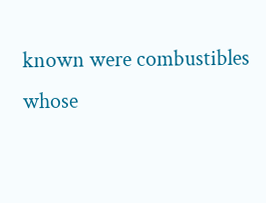known were combustibles whose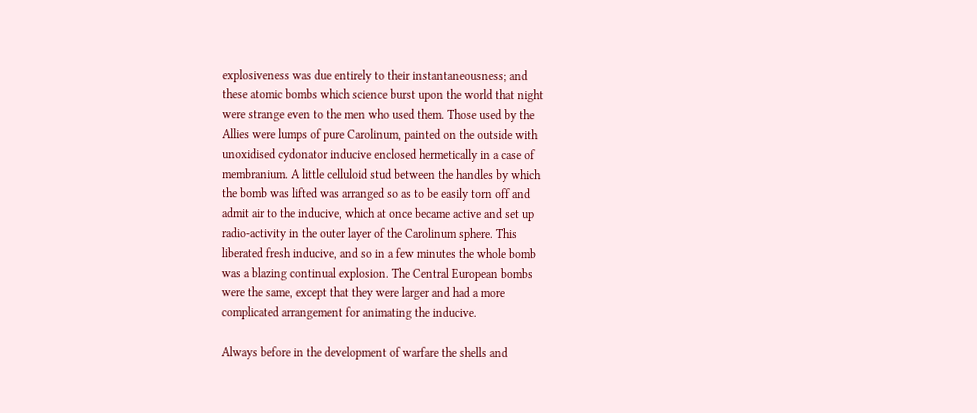explosiveness was due entirely to their instantaneousness; and
these atomic bombs which science burst upon the world that night
were strange even to the men who used them. Those used by the
Allies were lumps of pure Carolinum, painted on the outside with
unoxidised cydonator inducive enclosed hermetically in a case of
membranium. A little celluloid stud between the handles by which
the bomb was lifted was arranged so as to be easily torn off and
admit air to the inducive, which at once became active and set up
radio-activity in the outer layer of the Carolinum sphere. This
liberated fresh inducive, and so in a few minutes the whole bomb
was a blazing continual explosion. The Central European bombs
were the same, except that they were larger and had a more
complicated arrangement for animating the inducive.

Always before in the development of warfare the shells and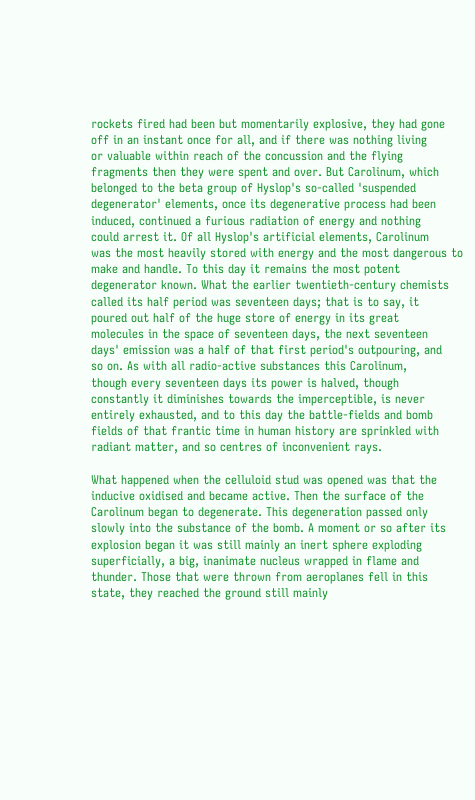rockets fired had been but momentarily explosive, they had gone
off in an instant once for all, and if there was nothing living
or valuable within reach of the concussion and the flying
fragments then they were spent and over. But Carolinum, which
belonged to the beta group of Hyslop's so-called 'suspended
degenerator' elements, once its degenerative process had been
induced, continued a furious radiation of energy and nothing
could arrest it. Of all Hyslop's artificial elements, Carolinum
was the most heavily stored with energy and the most dangerous to
make and handle. To this day it remains the most potent
degenerator known. What the earlier twentieth-century chemists
called its half period was seventeen days; that is to say, it
poured out half of the huge store of energy in its great
molecules in the space of seventeen days, the next seventeen
days' emission was a half of that first period's outpouring, and
so on. As with all radio-active substances this Carolinum,
though every seventeen days its power is halved, though
constantly it diminishes towards the imperceptible, is never
entirely exhausted, and to this day the battle-fields and bomb
fields of that frantic time in human history are sprinkled with
radiant matter, and so centres of inconvenient rays.

What happened when the celluloid stud was opened was that the
inducive oxidised and became active. Then the surface of the
Carolinum began to degenerate. This degeneration passed only
slowly into the substance of the bomb. A moment or so after its
explosion began it was still mainly an inert sphere exploding
superficially, a big, inanimate nucleus wrapped in flame and
thunder. Those that were thrown from aeroplanes fell in this
state, they reached the ground still mainly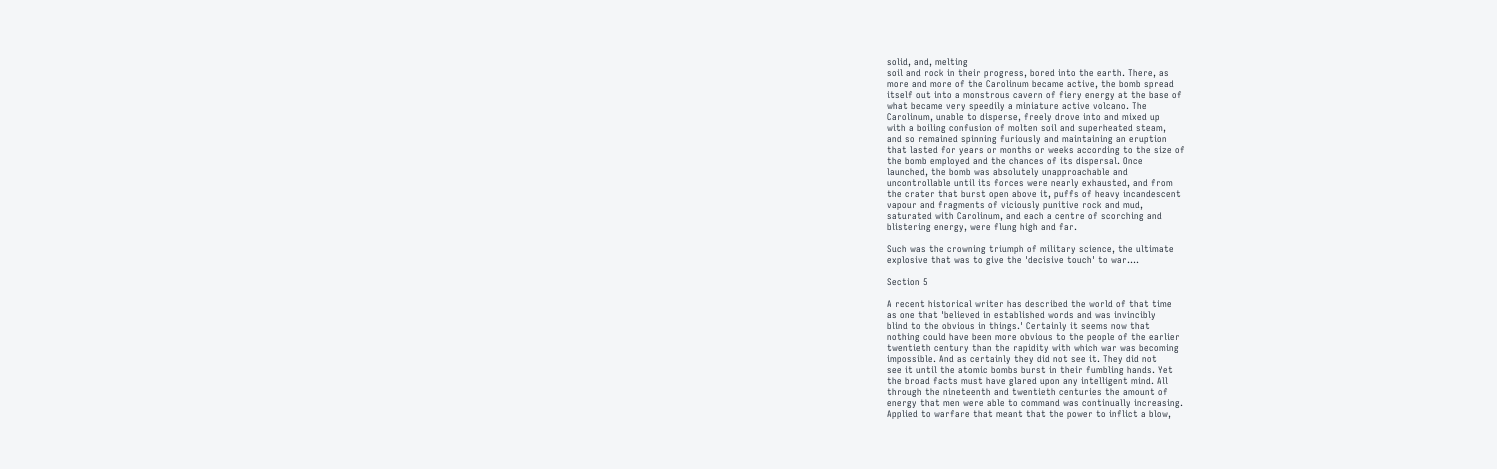solid, and, melting
soil and rock in their progress, bored into the earth. There, as
more and more of the Carolinum became active, the bomb spread
itself out into a monstrous cavern of fiery energy at the base of
what became very speedily a miniature active volcano. The
Carolinum, unable to disperse, freely drove into and mixed up
with a boiling confusion of molten soil and superheated steam,
and so remained spinning furiously and maintaining an eruption
that lasted for years or months or weeks according to the size of
the bomb employed and the chances of its dispersal. Once
launched, the bomb was absolutely unapproachable and
uncontrollable until its forces were nearly exhausted, and from
the crater that burst open above it, puffs of heavy incandescent
vapour and fragments of viciously punitive rock and mud,
saturated with Carolinum, and each a centre of scorching and
blistering energy, were flung high and far.

Such was the crowning triumph of military science, the ultimate
explosive that was to give the 'decisive touch' to war....

Section 5

A recent historical writer has described the world of that time
as one that 'believed in established words and was invincibly
blind to the obvious in things.' Certainly it seems now that
nothing could have been more obvious to the people of the earlier
twentieth century than the rapidity with which war was becoming
impossible. And as certainly they did not see it. They did not
see it until the atomic bombs burst in their fumbling hands. Yet
the broad facts must have glared upon any intelligent mind. All
through the nineteenth and twentieth centuries the amount of
energy that men were able to command was continually increasing.
Applied to warfare that meant that the power to inflict a blow,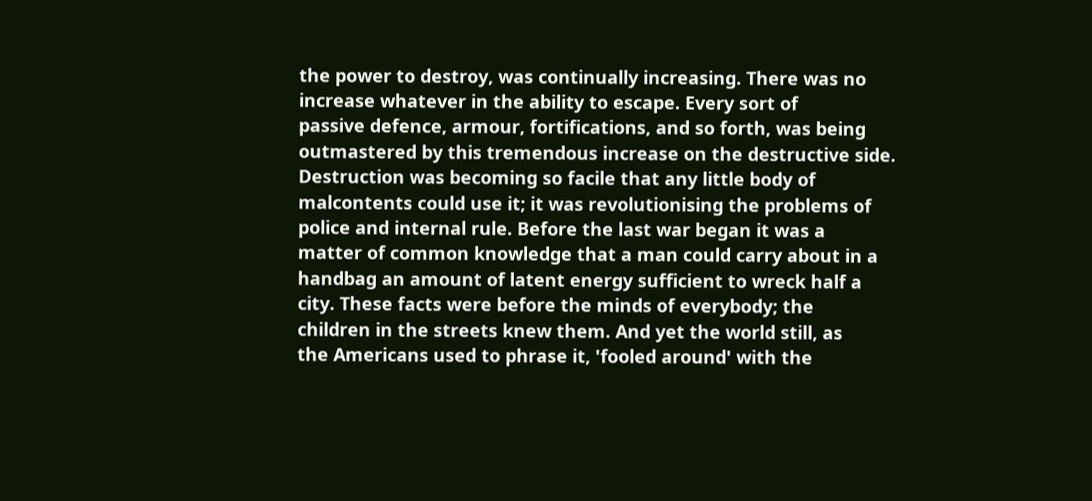the power to destroy, was continually increasing. There was no
increase whatever in the ability to escape. Every sort of
passive defence, armour, fortifications, and so forth, was being
outmastered by this tremendous increase on the destructive side.
Destruction was becoming so facile that any little body of
malcontents could use it; it was revolutionising the problems of
police and internal rule. Before the last war began it was a
matter of common knowledge that a man could carry about in a
handbag an amount of latent energy sufficient to wreck half a
city. These facts were before the minds of everybody; the
children in the streets knew them. And yet the world still, as
the Americans used to phrase it, 'fooled around' with the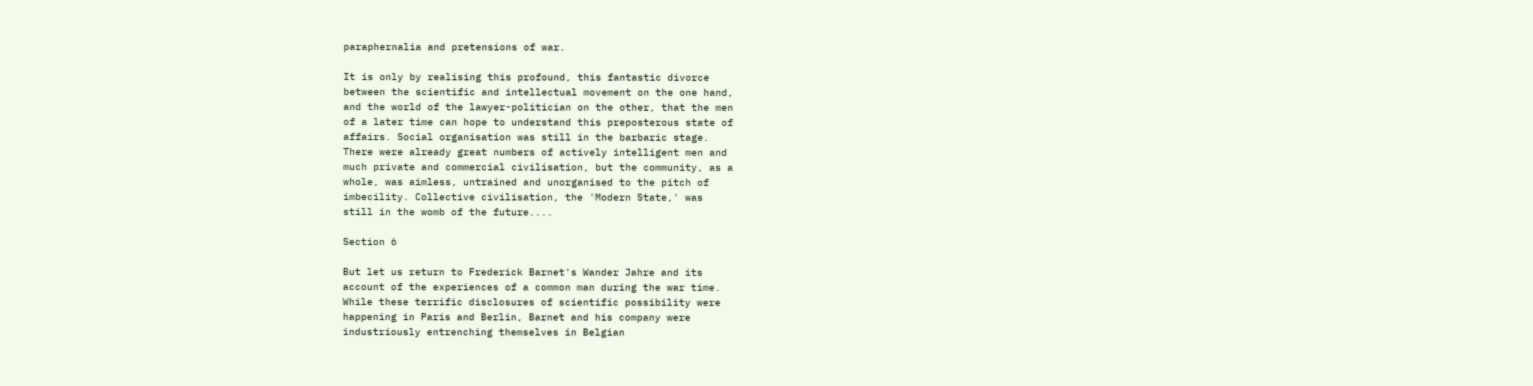paraphernalia and pretensions of war.

It is only by realising this profound, this fantastic divorce
between the scientific and intellectual movement on the one hand,
and the world of the lawyer-politician on the other, that the men
of a later time can hope to understand this preposterous state of
affairs. Social organisation was still in the barbaric stage.
There were already great numbers of actively intelligent men and
much private and commercial civilisation, but the community, as a
whole, was aimless, untrained and unorganised to the pitch of
imbecility. Collective civilisation, the 'Modern State,' was
still in the womb of the future....

Section 6

But let us return to Frederick Barnet's Wander Jahre and its
account of the experiences of a common man during the war time.
While these terrific disclosures of scientific possibility were
happening in Paris and Berlin, Barnet and his company were
industriously entrenching themselves in Belgian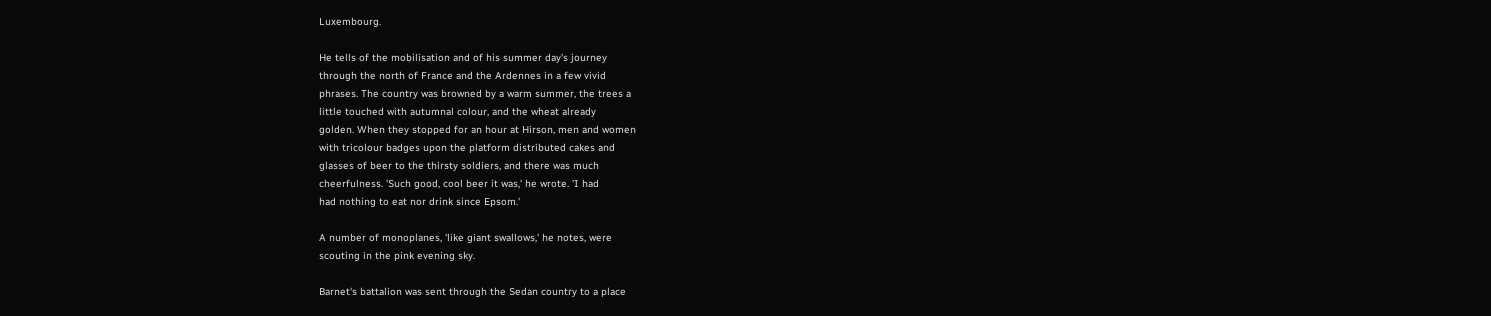Luxembourg.

He tells of the mobilisation and of his summer day's journey
through the north of France and the Ardennes in a few vivid
phrases. The country was browned by a warm summer, the trees a
little touched with autumnal colour, and the wheat already
golden. When they stopped for an hour at Hirson, men and women
with tricolour badges upon the platform distributed cakes and
glasses of beer to the thirsty soldiers, and there was much
cheerfulness. 'Such good, cool beer it was,' he wrote. 'I had
had nothing to eat nor drink since Epsom.'

A number of monoplanes, 'like giant swallows,' he notes, were
scouting in the pink evening sky.

Barnet's battalion was sent through the Sedan country to a place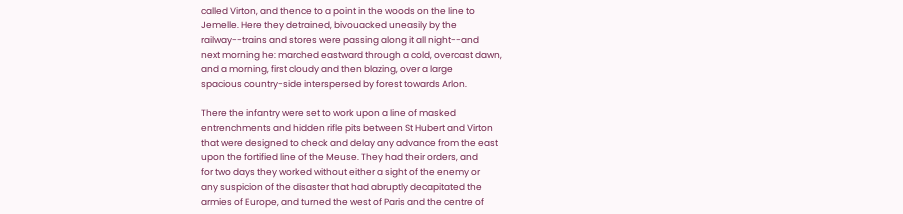called Virton, and thence to a point in the woods on the line to
Jemelle. Here they detrained, bivouacked uneasily by the
railway--trains and stores were passing along it all night--and
next morning he: marched eastward through a cold, overcast dawn,
and a morning, first cloudy and then blazing, over a large
spacious country-side interspersed by forest towards Arlon.

There the infantry were set to work upon a line of masked
entrenchments and hidden rifle pits between St Hubert and Virton
that were designed to check and delay any advance from the east
upon the fortified line of the Meuse. They had their orders, and
for two days they worked without either a sight of the enemy or
any suspicion of the disaster that had abruptly decapitated the
armies of Europe, and turned the west of Paris and the centre of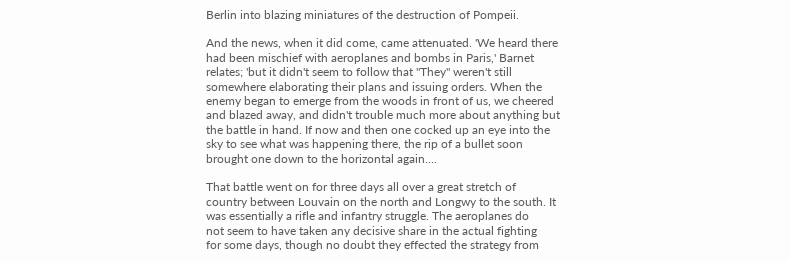Berlin into blazing miniatures of the destruction of Pompeii.

And the news, when it did come, came attenuated. 'We heard there
had been mischief with aeroplanes and bombs in Paris,' Barnet
relates; 'but it didn't seem to follow that "They" weren't still
somewhere elaborating their plans and issuing orders. When the
enemy began to emerge from the woods in front of us, we cheered
and blazed away, and didn't trouble much more about anything but
the battle in hand. If now and then one cocked up an eye into the
sky to see what was happening there, the rip of a bullet soon
brought one down to the horizontal again....

That battle went on for three days all over a great stretch of
country between Louvain on the north and Longwy to the south. It
was essentially a rifle and infantry struggle. The aeroplanes do
not seem to have taken any decisive share in the actual fighting
for some days, though no doubt they effected the strategy from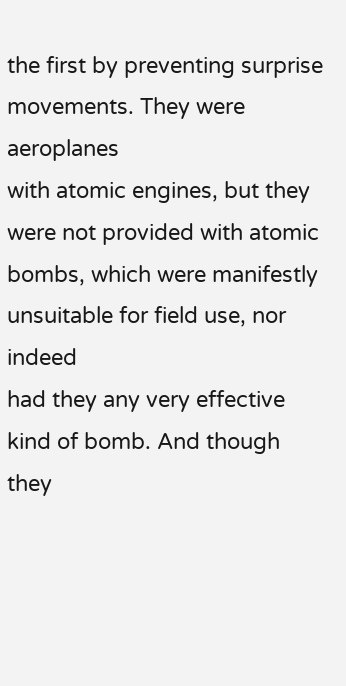the first by preventing surprise movements. They were aeroplanes
with atomic engines, but they were not provided with atomic
bombs, which were manifestly unsuitable for field use, nor indeed
had they any very effective kind of bomb. And though they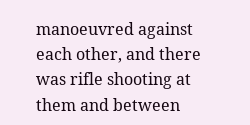manoeuvred against each other, and there was rifle shooting at
them and between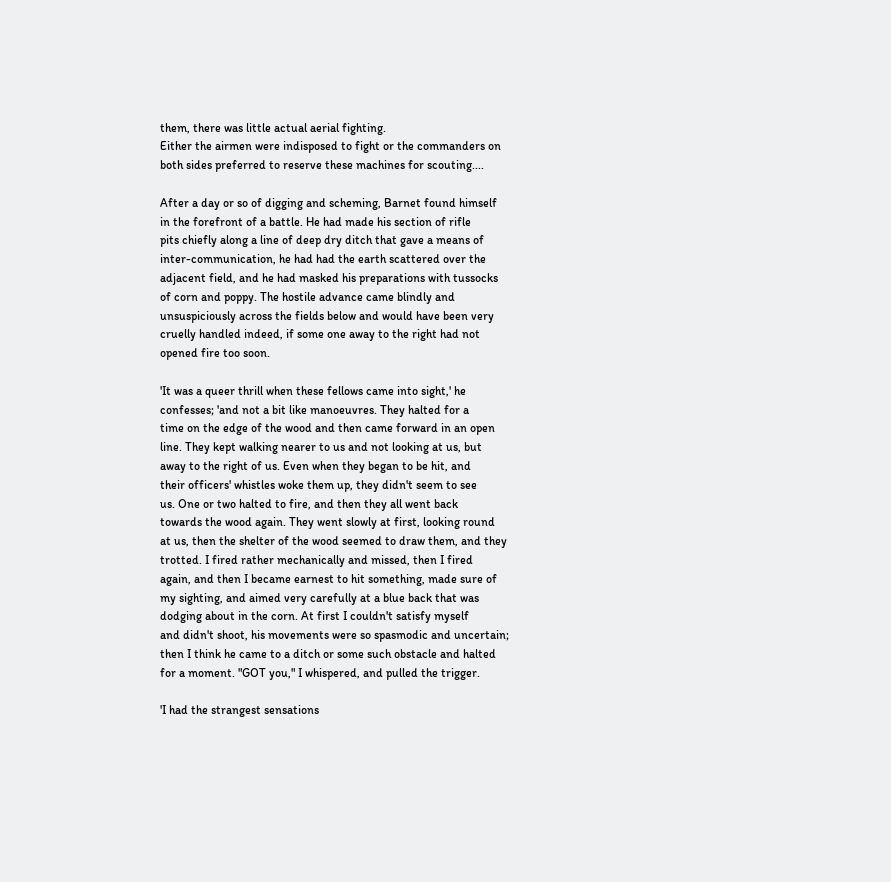them, there was little actual aerial fighting.
Either the airmen were indisposed to fight or the commanders on
both sides preferred to reserve these machines for scouting....

After a day or so of digging and scheming, Barnet found himself
in the forefront of a battle. He had made his section of rifle
pits chiefly along a line of deep dry ditch that gave a means of
inter-communication, he had had the earth scattered over the
adjacent field, and he had masked his preparations with tussocks
of corn and poppy. The hostile advance came blindly and
unsuspiciously across the fields below and would have been very
cruelly handled indeed, if some one away to the right had not
opened fire too soon.

'It was a queer thrill when these fellows came into sight,' he
confesses; 'and not a bit like manoeuvres. They halted for a
time on the edge of the wood and then came forward in an open
line. They kept walking nearer to us and not looking at us, but
away to the right of us. Even when they began to be hit, and
their officers' whistles woke them up, they didn't seem to see
us. One or two halted to fire, and then they all went back
towards the wood again. They went slowly at first, looking round
at us, then the shelter of the wood seemed to draw them, and they
trotted. I fired rather mechanically and missed, then I fired
again, and then I became earnest to hit something, made sure of
my sighting, and aimed very carefully at a blue back that was
dodging about in the corn. At first I couldn't satisfy myself
and didn't shoot, his movements were so spasmodic and uncertain;
then I think he came to a ditch or some such obstacle and halted
for a moment. "GOT you," I whispered, and pulled the trigger.

'I had the strangest sensations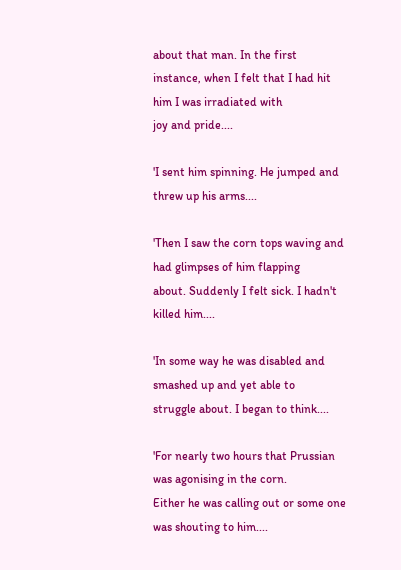about that man. In the first
instance, when I felt that I had hit him I was irradiated with
joy and pride....

'I sent him spinning. He jumped and threw up his arms....

'Then I saw the corn tops waving and had glimpses of him flapping
about. Suddenly I felt sick. I hadn't killed him....

'In some way he was disabled and smashed up and yet able to
struggle about. I began to think....

'For nearly two hours that Prussian was agonising in the corn.
Either he was calling out or some one was shouting to him....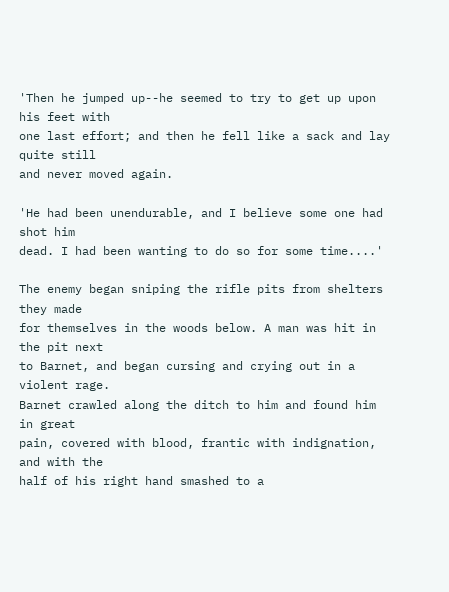'Then he jumped up--he seemed to try to get up upon his feet with
one last effort; and then he fell like a sack and lay quite still
and never moved again.

'He had been unendurable, and I believe some one had shot him
dead. I had been wanting to do so for some time....'

The enemy began sniping the rifle pits from shelters they made
for themselves in the woods below. A man was hit in the pit next
to Barnet, and began cursing and crying out in a violent rage.
Barnet crawled along the ditch to him and found him in great
pain, covered with blood, frantic with indignation, and with the
half of his right hand smashed to a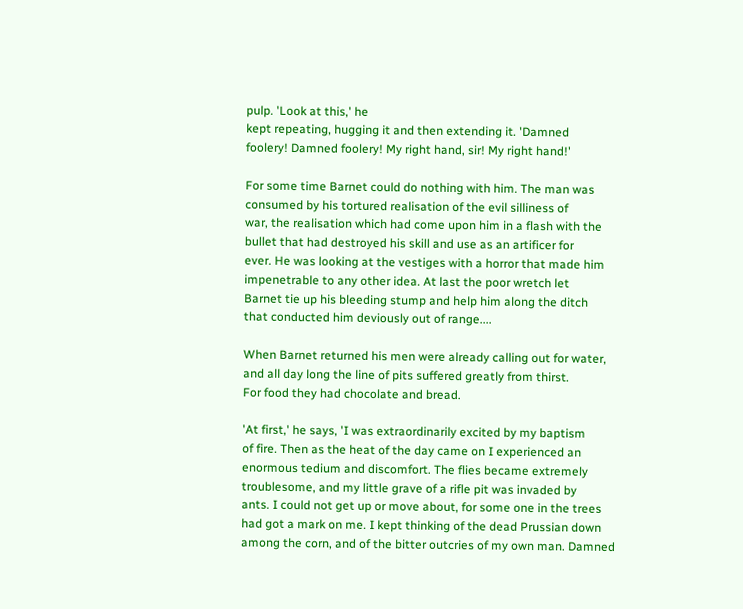pulp. 'Look at this,' he
kept repeating, hugging it and then extending it. 'Damned
foolery! Damned foolery! My right hand, sir! My right hand!'

For some time Barnet could do nothing with him. The man was
consumed by his tortured realisation of the evil silliness of
war, the realisation which had come upon him in a flash with the
bullet that had destroyed his skill and use as an artificer for
ever. He was looking at the vestiges with a horror that made him
impenetrable to any other idea. At last the poor wretch let
Barnet tie up his bleeding stump and help him along the ditch
that conducted him deviously out of range....

When Barnet returned his men were already calling out for water,
and all day long the line of pits suffered greatly from thirst.
For food they had chocolate and bread.

'At first,' he says, 'I was extraordinarily excited by my baptism
of fire. Then as the heat of the day came on I experienced an
enormous tedium and discomfort. The flies became extremely
troublesome, and my little grave of a rifle pit was invaded by
ants. I could not get up or move about, for some one in the trees
had got a mark on me. I kept thinking of the dead Prussian down
among the corn, and of the bitter outcries of my own man. Damned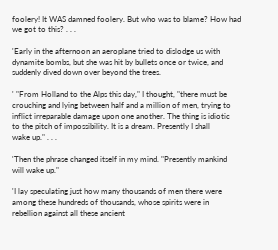foolery! It WAS damned foolery. But who was to blame? How had
we got to this? . . .

'Early in the afternoon an aeroplane tried to dislodge us with
dynamite bombs, but she was hit by bullets once or twice, and
suddenly dived down over beyond the trees.

' "From Holland to the Alps this day," I thought, "there must be
crouching and lying between half and a million of men, trying to
inflict irreparable damage upon one another. The thing is idiotic
to the pitch of impossibility. It is a dream. Presently I shall
wake up." . . .

'Then the phrase changed itself in my mind. "Presently mankind
will wake up."

'I lay speculating just how many thousands of men there were
among these hundreds of thousands, whose spirits were in
rebellion against all these ancient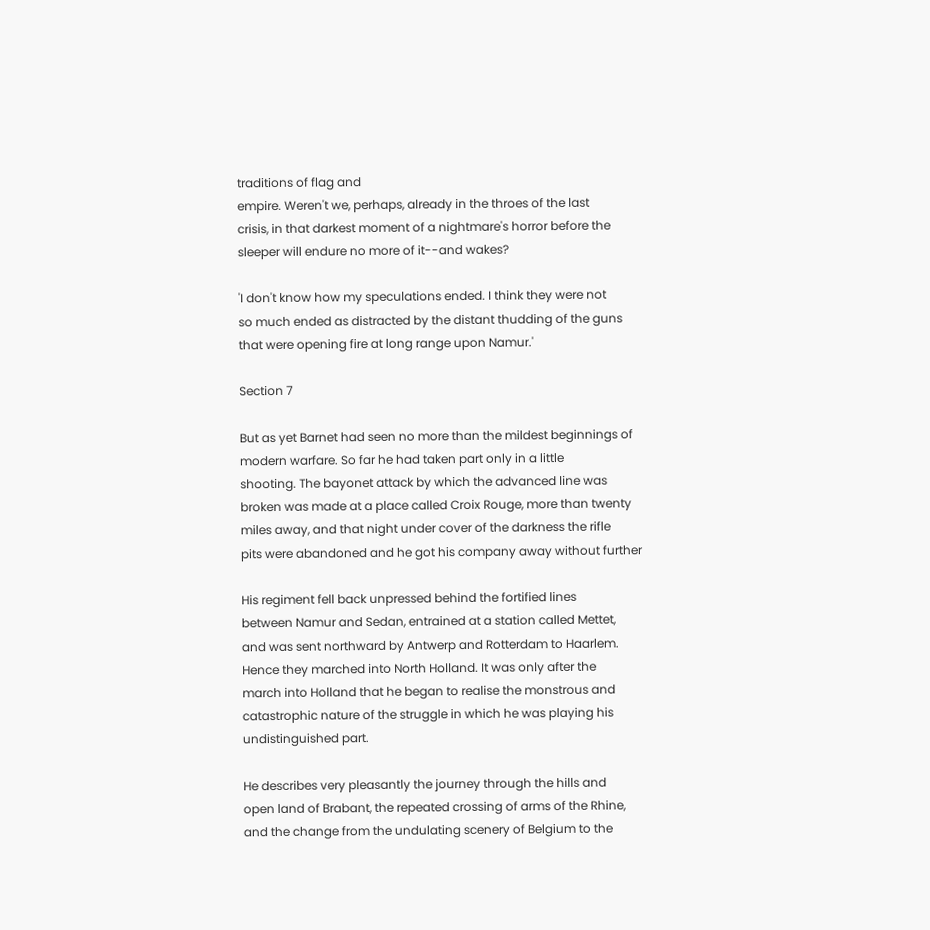traditions of flag and
empire. Weren't we, perhaps, already in the throes of the last
crisis, in that darkest moment of a nightmare's horror before the
sleeper will endure no more of it--and wakes?

'I don't know how my speculations ended. I think they were not
so much ended as distracted by the distant thudding of the guns
that were opening fire at long range upon Namur.'

Section 7

But as yet Barnet had seen no more than the mildest beginnings of
modern warfare. So far he had taken part only in a little
shooting. The bayonet attack by which the advanced line was
broken was made at a place called Croix Rouge, more than twenty
miles away, and that night under cover of the darkness the rifle
pits were abandoned and he got his company away without further

His regiment fell back unpressed behind the fortified lines
between Namur and Sedan, entrained at a station called Mettet,
and was sent northward by Antwerp and Rotterdam to Haarlem.
Hence they marched into North Holland. It was only after the
march into Holland that he began to realise the monstrous and
catastrophic nature of the struggle in which he was playing his
undistinguished part.

He describes very pleasantly the journey through the hills and
open land of Brabant, the repeated crossing of arms of the Rhine,
and the change from the undulating scenery of Belgium to the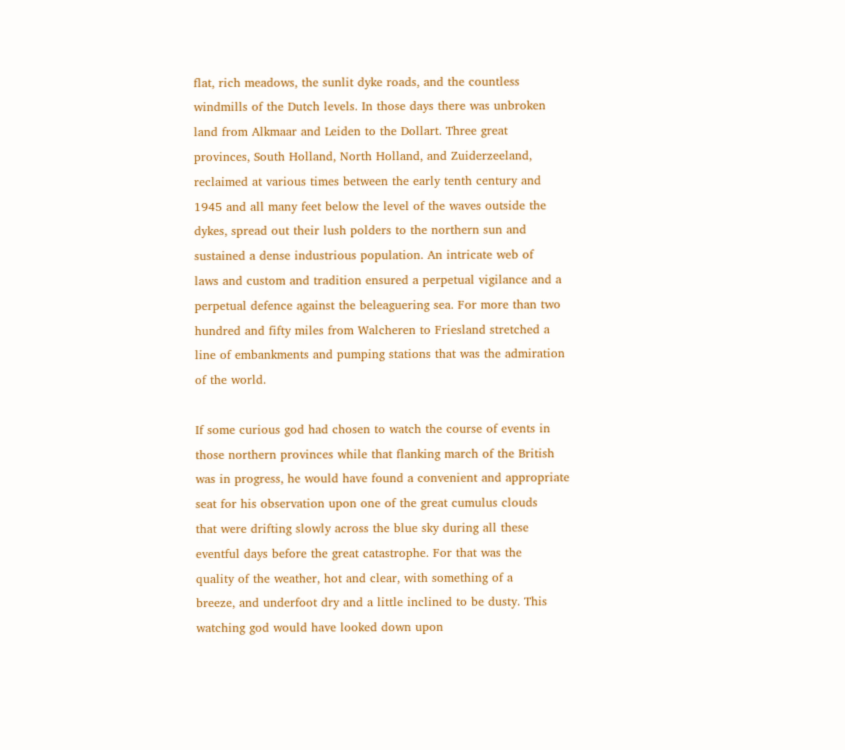flat, rich meadows, the sunlit dyke roads, and the countless
windmills of the Dutch levels. In those days there was unbroken
land from Alkmaar and Leiden to the Dollart. Three great
provinces, South Holland, North Holland, and Zuiderzeeland,
reclaimed at various times between the early tenth century and
1945 and all many feet below the level of the waves outside the
dykes, spread out their lush polders to the northern sun and
sustained a dense industrious population. An intricate web of
laws and custom and tradition ensured a perpetual vigilance and a
perpetual defence against the beleaguering sea. For more than two
hundred and fifty miles from Walcheren to Friesland stretched a
line of embankments and pumping stations that was the admiration
of the world.

If some curious god had chosen to watch the course of events in
those northern provinces while that flanking march of the British
was in progress, he would have found a convenient and appropriate
seat for his observation upon one of the great cumulus clouds
that were drifting slowly across the blue sky during all these
eventful days before the great catastrophe. For that was the
quality of the weather, hot and clear, with something of a
breeze, and underfoot dry and a little inclined to be dusty. This
watching god would have looked down upon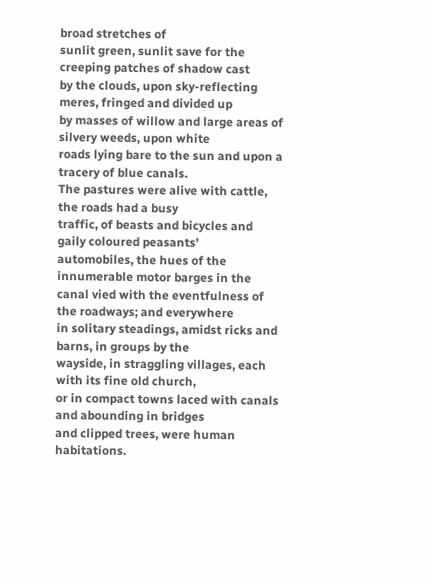broad stretches of
sunlit green, sunlit save for the creeping patches of shadow cast
by the clouds, upon sky-reflecting meres, fringed and divided up
by masses of willow and large areas of silvery weeds, upon white
roads lying bare to the sun and upon a tracery of blue canals.
The pastures were alive with cattle, the roads had a busy
traffic, of beasts and bicycles and gaily coloured peasants'
automobiles, the hues of the innumerable motor barges in the
canal vied with the eventfulness of the roadways; and everywhere
in solitary steadings, amidst ricks and barns, in groups by the
wayside, in straggling villages, each with its fine old church,
or in compact towns laced with canals and abounding in bridges
and clipped trees, were human habitations.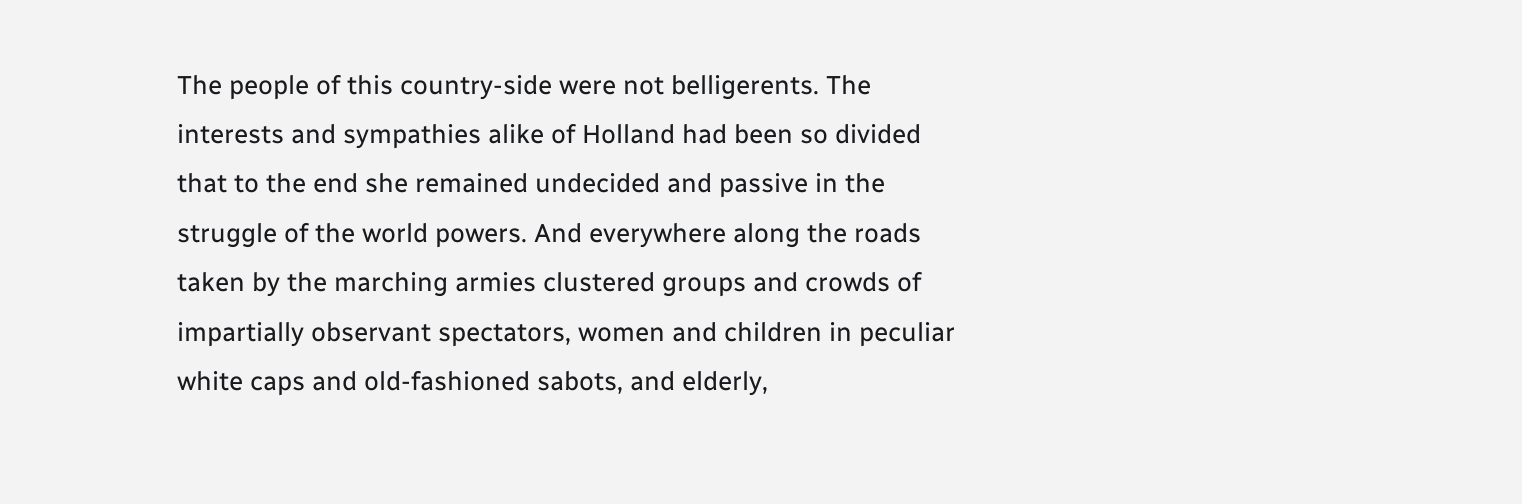The people of this country-side were not belligerents. The
interests and sympathies alike of Holland had been so divided
that to the end she remained undecided and passive in the
struggle of the world powers. And everywhere along the roads
taken by the marching armies clustered groups and crowds of
impartially observant spectators, women and children in peculiar
white caps and old-fashioned sabots, and elderly,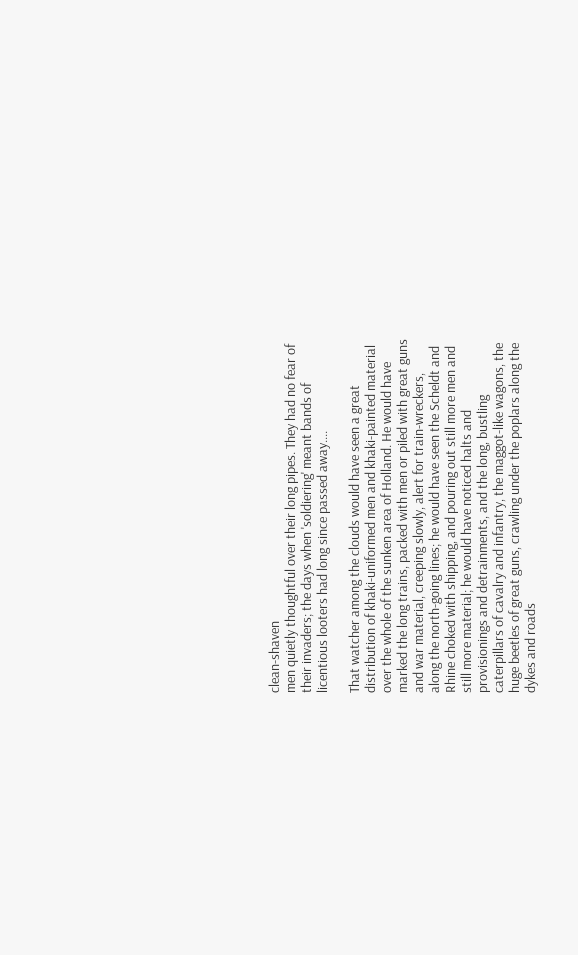clean-shaven
men quietly thoughtful over their long pipes. They had no fear of
their invaders; the days when 'soldiering' meant bands of
licentious looters had long since passed away....

That watcher among the clouds would have seen a great
distribution of khaki-uniformed men and khaki-painted material
over the whole of the sunken area of Holland. He would have
marked the long trains, packed with men or piled with great guns
and war material, creeping slowly, alert for train-wreckers,
along the north-going lines; he would have seen the Scheldt and
Rhine choked with shipping, and pouring out still more men and
still more material; he would have noticed halts and
provisionings and detrainments, and the long, bustling
caterpillars of cavalry and infantry, the maggot-like wagons, the
huge beetles of great guns, crawling under the poplars along the
dykes and roads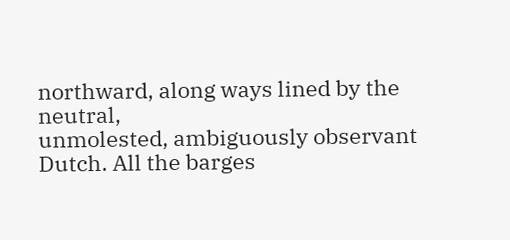northward, along ways lined by the neutral,
unmolested, ambiguously observant Dutch. All the barges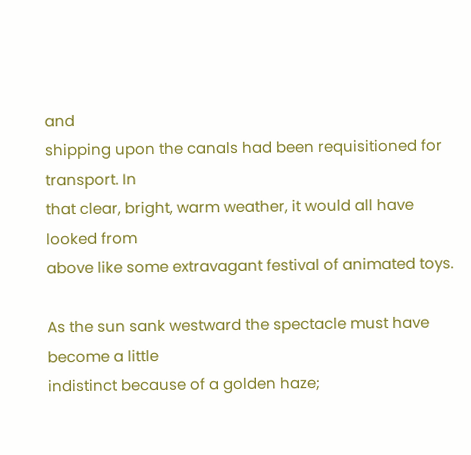and
shipping upon the canals had been requisitioned for transport. In
that clear, bright, warm weather, it would all have looked from
above like some extravagant festival of animated toys.

As the sun sank westward the spectacle must have become a little
indistinct because of a golden haze;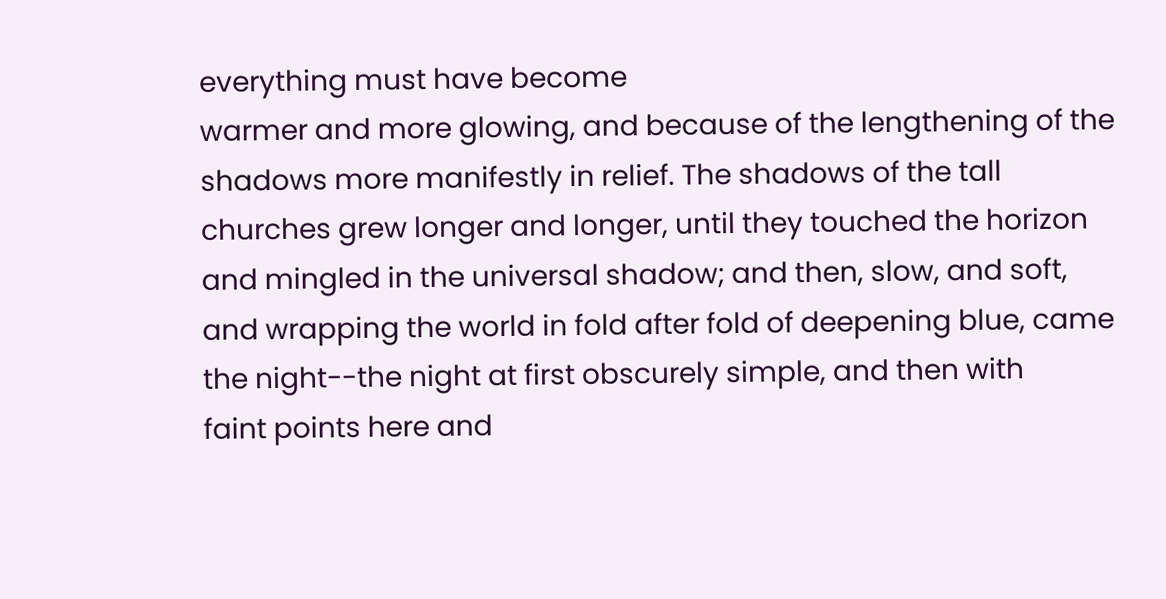everything must have become
warmer and more glowing, and because of the lengthening of the
shadows more manifestly in relief. The shadows of the tall
churches grew longer and longer, until they touched the horizon
and mingled in the universal shadow; and then, slow, and soft,
and wrapping the world in fold after fold of deepening blue, came
the night--the night at first obscurely simple, and then with
faint points here and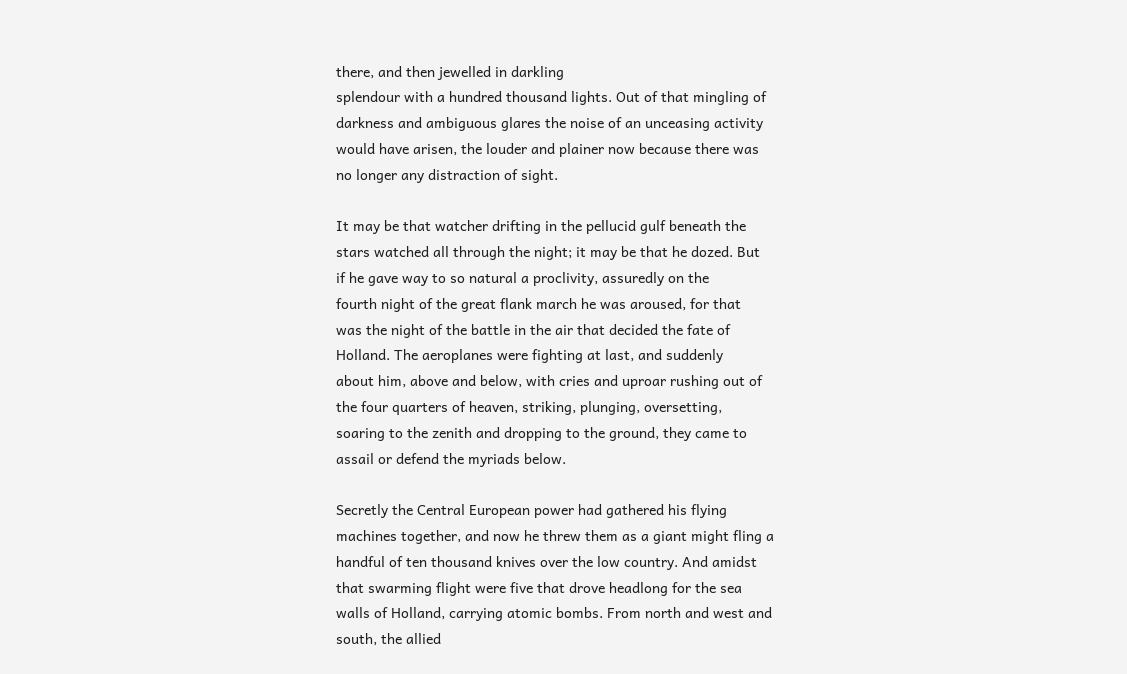there, and then jewelled in darkling
splendour with a hundred thousand lights. Out of that mingling of
darkness and ambiguous glares the noise of an unceasing activity
would have arisen, the louder and plainer now because there was
no longer any distraction of sight.

It may be that watcher drifting in the pellucid gulf beneath the
stars watched all through the night; it may be that he dozed. But
if he gave way to so natural a proclivity, assuredly on the
fourth night of the great flank march he was aroused, for that
was the night of the battle in the air that decided the fate of
Holland. The aeroplanes were fighting at last, and suddenly
about him, above and below, with cries and uproar rushing out of
the four quarters of heaven, striking, plunging, oversetting,
soaring to the zenith and dropping to the ground, they came to
assail or defend the myriads below.

Secretly the Central European power had gathered his flying
machines together, and now he threw them as a giant might fling a
handful of ten thousand knives over the low country. And amidst
that swarming flight were five that drove headlong for the sea
walls of Holland, carrying atomic bombs. From north and west and
south, the allied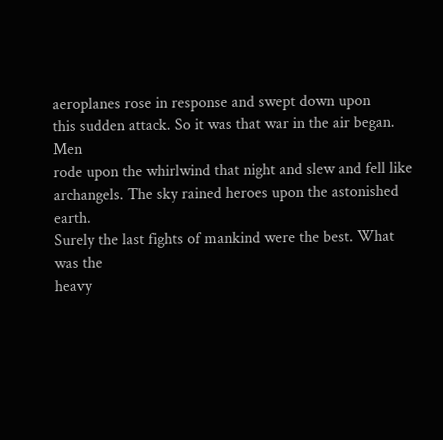aeroplanes rose in response and swept down upon
this sudden attack. So it was that war in the air began. Men
rode upon the whirlwind that night and slew and fell like
archangels. The sky rained heroes upon the astonished earth.
Surely the last fights of mankind were the best. What was the
heavy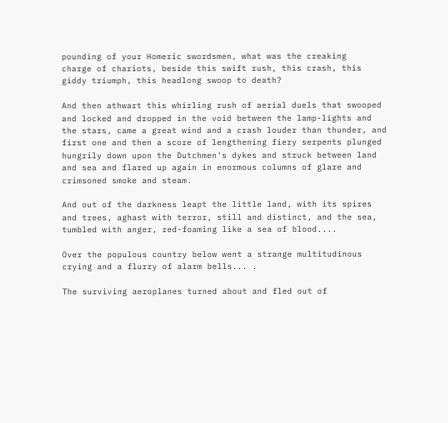pounding of your Homeric swordsmen, what was the creaking
charge of chariots, beside this swift rush, this crash, this
giddy triumph, this headlong swoop to death?

And then athwart this whirling rush of aerial duels that swooped
and locked and dropped in the void between the lamp-lights and
the stars, came a great wind and a crash louder than thunder, and
first one and then a score of lengthening fiery serpents plunged
hungrily down upon the Dutchmen's dykes and struck between land
and sea and flared up again in enormous columns of glare and
crimsoned smoke and steam.

And out of the darkness leapt the little land, with its spires
and trees, aghast with terror, still and distinct, and the sea,
tumbled with anger, red-foaming like a sea of blood....

Over the populous country below went a strange multitudinous
crying and a flurry of alarm bells... .

The surviving aeroplanes turned about and fled out of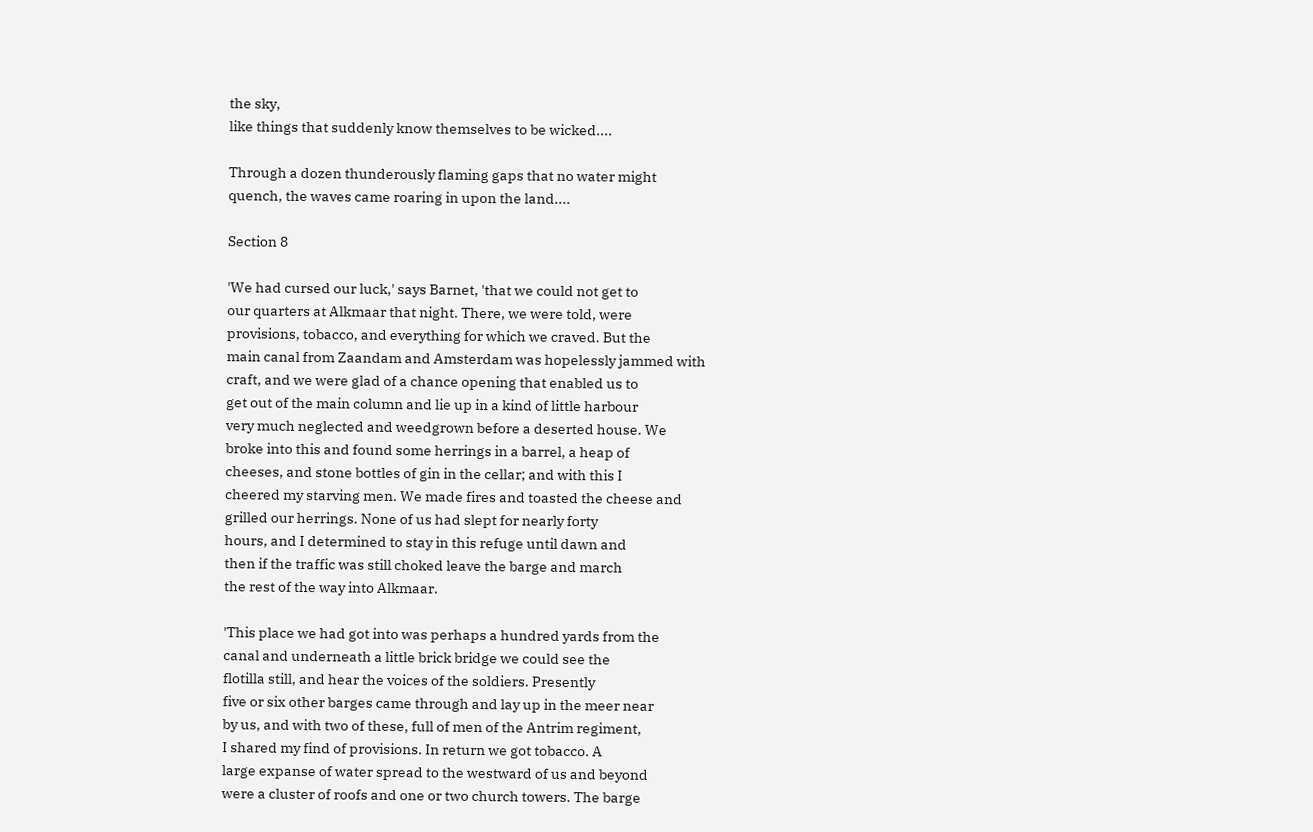the sky,
like things that suddenly know themselves to be wicked....

Through a dozen thunderously flaming gaps that no water might
quench, the waves came roaring in upon the land....

Section 8

'We had cursed our luck,' says Barnet, 'that we could not get to
our quarters at Alkmaar that night. There, we were told, were
provisions, tobacco, and everything for which we craved. But the
main canal from Zaandam and Amsterdam was hopelessly jammed with
craft, and we were glad of a chance opening that enabled us to
get out of the main column and lie up in a kind of little harbour
very much neglected and weedgrown before a deserted house. We
broke into this and found some herrings in a barrel, a heap of
cheeses, and stone bottles of gin in the cellar; and with this I
cheered my starving men. We made fires and toasted the cheese and
grilled our herrings. None of us had slept for nearly forty
hours, and I determined to stay in this refuge until dawn and
then if the traffic was still choked leave the barge and march
the rest of the way into Alkmaar.

'This place we had got into was perhaps a hundred yards from the
canal and underneath a little brick bridge we could see the
flotilla still, and hear the voices of the soldiers. Presently
five or six other barges came through and lay up in the meer near
by us, and with two of these, full of men of the Antrim regiment,
I shared my find of provisions. In return we got tobacco. A
large expanse of water spread to the westward of us and beyond
were a cluster of roofs and one or two church towers. The barge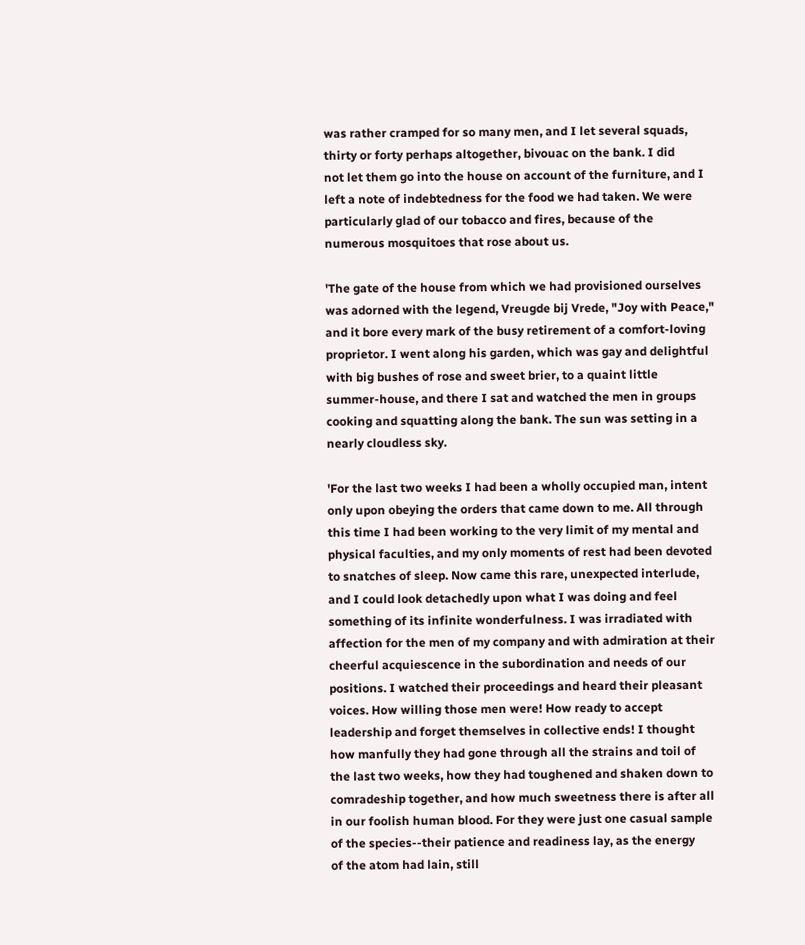was rather cramped for so many men, and I let several squads,
thirty or forty perhaps altogether, bivouac on the bank. I did
not let them go into the house on account of the furniture, and I
left a note of indebtedness for the food we had taken. We were
particularly glad of our tobacco and fires, because of the
numerous mosquitoes that rose about us.

'The gate of the house from which we had provisioned ourselves
was adorned with the legend, Vreugde bij Vrede, "Joy with Peace,"
and it bore every mark of the busy retirement of a comfort-loving
proprietor. I went along his garden, which was gay and delightful
with big bushes of rose and sweet brier, to a quaint little
summer-house, and there I sat and watched the men in groups
cooking and squatting along the bank. The sun was setting in a
nearly cloudless sky.

'For the last two weeks I had been a wholly occupied man, intent
only upon obeying the orders that came down to me. All through
this time I had been working to the very limit of my mental and
physical faculties, and my only moments of rest had been devoted
to snatches of sleep. Now came this rare, unexpected interlude,
and I could look detachedly upon what I was doing and feel
something of its infinite wonderfulness. I was irradiated with
affection for the men of my company and with admiration at their
cheerful acquiescence in the subordination and needs of our
positions. I watched their proceedings and heard their pleasant
voices. How willing those men were! How ready to accept
leadership and forget themselves in collective ends! I thought
how manfully they had gone through all the strains and toil of
the last two weeks, how they had toughened and shaken down to
comradeship together, and how much sweetness there is after all
in our foolish human blood. For they were just one casual sample
of the species--their patience and readiness lay, as the energy
of the atom had lain, still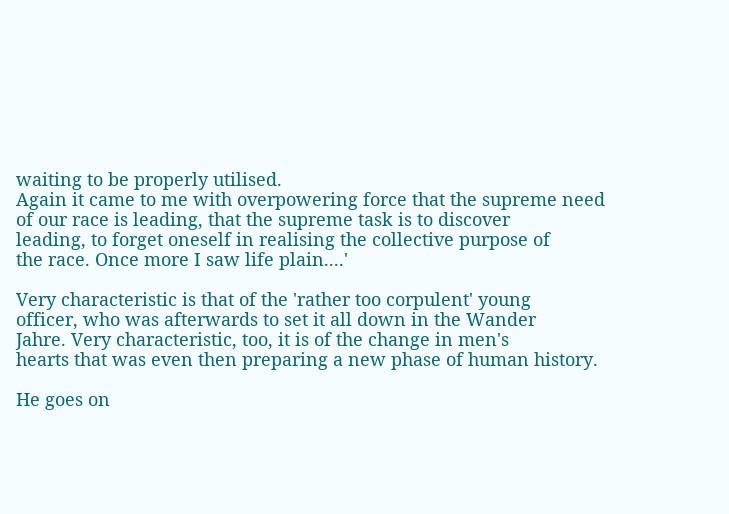waiting to be properly utilised.
Again it came to me with overpowering force that the supreme need
of our race is leading, that the supreme task is to discover
leading, to forget oneself in realising the collective purpose of
the race. Once more I saw life plain....'

Very characteristic is that of the 'rather too corpulent' young
officer, who was afterwards to set it all down in the Wander
Jahre. Very characteristic, too, it is of the change in men's
hearts that was even then preparing a new phase of human history.

He goes on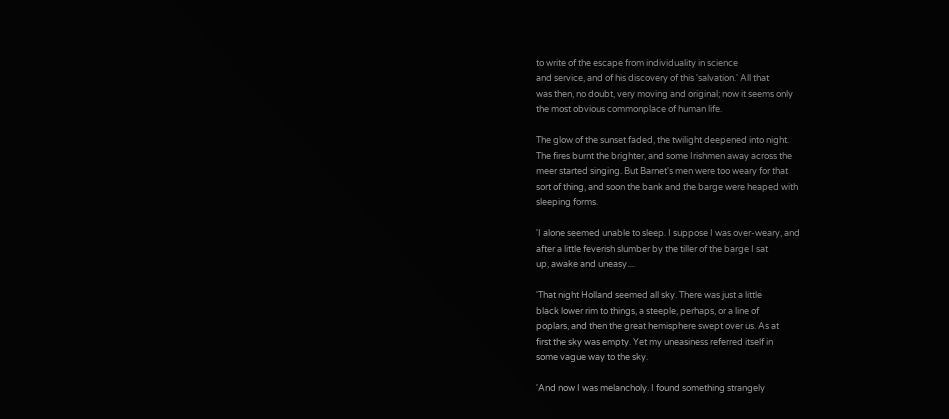to write of the escape from individuality in science
and service, and of his discovery of this 'salvation.' All that
was then, no doubt, very moving and original; now it seems only
the most obvious commonplace of human life.

The glow of the sunset faded, the twilight deepened into night.
The fires burnt the brighter, and some Irishmen away across the
meer started singing. But Barnet's men were too weary for that
sort of thing, and soon the bank and the barge were heaped with
sleeping forms.

'I alone seemed unable to sleep. I suppose I was over-weary, and
after a little feverish slumber by the tiller of the barge I sat
up, awake and uneasy....

'That night Holland seemed all sky. There was just a little
black lower rim to things, a steeple, perhaps, or a line of
poplars, and then the great hemisphere swept over us. As at
first the sky was empty. Yet my uneasiness referred itself in
some vague way to the sky.

'And now I was melancholy. I found something strangely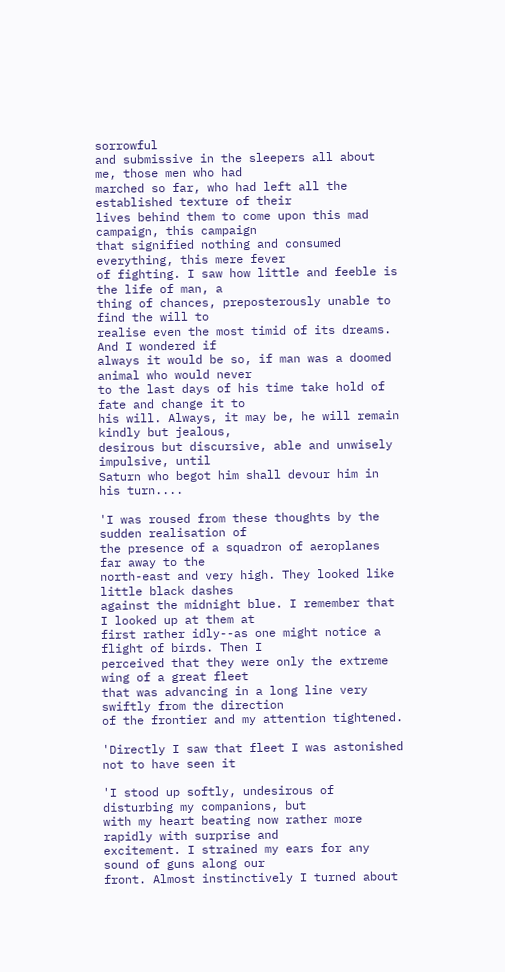sorrowful
and submissive in the sleepers all about me, those men who had
marched so far, who had left all the established texture of their
lives behind them to come upon this mad campaign, this campaign
that signified nothing and consumed everything, this mere fever
of fighting. I saw how little and feeble is the life of man, a
thing of chances, preposterously unable to find the will to
realise even the most timid of its dreams. And I wondered if
always it would be so, if man was a doomed animal who would never
to the last days of his time take hold of fate and change it to
his will. Always, it may be, he will remain kindly but jealous,
desirous but discursive, able and unwisely impulsive, until
Saturn who begot him shall devour him in his turn....

'I was roused from these thoughts by the sudden realisation of
the presence of a squadron of aeroplanes far away to the
north-east and very high. They looked like little black dashes
against the midnight blue. I remember that I looked up at them at
first rather idly--as one might notice a flight of birds. Then I
perceived that they were only the extreme wing of a great fleet
that was advancing in a long line very swiftly from the direction
of the frontier and my attention tightened.

'Directly I saw that fleet I was astonished not to have seen it

'I stood up softly, undesirous of disturbing my companions, but
with my heart beating now rather more rapidly with surprise and
excitement. I strained my ears for any sound of guns along our
front. Almost instinctively I turned about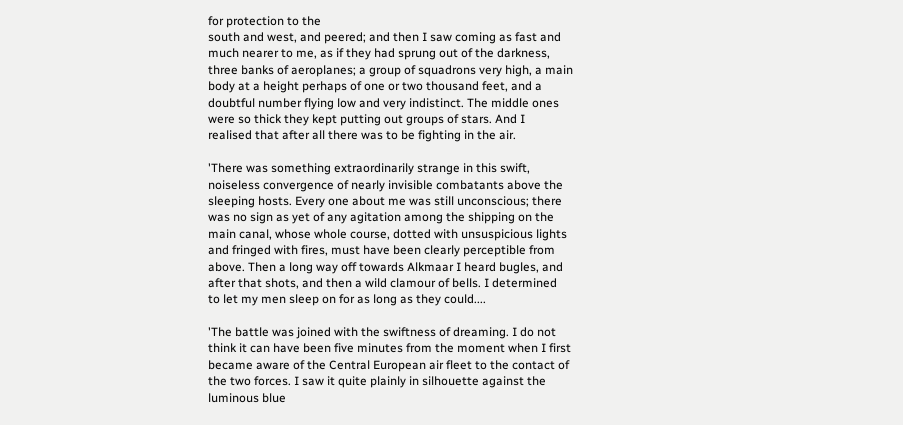for protection to the
south and west, and peered; and then I saw coming as fast and
much nearer to me, as if they had sprung out of the darkness,
three banks of aeroplanes; a group of squadrons very high, a main
body at a height perhaps of one or two thousand feet, and a
doubtful number flying low and very indistinct. The middle ones
were so thick they kept putting out groups of stars. And I
realised that after all there was to be fighting in the air.

'There was something extraordinarily strange in this swift,
noiseless convergence of nearly invisible combatants above the
sleeping hosts. Every one about me was still unconscious; there
was no sign as yet of any agitation among the shipping on the
main canal, whose whole course, dotted with unsuspicious lights
and fringed with fires, must have been clearly perceptible from
above. Then a long way off towards Alkmaar I heard bugles, and
after that shots, and then a wild clamour of bells. I determined
to let my men sleep on for as long as they could....

'The battle was joined with the swiftness of dreaming. I do not
think it can have been five minutes from the moment when I first
became aware of the Central European air fleet to the contact of
the two forces. I saw it quite plainly in silhouette against the
luminous blue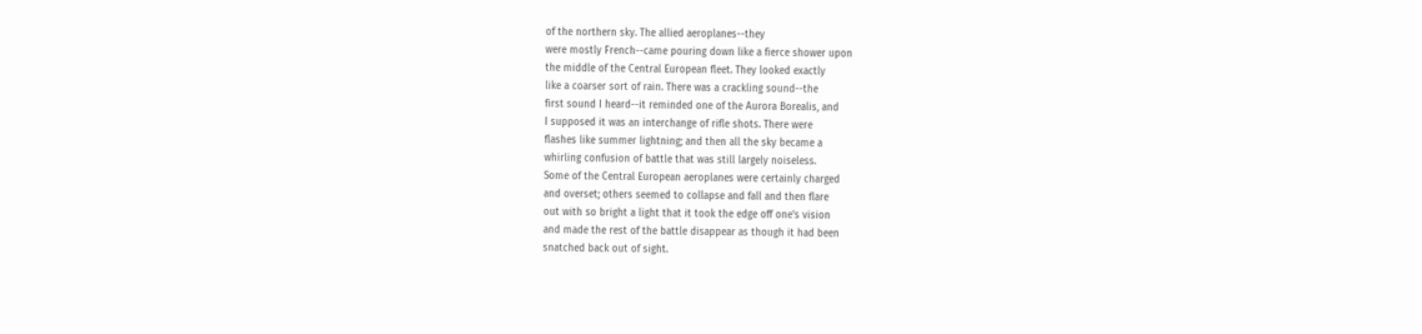of the northern sky. The allied aeroplanes--they
were mostly French--came pouring down like a fierce shower upon
the middle of the Central European fleet. They looked exactly
like a coarser sort of rain. There was a crackling sound--the
first sound I heard--it reminded one of the Aurora Borealis, and
I supposed it was an interchange of rifle shots. There were
flashes like summer lightning; and then all the sky became a
whirling confusion of battle that was still largely noiseless.
Some of the Central European aeroplanes were certainly charged
and overset; others seemed to collapse and fall and then flare
out with so bright a light that it took the edge off one's vision
and made the rest of the battle disappear as though it had been
snatched back out of sight.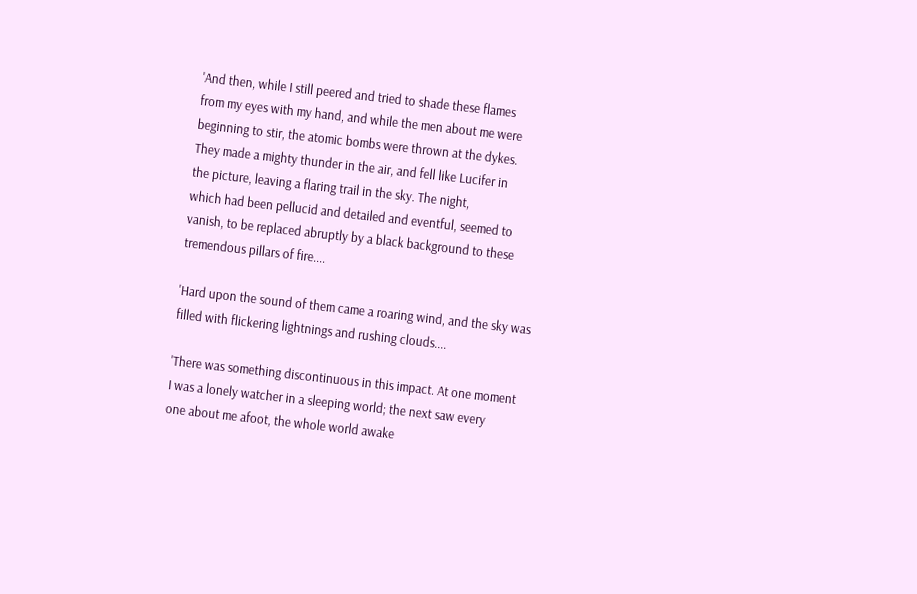'And then, while I still peered and tried to shade these flames
from my eyes with my hand, and while the men about me were
beginning to stir, the atomic bombs were thrown at the dykes.
They made a mighty thunder in the air, and fell like Lucifer in
the picture, leaving a flaring trail in the sky. The night,
which had been pellucid and detailed and eventful, seemed to
vanish, to be replaced abruptly by a black background to these
tremendous pillars of fire....

'Hard upon the sound of them came a roaring wind, and the sky was
filled with flickering lightnings and rushing clouds....

'There was something discontinuous in this impact. At one moment
I was a lonely watcher in a sleeping world; the next saw every
one about me afoot, the whole world awake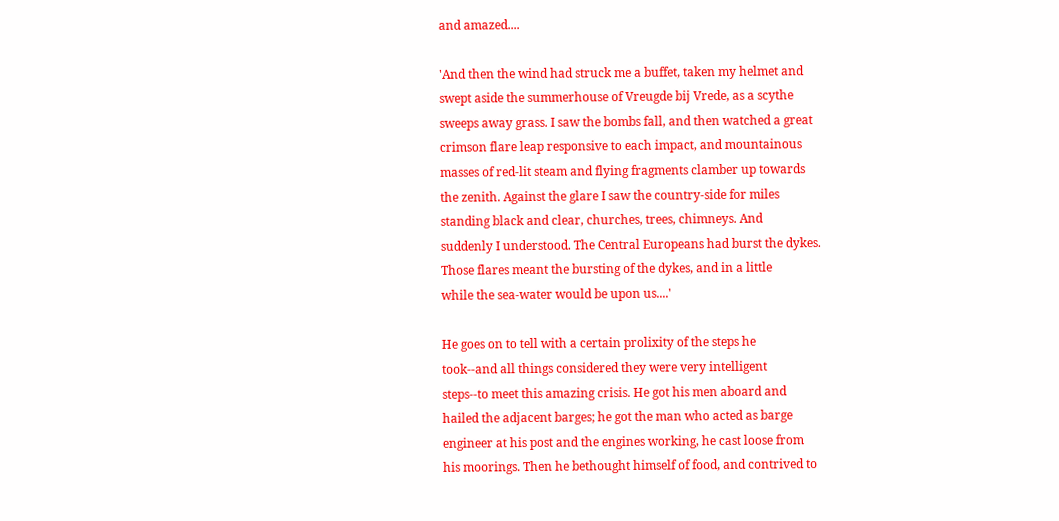and amazed....

'And then the wind had struck me a buffet, taken my helmet and
swept aside the summerhouse of Vreugde bij Vrede, as a scythe
sweeps away grass. I saw the bombs fall, and then watched a great
crimson flare leap responsive to each impact, and mountainous
masses of red-lit steam and flying fragments clamber up towards
the zenith. Against the glare I saw the country-side for miles
standing black and clear, churches, trees, chimneys. And
suddenly I understood. The Central Europeans had burst the dykes.
Those flares meant the bursting of the dykes, and in a little
while the sea-water would be upon us....'

He goes on to tell with a certain prolixity of the steps he
took--and all things considered they were very intelligent
steps--to meet this amazing crisis. He got his men aboard and
hailed the adjacent barges; he got the man who acted as barge
engineer at his post and the engines working, he cast loose from
his moorings. Then he bethought himself of food, and contrived to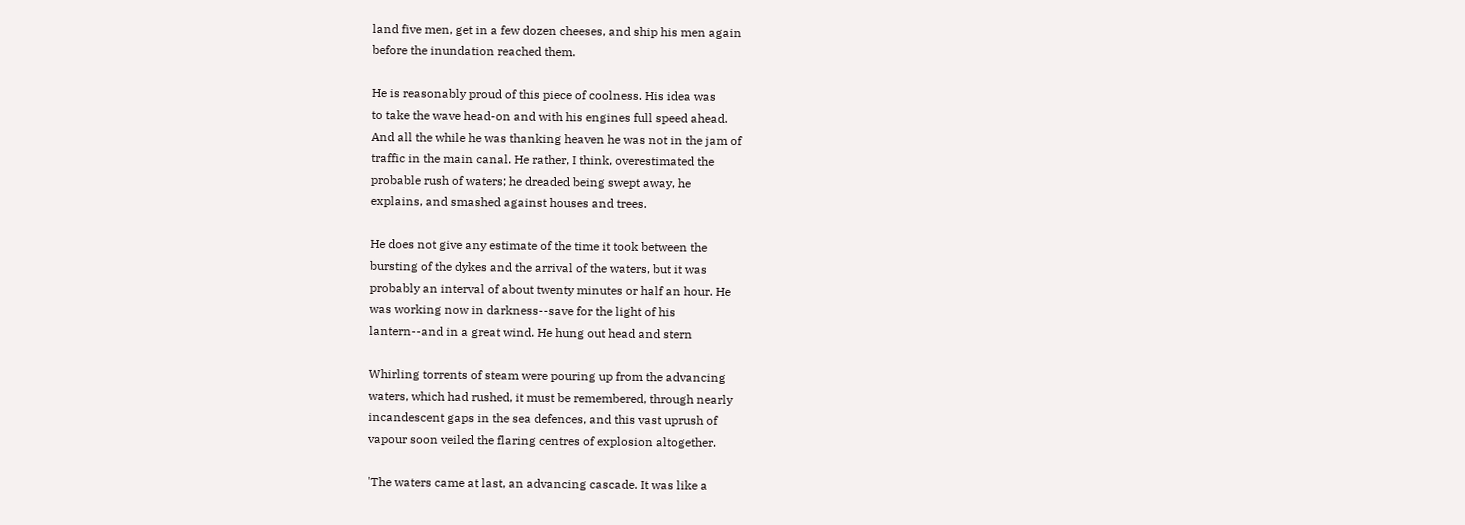land five men, get in a few dozen cheeses, and ship his men again
before the inundation reached them.

He is reasonably proud of this piece of coolness. His idea was
to take the wave head-on and with his engines full speed ahead.
And all the while he was thanking heaven he was not in the jam of
traffic in the main canal. He rather, I think, overestimated the
probable rush of waters; he dreaded being swept away, he
explains, and smashed against houses and trees.

He does not give any estimate of the time it took between the
bursting of the dykes and the arrival of the waters, but it was
probably an interval of about twenty minutes or half an hour. He
was working now in darkness--save for the light of his
lantern--and in a great wind. He hung out head and stern

Whirling torrents of steam were pouring up from the advancing
waters, which had rushed, it must be remembered, through nearly
incandescent gaps in the sea defences, and this vast uprush of
vapour soon veiled the flaring centres of explosion altogether.

'The waters came at last, an advancing cascade. It was like a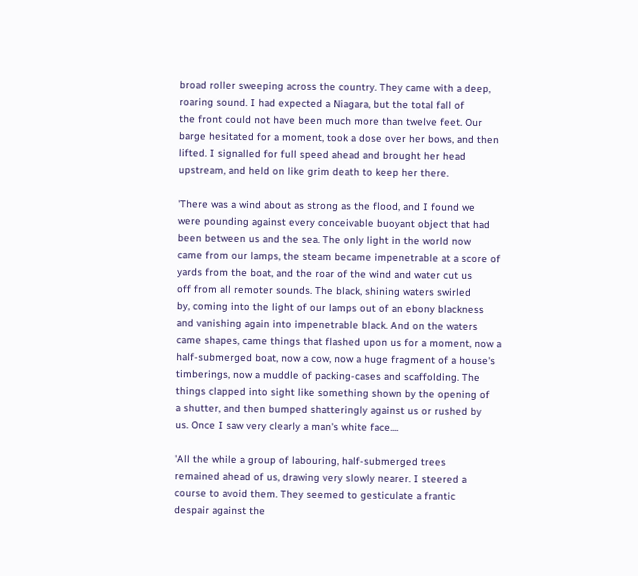broad roller sweeping across the country. They came with a deep,
roaring sound. I had expected a Niagara, but the total fall of
the front could not have been much more than twelve feet. Our
barge hesitated for a moment, took a dose over her bows, and then
lifted. I signalled for full speed ahead and brought her head
upstream, and held on like grim death to keep her there.

'There was a wind about as strong as the flood, and I found we
were pounding against every conceivable buoyant object that had
been between us and the sea. The only light in the world now
came from our lamps, the steam became impenetrable at a score of
yards from the boat, and the roar of the wind and water cut us
off from all remoter sounds. The black, shining waters swirled
by, coming into the light of our lamps out of an ebony blackness
and vanishing again into impenetrable black. And on the waters
came shapes, came things that flashed upon us for a moment, now a
half-submerged boat, now a cow, now a huge fragment of a house's
timberings, now a muddle of packing-cases and scaffolding. The
things clapped into sight like something shown by the opening of
a shutter, and then bumped shatteringly against us or rushed by
us. Once I saw very clearly a man's white face....

'All the while a group of labouring, half-submerged trees
remained ahead of us, drawing very slowly nearer. I steered a
course to avoid them. They seemed to gesticulate a frantic
despair against the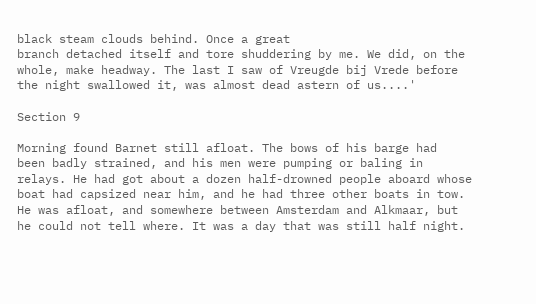black steam clouds behind. Once a great
branch detached itself and tore shuddering by me. We did, on the
whole, make headway. The last I saw of Vreugde bij Vrede before
the night swallowed it, was almost dead astern of us....'

Section 9

Morning found Barnet still afloat. The bows of his barge had
been badly strained, and his men were pumping or baling in
relays. He had got about a dozen half-drowned people aboard whose
boat had capsized near him, and he had three other boats in tow.
He was afloat, and somewhere between Amsterdam and Alkmaar, but
he could not tell where. It was a day that was still half night.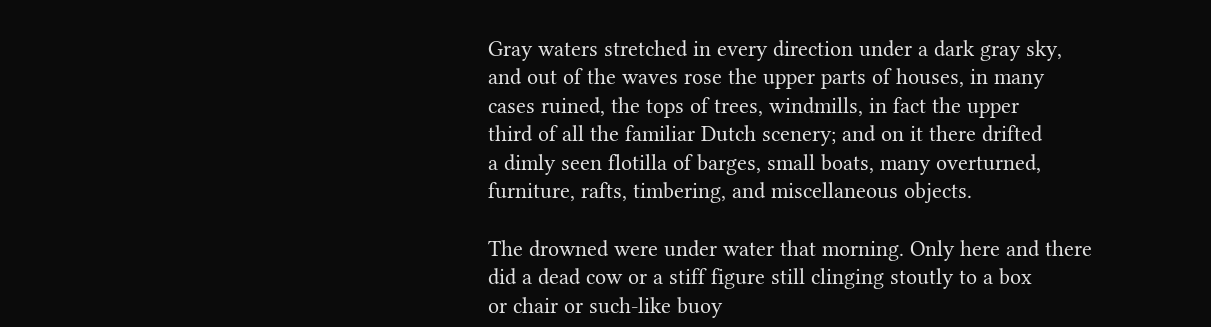Gray waters stretched in every direction under a dark gray sky,
and out of the waves rose the upper parts of houses, in many
cases ruined, the tops of trees, windmills, in fact the upper
third of all the familiar Dutch scenery; and on it there drifted
a dimly seen flotilla of barges, small boats, many overturned,
furniture, rafts, timbering, and miscellaneous objects.

The drowned were under water that morning. Only here and there
did a dead cow or a stiff figure still clinging stoutly to a box
or chair or such-like buoy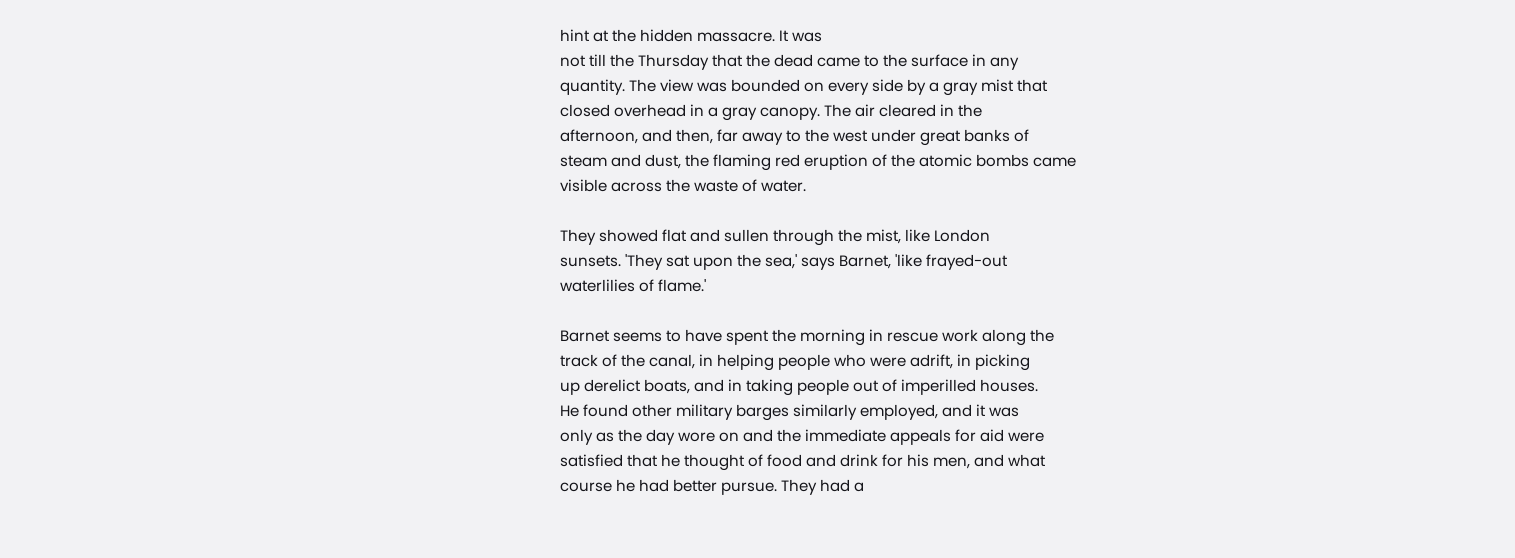hint at the hidden massacre. It was
not till the Thursday that the dead came to the surface in any
quantity. The view was bounded on every side by a gray mist that
closed overhead in a gray canopy. The air cleared in the
afternoon, and then, far away to the west under great banks of
steam and dust, the flaming red eruption of the atomic bombs came
visible across the waste of water.

They showed flat and sullen through the mist, like London
sunsets. 'They sat upon the sea,' says Barnet, 'like frayed-out
waterlilies of flame.'

Barnet seems to have spent the morning in rescue work along the
track of the canal, in helping people who were adrift, in picking
up derelict boats, and in taking people out of imperilled houses.
He found other military barges similarly employed, and it was
only as the day wore on and the immediate appeals for aid were
satisfied that he thought of food and drink for his men, and what
course he had better pursue. They had a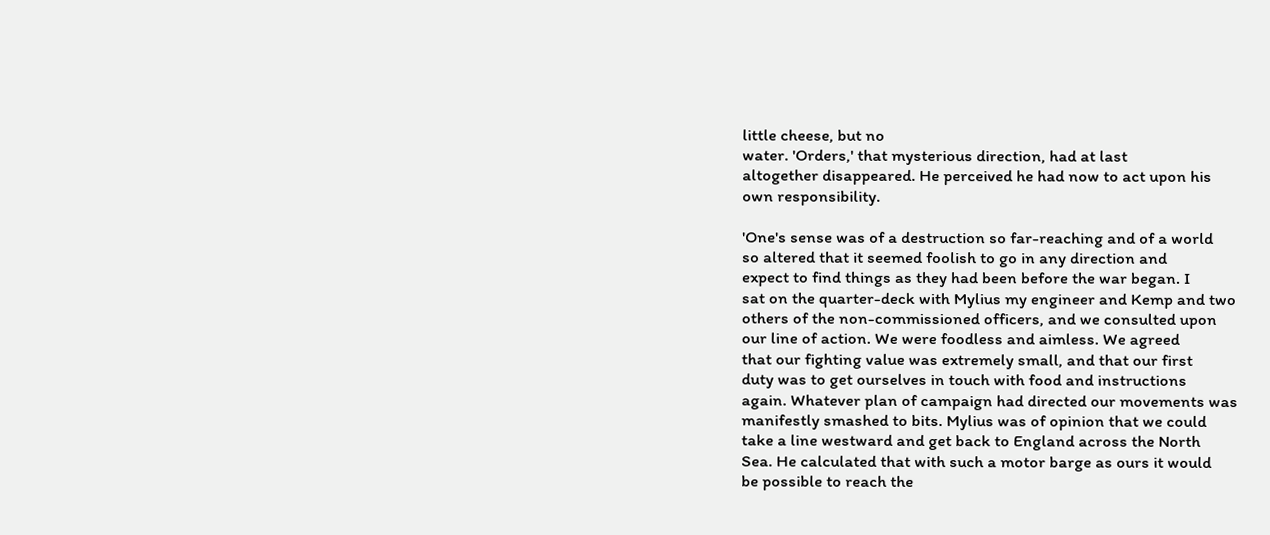little cheese, but no
water. 'Orders,' that mysterious direction, had at last
altogether disappeared. He perceived he had now to act upon his
own responsibility.

'One's sense was of a destruction so far-reaching and of a world
so altered that it seemed foolish to go in any direction and
expect to find things as they had been before the war began. I
sat on the quarter-deck with Mylius my engineer and Kemp and two
others of the non-commissioned officers, and we consulted upon
our line of action. We were foodless and aimless. We agreed
that our fighting value was extremely small, and that our first
duty was to get ourselves in touch with food and instructions
again. Whatever plan of campaign had directed our movements was
manifestly smashed to bits. Mylius was of opinion that we could
take a line westward and get back to England across the North
Sea. He calculated that with such a motor barge as ours it would
be possible to reach the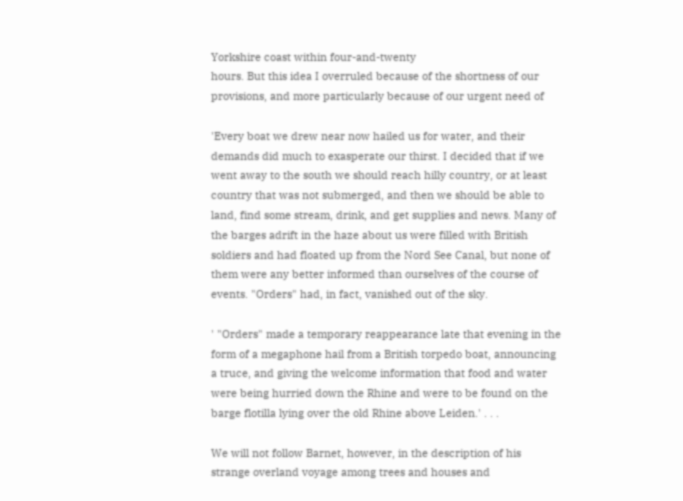Yorkshire coast within four-and-twenty
hours. But this idea I overruled because of the shortness of our
provisions, and more particularly because of our urgent need of

'Every boat we drew near now hailed us for water, and their
demands did much to exasperate our thirst. I decided that if we
went away to the south we should reach hilly country, or at least
country that was not submerged, and then we should be able to
land, find some stream, drink, and get supplies and news. Many of
the barges adrift in the haze about us were filled with British
soldiers and had floated up from the Nord See Canal, but none of
them were any better informed than ourselves of the course of
events. "Orders" had, in fact, vanished out of the sky.

' "Orders" made a temporary reappearance late that evening in the
form of a megaphone hail from a British torpedo boat, announcing
a truce, and giving the welcome information that food and water
were being hurried down the Rhine and were to be found on the
barge flotilla lying over the old Rhine above Leiden.' . . .

We will not follow Barnet, however, in the description of his
strange overland voyage among trees and houses and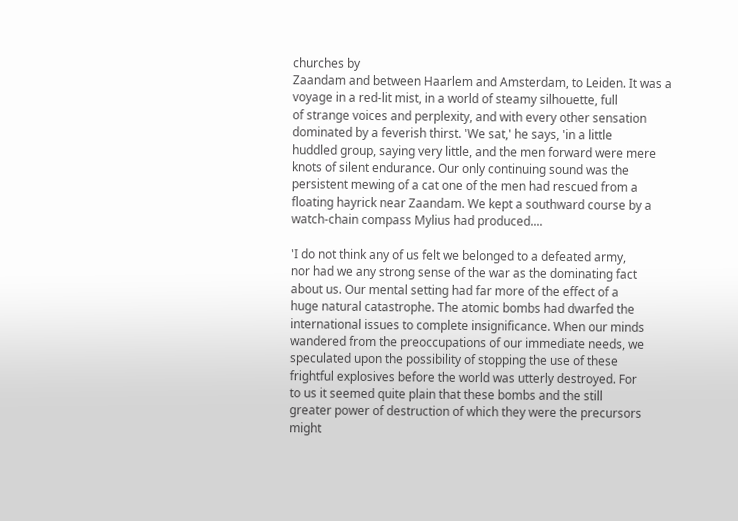churches by
Zaandam and between Haarlem and Amsterdam, to Leiden. It was a
voyage in a red-lit mist, in a world of steamy silhouette, full
of strange voices and perplexity, and with every other sensation
dominated by a feverish thirst. 'We sat,' he says, 'in a little
huddled group, saying very little, and the men forward were mere
knots of silent endurance. Our only continuing sound was the
persistent mewing of a cat one of the men had rescued from a
floating hayrick near Zaandam. We kept a southward course by a
watch-chain compass Mylius had produced....

'I do not think any of us felt we belonged to a defeated army,
nor had we any strong sense of the war as the dominating fact
about us. Our mental setting had far more of the effect of a
huge natural catastrophe. The atomic bombs had dwarfed the
international issues to complete insignificance. When our minds
wandered from the preoccupations of our immediate needs, we
speculated upon the possibility of stopping the use of these
frightful explosives before the world was utterly destroyed. For
to us it seemed quite plain that these bombs and the still
greater power of destruction of which they were the precursors
might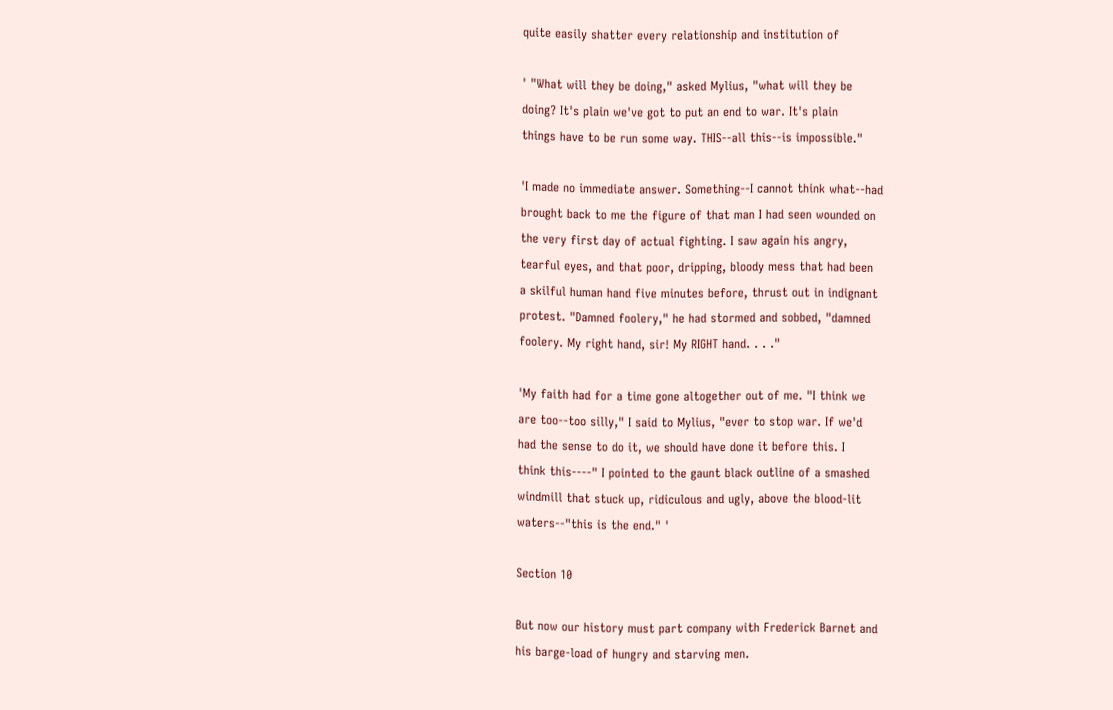quite easily shatter every relationship and institution of

' "What will they be doing," asked Mylius, "what will they be
doing? It's plain we've got to put an end to war. It's plain
things have to be run some way. THIS--all this--is impossible."

'I made no immediate answer. Something--I cannot think what--had
brought back to me the figure of that man I had seen wounded on
the very first day of actual fighting. I saw again his angry,
tearful eyes, and that poor, dripping, bloody mess that had been
a skilful human hand five minutes before, thrust out in indignant
protest. "Damned foolery," he had stormed and sobbed, "damned
foolery. My right hand, sir! My RIGHT hand. . . ."

'My faith had for a time gone altogether out of me. "I think we
are too--too silly," I said to Mylius, "ever to stop war. If we'd
had the sense to do it, we should have done it before this. I
think this----" I pointed to the gaunt black outline of a smashed
windmill that stuck up, ridiculous and ugly, above the blood-lit
waters--"this is the end." '

Section 10

But now our history must part company with Frederick Barnet and
his barge-load of hungry and starving men.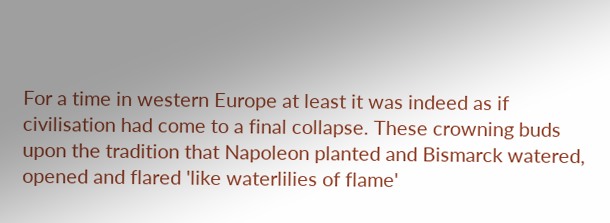For a time in western Europe at least it was indeed as if
civilisation had come to a final collapse. These crowning buds
upon the tradition that Napoleon planted and Bismarck watered,
opened and flared 'like waterlilies of flame'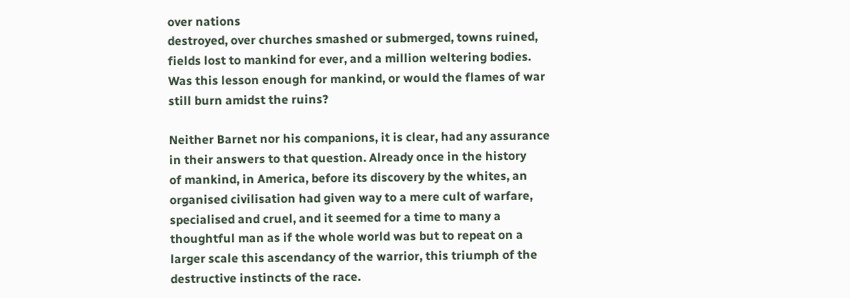over nations
destroyed, over churches smashed or submerged, towns ruined,
fields lost to mankind for ever, and a million weltering bodies.
Was this lesson enough for mankind, or would the flames of war
still burn amidst the ruins?

Neither Barnet nor his companions, it is clear, had any assurance
in their answers to that question. Already once in the history
of mankind, in America, before its discovery by the whites, an
organised civilisation had given way to a mere cult of warfare,
specialised and cruel, and it seemed for a time to many a
thoughtful man as if the whole world was but to repeat on a
larger scale this ascendancy of the warrior, this triumph of the
destructive instincts of the race.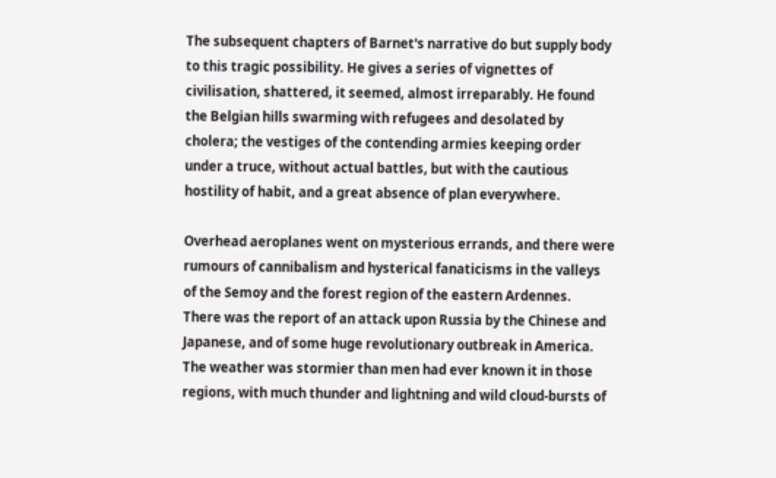The subsequent chapters of Barnet's narrative do but supply body
to this tragic possibility. He gives a series of vignettes of
civilisation, shattered, it seemed, almost irreparably. He found
the Belgian hills swarming with refugees and desolated by
cholera; the vestiges of the contending armies keeping order
under a truce, without actual battles, but with the cautious
hostility of habit, and a great absence of plan everywhere.

Overhead aeroplanes went on mysterious errands, and there were
rumours of cannibalism and hysterical fanaticisms in the valleys
of the Semoy and the forest region of the eastern Ardennes.
There was the report of an attack upon Russia by the Chinese and
Japanese, and of some huge revolutionary outbreak in America.
The weather was stormier than men had ever known it in those
regions, with much thunder and lightning and wild cloud-bursts of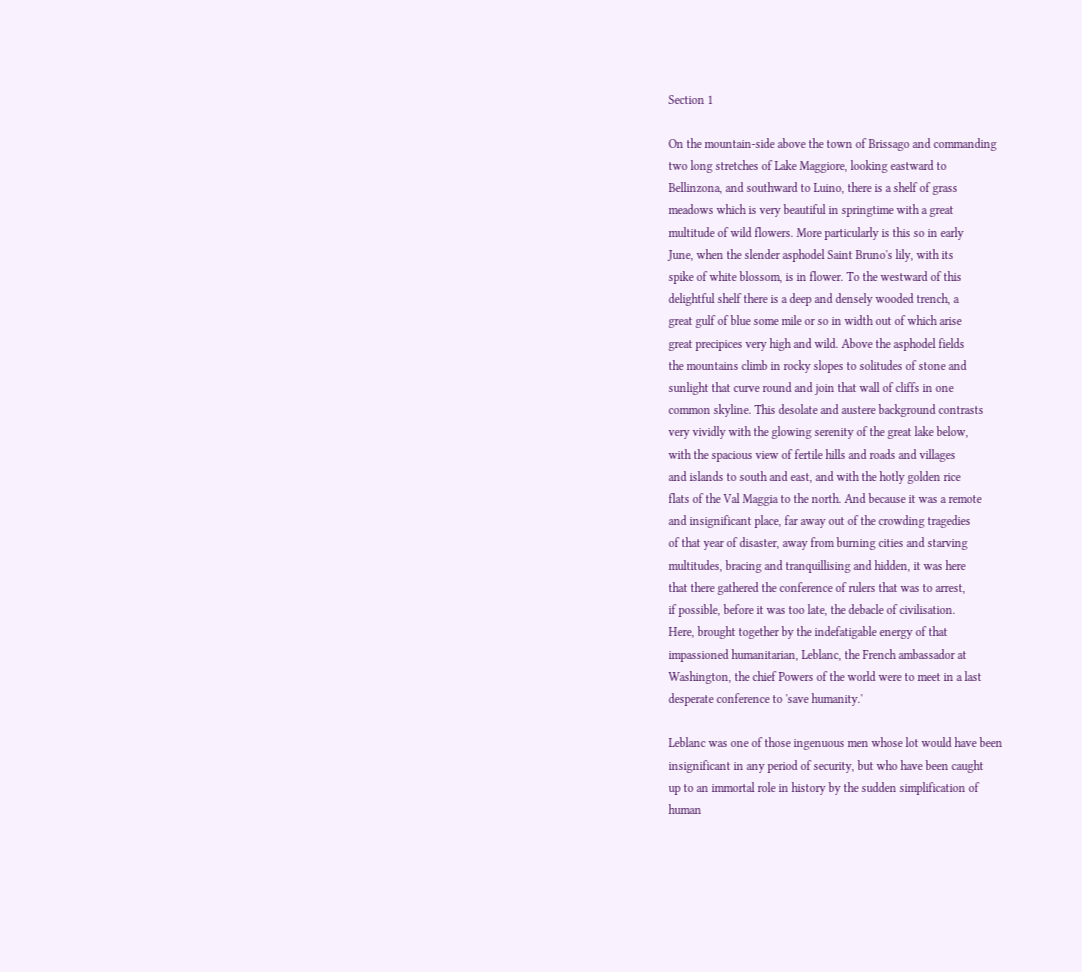Section 1

On the mountain-side above the town of Brissago and commanding
two long stretches of Lake Maggiore, looking eastward to
Bellinzona, and southward to Luino, there is a shelf of grass
meadows which is very beautiful in springtime with a great
multitude of wild flowers. More particularly is this so in early
June, when the slender asphodel Saint Bruno's lily, with its
spike of white blossom, is in flower. To the westward of this
delightful shelf there is a deep and densely wooded trench, a
great gulf of blue some mile or so in width out of which arise
great precipices very high and wild. Above the asphodel fields
the mountains climb in rocky slopes to solitudes of stone and
sunlight that curve round and join that wall of cliffs in one
common skyline. This desolate and austere background contrasts
very vividly with the glowing serenity of the great lake below,
with the spacious view of fertile hills and roads and villages
and islands to south and east, and with the hotly golden rice
flats of the Val Maggia to the north. And because it was a remote
and insignificant place, far away out of the crowding tragedies
of that year of disaster, away from burning cities and starving
multitudes, bracing and tranquillising and hidden, it was here
that there gathered the conference of rulers that was to arrest,
if possible, before it was too late, the debacle of civilisation.
Here, brought together by the indefatigable energy of that
impassioned humanitarian, Leblanc, the French ambassador at
Washington, the chief Powers of the world were to meet in a last
desperate conference to 'save humanity.'

Leblanc was one of those ingenuous men whose lot would have been
insignificant in any period of security, but who have been caught
up to an immortal role in history by the sudden simplification of
human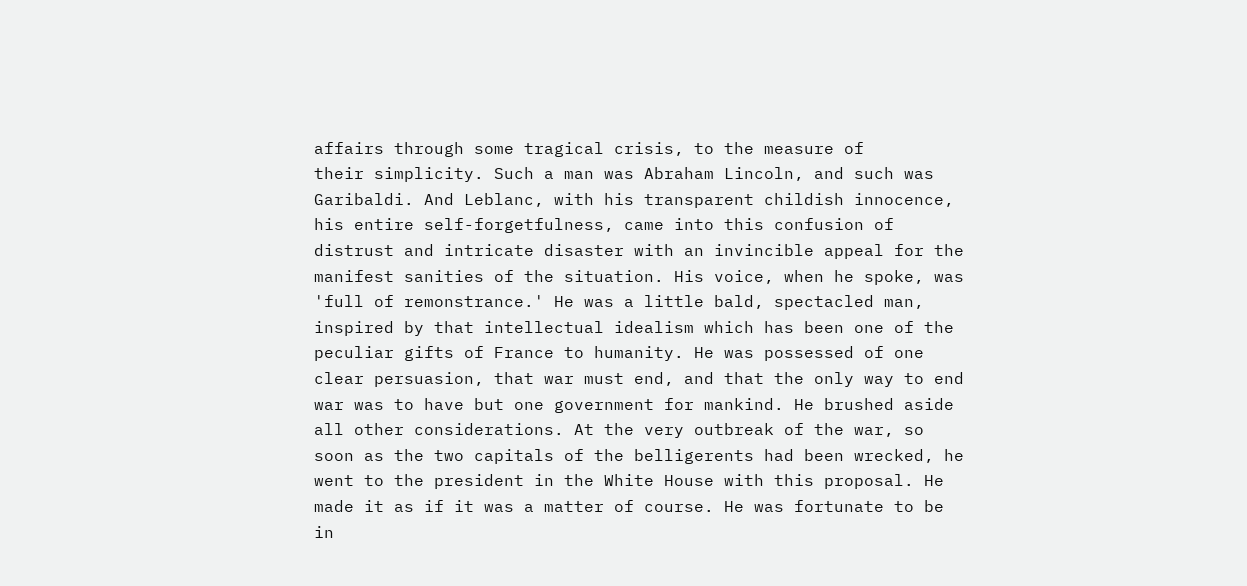affairs through some tragical crisis, to the measure of
their simplicity. Such a man was Abraham Lincoln, and such was
Garibaldi. And Leblanc, with his transparent childish innocence,
his entire self-forgetfulness, came into this confusion of
distrust and intricate disaster with an invincible appeal for the
manifest sanities of the situation. His voice, when he spoke, was
'full of remonstrance.' He was a little bald, spectacled man,
inspired by that intellectual idealism which has been one of the
peculiar gifts of France to humanity. He was possessed of one
clear persuasion, that war must end, and that the only way to end
war was to have but one government for mankind. He brushed aside
all other considerations. At the very outbreak of the war, so
soon as the two capitals of the belligerents had been wrecked, he
went to the president in the White House with this proposal. He
made it as if it was a matter of course. He was fortunate to be
in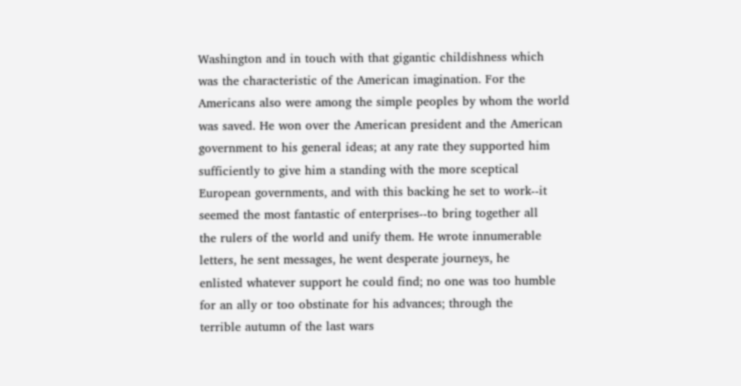Washington and in touch with that gigantic childishness which
was the characteristic of the American imagination. For the
Americans also were among the simple peoples by whom the world
was saved. He won over the American president and the American
government to his general ideas; at any rate they supported him
sufficiently to give him a standing with the more sceptical
European governments, and with this backing he set to work--it
seemed the most fantastic of enterprises--to bring together all
the rulers of the world and unify them. He wrote innumerable
letters, he sent messages, he went desperate journeys, he
enlisted whatever support he could find; no one was too humble
for an ally or too obstinate for his advances; through the
terrible autumn of the last wars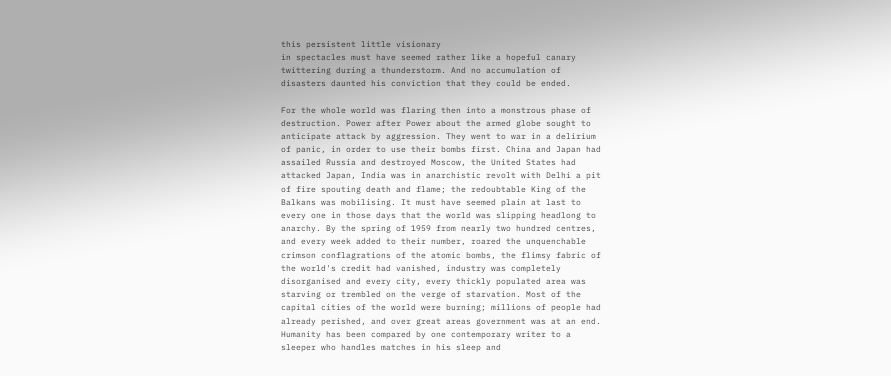this persistent little visionary
in spectacles must have seemed rather like a hopeful canary
twittering during a thunderstorm. And no accumulation of
disasters daunted his conviction that they could be ended.

For the whole world was flaring then into a monstrous phase of
destruction. Power after Power about the armed globe sought to
anticipate attack by aggression. They went to war in a delirium
of panic, in order to use their bombs first. China and Japan had
assailed Russia and destroyed Moscow, the United States had
attacked Japan, India was in anarchistic revolt with Delhi a pit
of fire spouting death and flame; the redoubtable King of the
Balkans was mobilising. It must have seemed plain at last to
every one in those days that the world was slipping headlong to
anarchy. By the spring of 1959 from nearly two hundred centres,
and every week added to their number, roared the unquenchable
crimson conflagrations of the atomic bombs, the flimsy fabric of
the world's credit had vanished, industry was completely
disorganised and every city, every thickly populated area was
starving or trembled on the verge of starvation. Most of the
capital cities of the world were burning; millions of people had
already perished, and over great areas government was at an end.
Humanity has been compared by one contemporary writer to a
sleeper who handles matches in his sleep and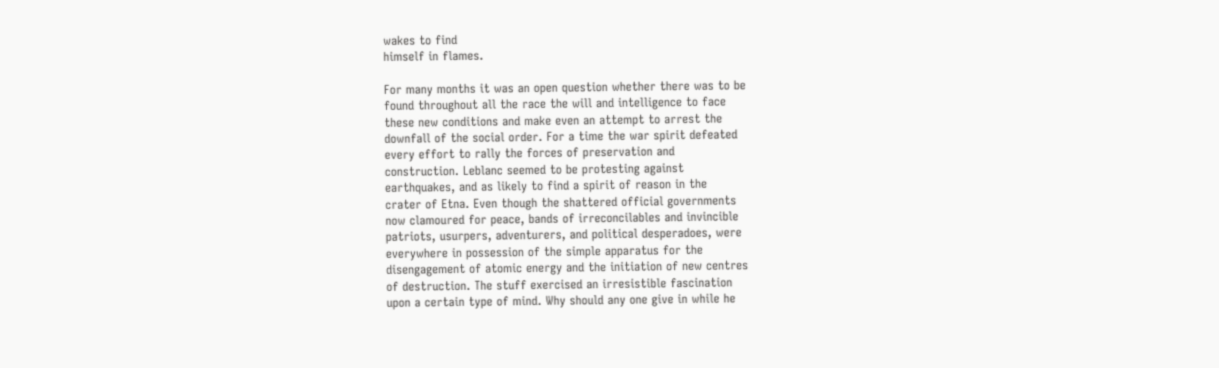wakes to find
himself in flames.

For many months it was an open question whether there was to be
found throughout all the race the will and intelligence to face
these new conditions and make even an attempt to arrest the
downfall of the social order. For a time the war spirit defeated
every effort to rally the forces of preservation and
construction. Leblanc seemed to be protesting against
earthquakes, and as likely to find a spirit of reason in the
crater of Etna. Even though the shattered official governments
now clamoured for peace, bands of irreconcilables and invincible
patriots, usurpers, adventurers, and political desperadoes, were
everywhere in possession of the simple apparatus for the
disengagement of atomic energy and the initiation of new centres
of destruction. The stuff exercised an irresistible fascination
upon a certain type of mind. Why should any one give in while he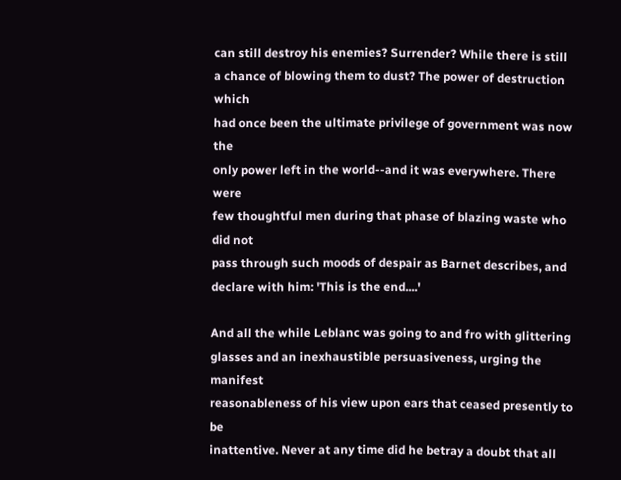can still destroy his enemies? Surrender? While there is still
a chance of blowing them to dust? The power of destruction which
had once been the ultimate privilege of government was now the
only power left in the world--and it was everywhere. There were
few thoughtful men during that phase of blazing waste who did not
pass through such moods of despair as Barnet describes, and
declare with him: 'This is the end....'

And all the while Leblanc was going to and fro with glittering
glasses and an inexhaustible persuasiveness, urging the manifest
reasonableness of his view upon ears that ceased presently to be
inattentive. Never at any time did he betray a doubt that all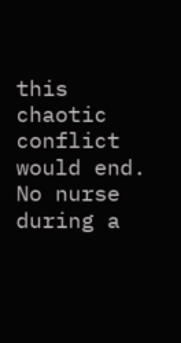this chaotic conflict would end. No nurse during a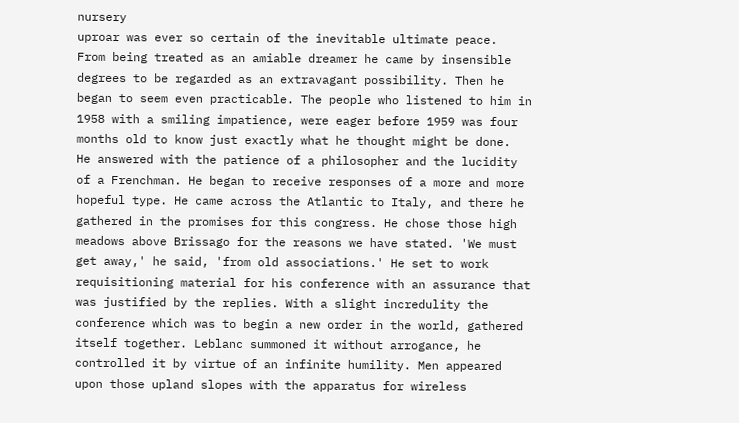nursery
uproar was ever so certain of the inevitable ultimate peace.
From being treated as an amiable dreamer he came by insensible
degrees to be regarded as an extravagant possibility. Then he
began to seem even practicable. The people who listened to him in
1958 with a smiling impatience, were eager before 1959 was four
months old to know just exactly what he thought might be done.
He answered with the patience of a philosopher and the lucidity
of a Frenchman. He began to receive responses of a more and more
hopeful type. He came across the Atlantic to Italy, and there he
gathered in the promises for this congress. He chose those high
meadows above Brissago for the reasons we have stated. 'We must
get away,' he said, 'from old associations.' He set to work
requisitioning material for his conference with an assurance that
was justified by the replies. With a slight incredulity the
conference which was to begin a new order in the world, gathered
itself together. Leblanc summoned it without arrogance, he
controlled it by virtue of an infinite humility. Men appeared
upon those upland slopes with the apparatus for wireless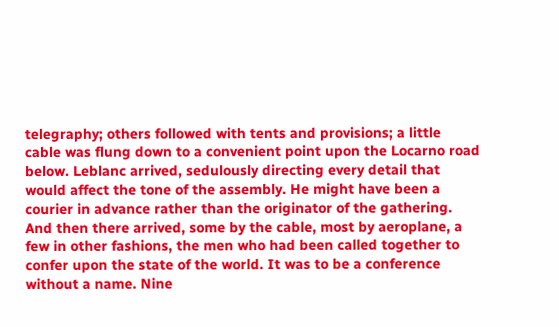telegraphy; others followed with tents and provisions; a little
cable was flung down to a convenient point upon the Locarno road
below. Leblanc arrived, sedulously directing every detail that
would affect the tone of the assembly. He might have been a
courier in advance rather than the originator of the gathering.
And then there arrived, some by the cable, most by aeroplane, a
few in other fashions, the men who had been called together to
confer upon the state of the world. It was to be a conference
without a name. Nine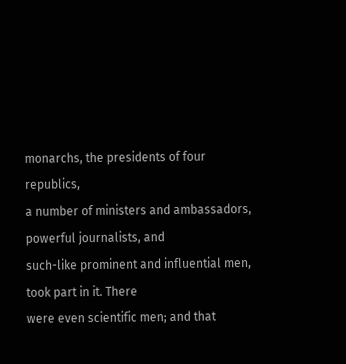monarchs, the presidents of four republics,
a number of ministers and ambassadors, powerful journalists, and
such-like prominent and influential men, took part in it. There
were even scientific men; and that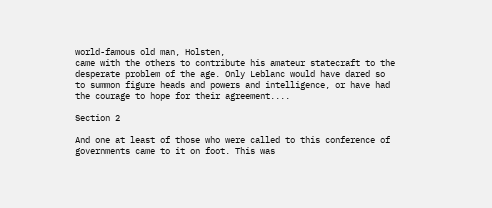world-famous old man, Holsten,
came with the others to contribute his amateur statecraft to the
desperate problem of the age. Only Leblanc would have dared so
to summon figure heads and powers and intelligence, or have had
the courage to hope for their agreement....

Section 2

And one at least of those who were called to this conference of
governments came to it on foot. This was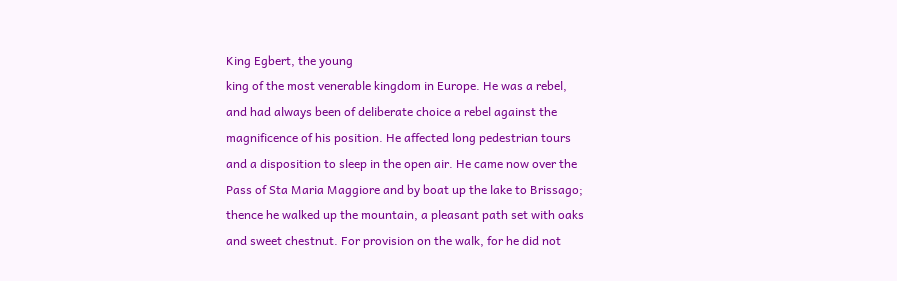King Egbert, the young
king of the most venerable kingdom in Europe. He was a rebel,
and had always been of deliberate choice a rebel against the
magnificence of his position. He affected long pedestrian tours
and a disposition to sleep in the open air. He came now over the
Pass of Sta Maria Maggiore and by boat up the lake to Brissago;
thence he walked up the mountain, a pleasant path set with oaks
and sweet chestnut. For provision on the walk, for he did not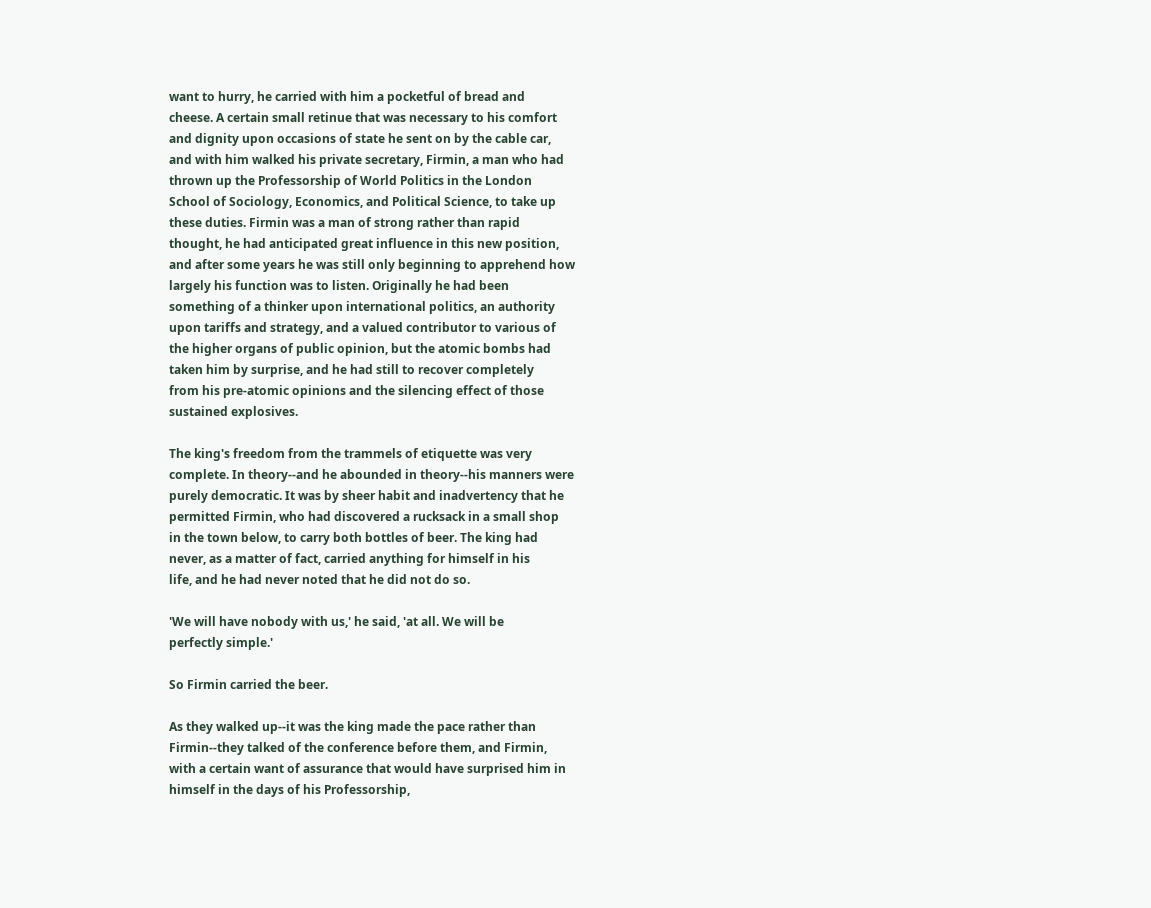want to hurry, he carried with him a pocketful of bread and
cheese. A certain small retinue that was necessary to his comfort
and dignity upon occasions of state he sent on by the cable car,
and with him walked his private secretary, Firmin, a man who had
thrown up the Professorship of World Politics in the London
School of Sociology, Economics, and Political Science, to take up
these duties. Firmin was a man of strong rather than rapid
thought, he had anticipated great influence in this new position,
and after some years he was still only beginning to apprehend how
largely his function was to listen. Originally he had been
something of a thinker upon international politics, an authority
upon tariffs and strategy, and a valued contributor to various of
the higher organs of public opinion, but the atomic bombs had
taken him by surprise, and he had still to recover completely
from his pre-atomic opinions and the silencing effect of those
sustained explosives.

The king's freedom from the trammels of etiquette was very
complete. In theory--and he abounded in theory--his manners were
purely democratic. It was by sheer habit and inadvertency that he
permitted Firmin, who had discovered a rucksack in a small shop
in the town below, to carry both bottles of beer. The king had
never, as a matter of fact, carried anything for himself in his
life, and he had never noted that he did not do so.

'We will have nobody with us,' he said, 'at all. We will be
perfectly simple.'

So Firmin carried the beer.

As they walked up--it was the king made the pace rather than
Firmin--they talked of the conference before them, and Firmin,
with a certain want of assurance that would have surprised him in
himself in the days of his Professorship,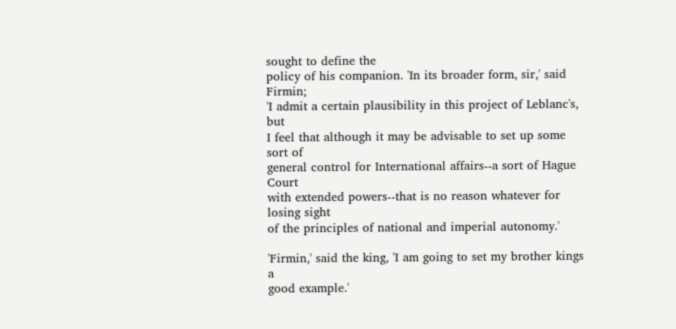sought to define the
policy of his companion. 'In its broader form, sir,' said Firmin;
'I admit a certain plausibility in this project of Leblanc's, but
I feel that although it may be advisable to set up some sort of
general control for International affairs--a sort of Hague Court
with extended powers--that is no reason whatever for losing sight
of the principles of national and imperial autonomy.'

'Firmin,' said the king, 'I am going to set my brother kings a
good example.'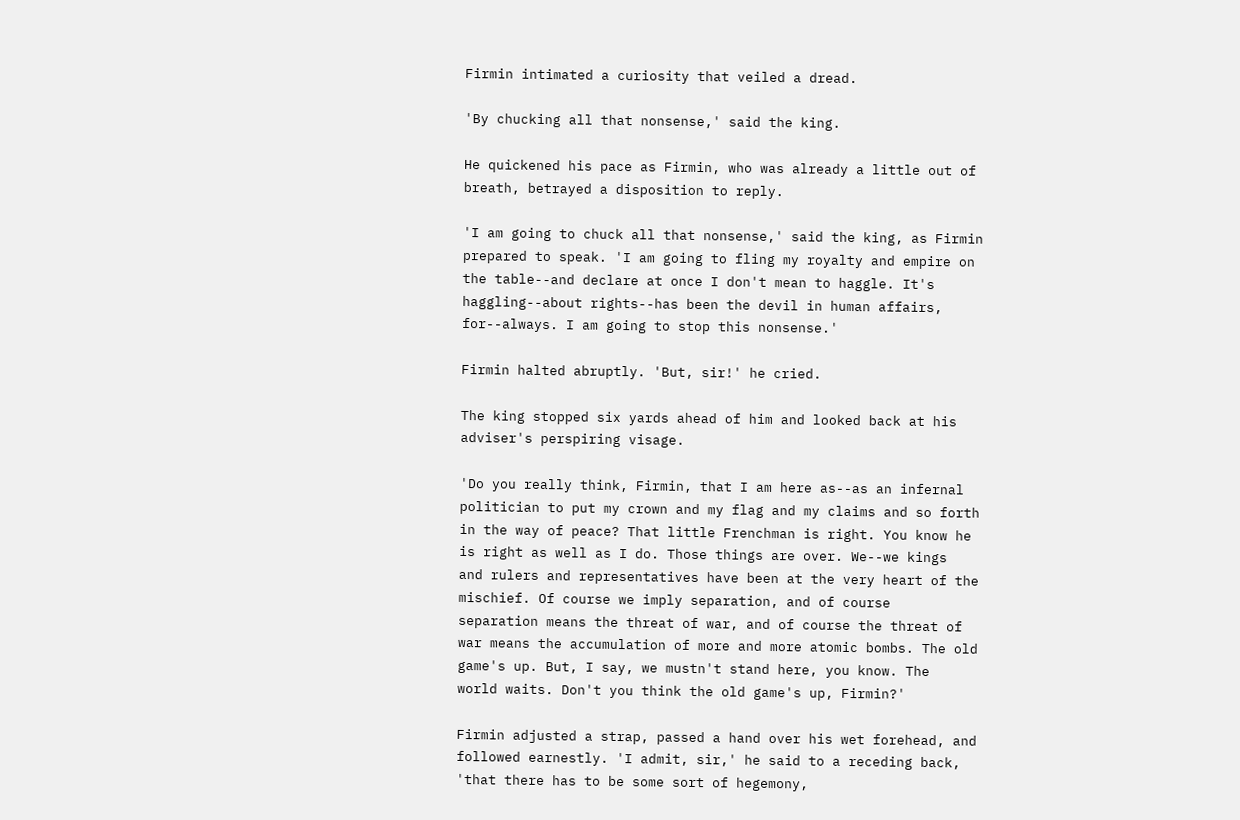Firmin intimated a curiosity that veiled a dread.

'By chucking all that nonsense,' said the king.

He quickened his pace as Firmin, who was already a little out of
breath, betrayed a disposition to reply.

'I am going to chuck all that nonsense,' said the king, as Firmin
prepared to speak. 'I am going to fling my royalty and empire on
the table--and declare at once I don't mean to haggle. It's
haggling--about rights--has been the devil in human affairs,
for--always. I am going to stop this nonsense.'

Firmin halted abruptly. 'But, sir!' he cried.

The king stopped six yards ahead of him and looked back at his
adviser's perspiring visage.

'Do you really think, Firmin, that I am here as--as an infernal
politician to put my crown and my flag and my claims and so forth
in the way of peace? That little Frenchman is right. You know he
is right as well as I do. Those things are over. We--we kings
and rulers and representatives have been at the very heart of the
mischief. Of course we imply separation, and of course
separation means the threat of war, and of course the threat of
war means the accumulation of more and more atomic bombs. The old
game's up. But, I say, we mustn't stand here, you know. The
world waits. Don't you think the old game's up, Firmin?'

Firmin adjusted a strap, passed a hand over his wet forehead, and
followed earnestly. 'I admit, sir,' he said to a receding back,
'that there has to be some sort of hegemony,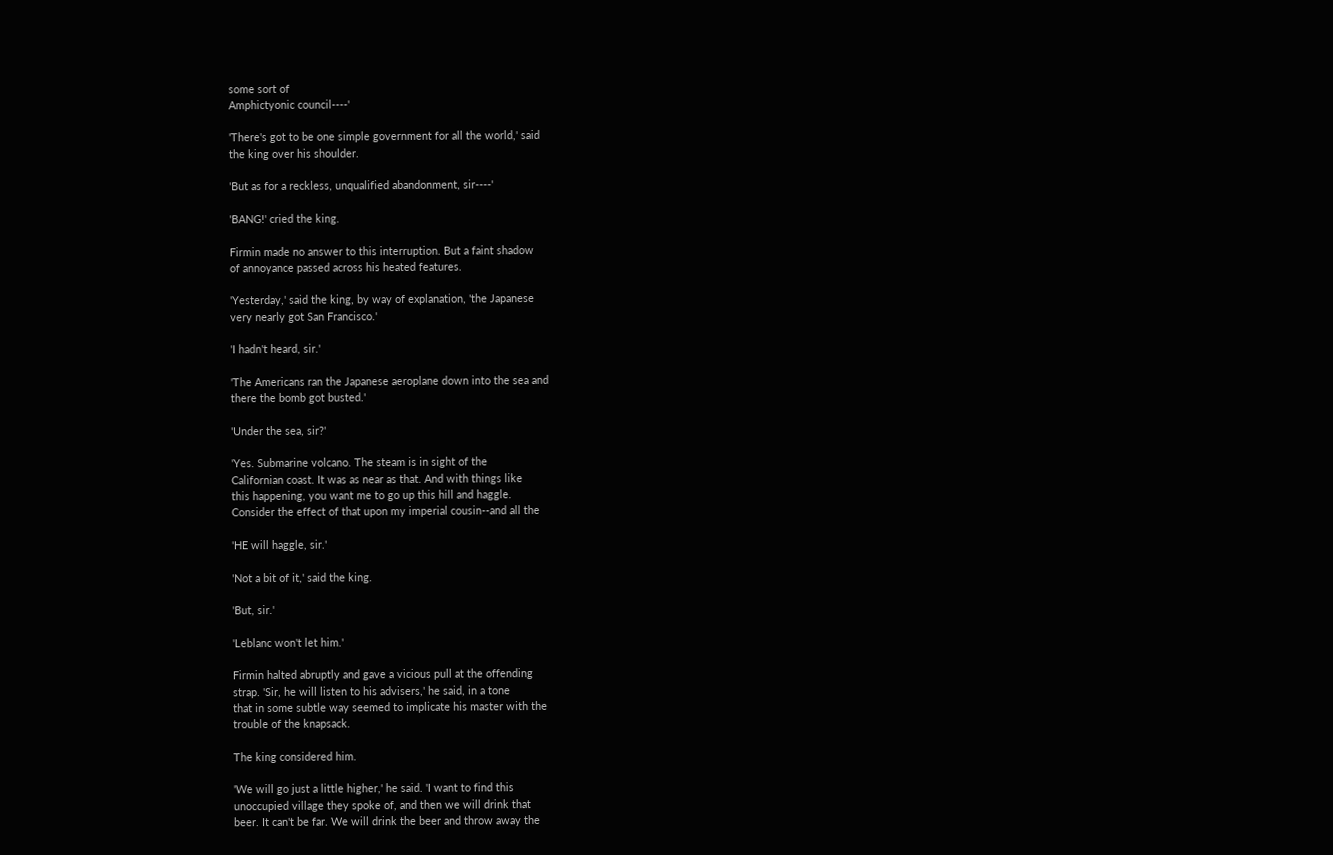some sort of
Amphictyonic council----'

'There's got to be one simple government for all the world,' said
the king over his shoulder.

'But as for a reckless, unqualified abandonment, sir----'

'BANG!' cried the king.

Firmin made no answer to this interruption. But a faint shadow
of annoyance passed across his heated features.

'Yesterday,' said the king, by way of explanation, 'the Japanese
very nearly got San Francisco.'

'I hadn't heard, sir.'

'The Americans ran the Japanese aeroplane down into the sea and
there the bomb got busted.'

'Under the sea, sir?'

'Yes. Submarine volcano. The steam is in sight of the
Californian coast. It was as near as that. And with things like
this happening, you want me to go up this hill and haggle.
Consider the effect of that upon my imperial cousin--and all the

'HE will haggle, sir.'

'Not a bit of it,' said the king.

'But, sir.'

'Leblanc won't let him.'

Firmin halted abruptly and gave a vicious pull at the offending
strap. 'Sir, he will listen to his advisers,' he said, in a tone
that in some subtle way seemed to implicate his master with the
trouble of the knapsack.

The king considered him.

'We will go just a little higher,' he said. 'I want to find this
unoccupied village they spoke of, and then we will drink that
beer. It can't be far. We will drink the beer and throw away the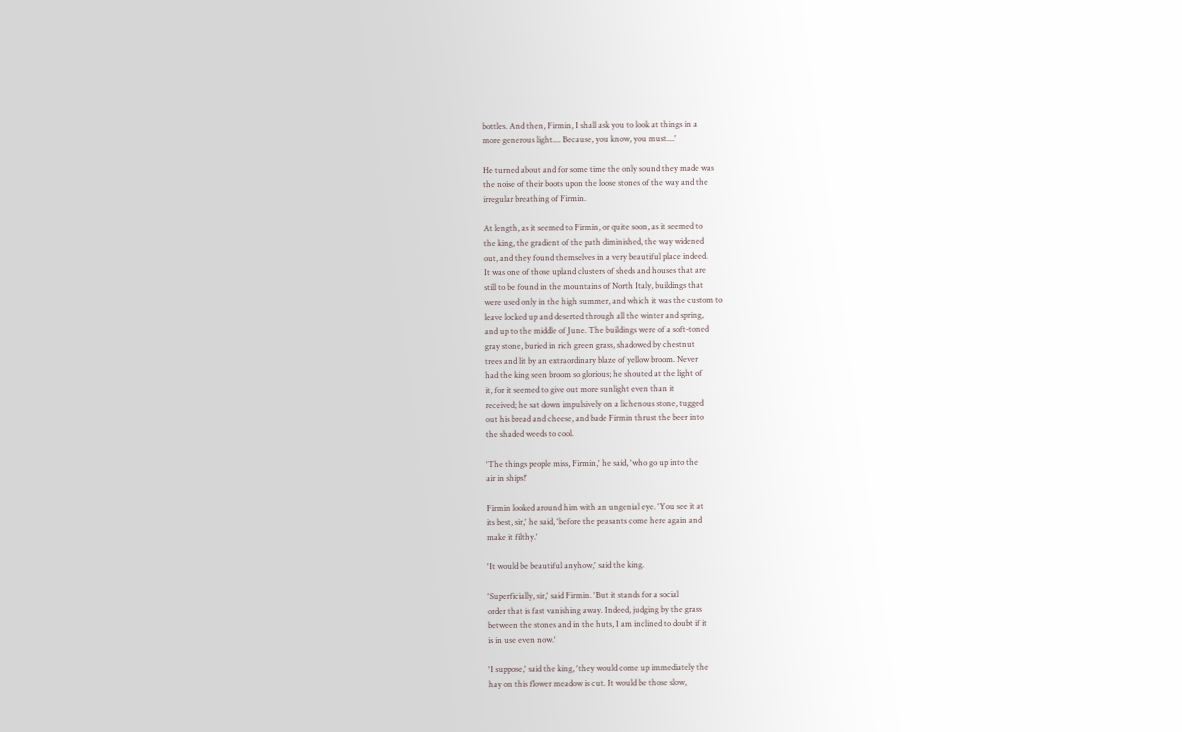bottles. And then, Firmin, I shall ask you to look at things in a
more generous light.... Because, you know, you must....'

He turned about and for some time the only sound they made was
the noise of their boots upon the loose stones of the way and the
irregular breathing of Firmin.

At length, as it seemed to Firmin, or quite soon, as it seemed to
the king, the gradient of the path diminished, the way widened
out, and they found themselves in a very beautiful place indeed.
It was one of those upland clusters of sheds and houses that are
still to be found in the mountains of North Italy, buildings that
were used only in the high summer, and which it was the custom to
leave locked up and deserted through all the winter and spring,
and up to the middle of June. The buildings were of a soft-toned
gray stone, buried in rich green grass, shadowed by chestnut
trees and lit by an extraordinary blaze of yellow broom. Never
had the king seen broom so glorious; he shouted at the light of
it, for it seemed to give out more sunlight even than it
received; he sat down impulsively on a lichenous stone, tugged
out his bread and cheese, and bade Firmin thrust the beer into
the shaded weeds to cool.

'The things people miss, Firmin,' he said, 'who go up into the
air in ships!'

Firmin looked around him with an ungenial eye. 'You see it at
its best, sir,' he said, 'before the peasants come here again and
make it filthy.'

'It would be beautiful anyhow,' said the king.

'Superficially, sir,' said Firmin. 'But it stands for a social
order that is fast vanishing away. Indeed, judging by the grass
between the stones and in the huts, I am inclined to doubt if it
is in use even now.'

'I suppose,' said the king, 'they would come up immediately the
hay on this flower meadow is cut. It would be those slow,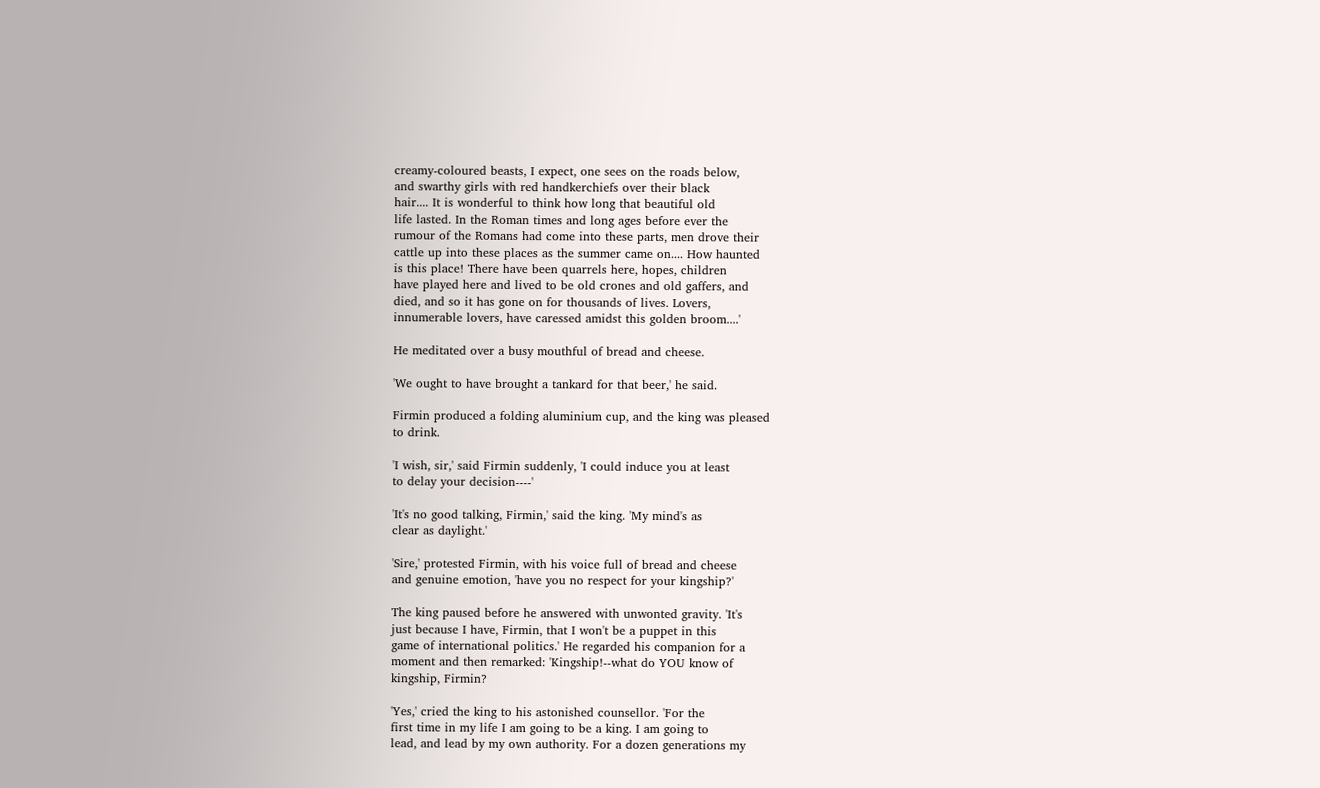creamy-coloured beasts, I expect, one sees on the roads below,
and swarthy girls with red handkerchiefs over their black
hair.... It is wonderful to think how long that beautiful old
life lasted. In the Roman times and long ages before ever the
rumour of the Romans had come into these parts, men drove their
cattle up into these places as the summer came on.... How haunted
is this place! There have been quarrels here, hopes, children
have played here and lived to be old crones and old gaffers, and
died, and so it has gone on for thousands of lives. Lovers,
innumerable lovers, have caressed amidst this golden broom....'

He meditated over a busy mouthful of bread and cheese.

'We ought to have brought a tankard for that beer,' he said.

Firmin produced a folding aluminium cup, and the king was pleased
to drink.

'I wish, sir,' said Firmin suddenly, 'I could induce you at least
to delay your decision----'

'It's no good talking, Firmin,' said the king. 'My mind's as
clear as daylight.'

'Sire,' protested Firmin, with his voice full of bread and cheese
and genuine emotion, 'have you no respect for your kingship?'

The king paused before he answered with unwonted gravity. 'It's
just because I have, Firmin, that I won't be a puppet in this
game of international politics.' He regarded his companion for a
moment and then remarked: 'Kingship!--what do YOU know of
kingship, Firmin?

'Yes,' cried the king to his astonished counsellor. 'For the
first time in my life I am going to be a king. I am going to
lead, and lead by my own authority. For a dozen generations my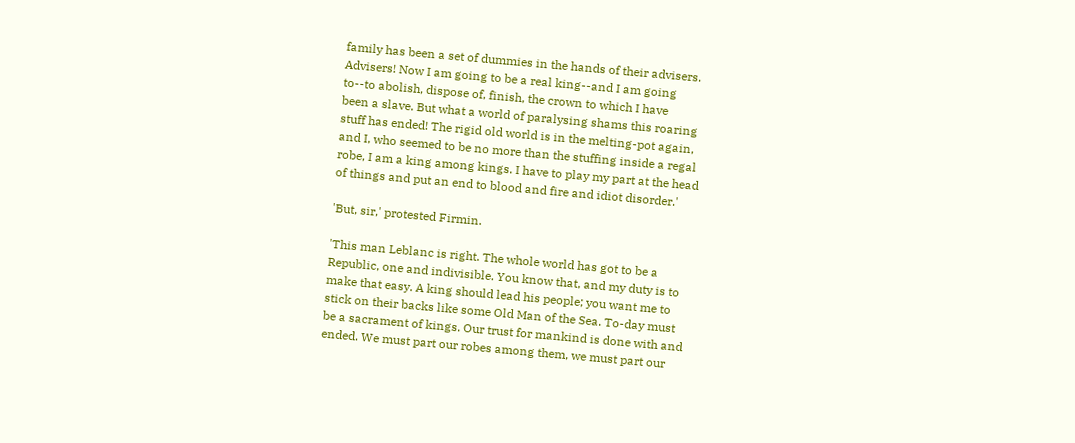family has been a set of dummies in the hands of their advisers.
Advisers! Now I am going to be a real king--and I am going
to--to abolish, dispose of, finish, the crown to which I have
been a slave. But what a world of paralysing shams this roaring
stuff has ended! The rigid old world is in the melting-pot again,
and I, who seemed to be no more than the stuffing inside a regal
robe, I am a king among kings. I have to play my part at the head
of things and put an end to blood and fire and idiot disorder.'

'But, sir,' protested Firmin.

'This man Leblanc is right. The whole world has got to be a
Republic, one and indivisible. You know that, and my duty is to
make that easy. A king should lead his people; you want me to
stick on their backs like some Old Man of the Sea. To-day must
be a sacrament of kings. Our trust for mankind is done with and
ended. We must part our robes among them, we must part our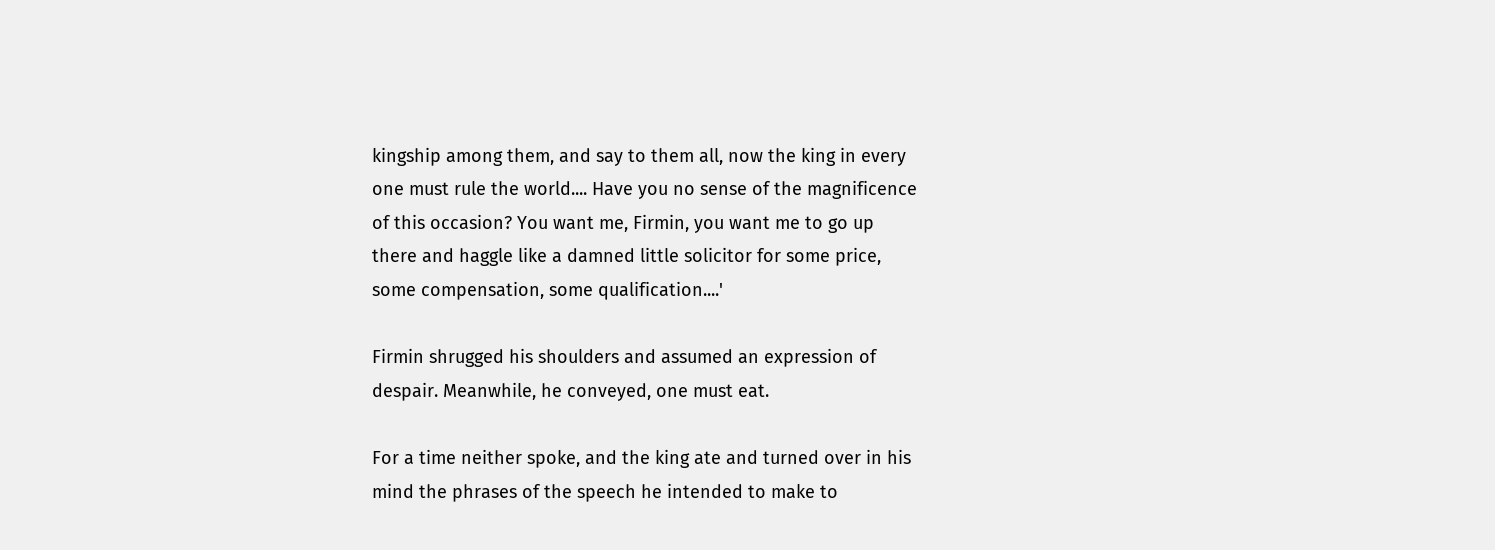kingship among them, and say to them all, now the king in every
one must rule the world.... Have you no sense of the magnificence
of this occasion? You want me, Firmin, you want me to go up
there and haggle like a damned little solicitor for some price,
some compensation, some qualification....'

Firmin shrugged his shoulders and assumed an expression of
despair. Meanwhile, he conveyed, one must eat.

For a time neither spoke, and the king ate and turned over in his
mind the phrases of the speech he intended to make to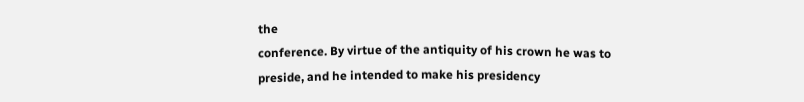the
conference. By virtue of the antiquity of his crown he was to
preside, and he intended to make his presidency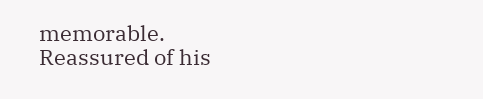memorable.
Reassured of his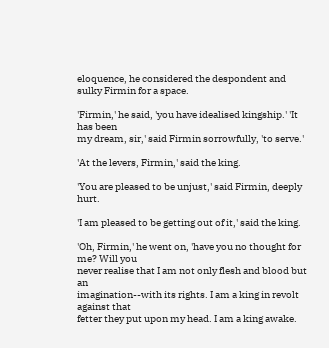eloquence, he considered the despondent and
sulky Firmin for a space.

'Firmin,' he said, 'you have idealised kingship.' 'It has been
my dream, sir,' said Firmin sorrowfully, 'to serve.'

'At the levers, Firmin,' said the king.

'You are pleased to be unjust,' said Firmin, deeply hurt.

'I am pleased to be getting out of it,' said the king.

'Oh, Firmin,' he went on, 'have you no thought for me? Will you
never realise that I am not only flesh and blood but an
imagination--with its rights. I am a king in revolt against that
fetter they put upon my head. I am a king awake.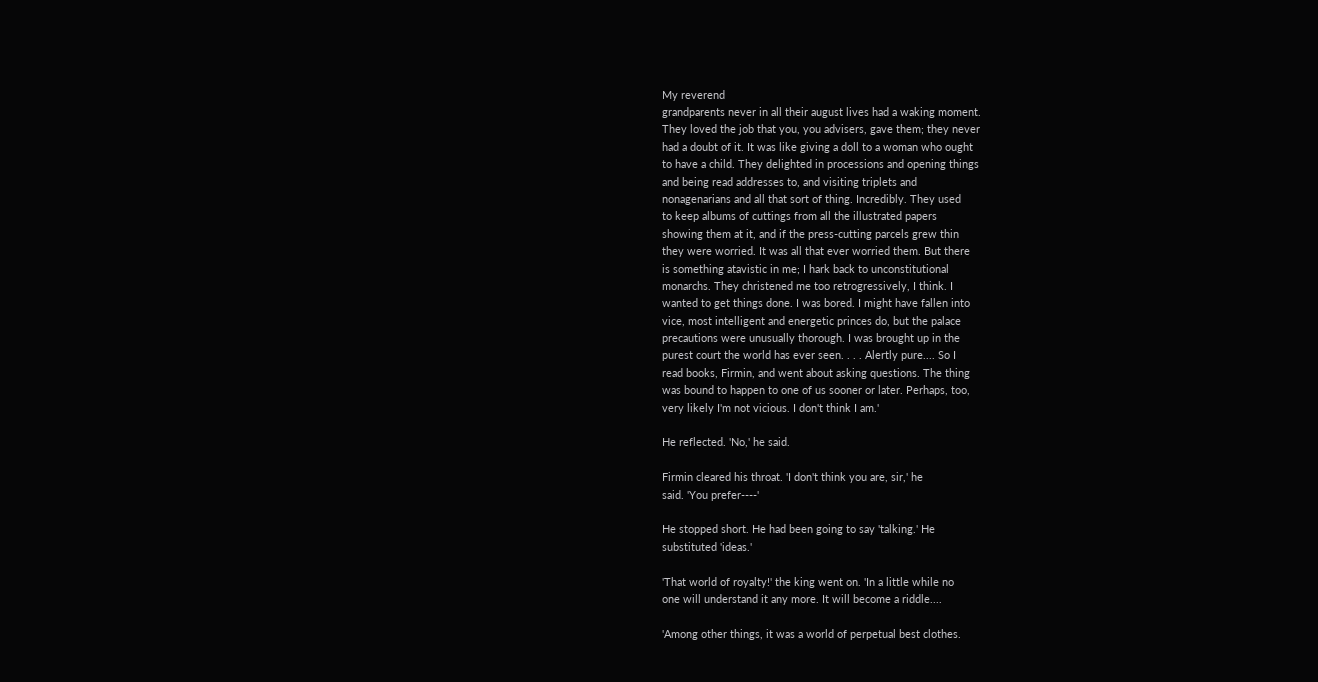My reverend
grandparents never in all their august lives had a waking moment.
They loved the job that you, you advisers, gave them; they never
had a doubt of it. It was like giving a doll to a woman who ought
to have a child. They delighted in processions and opening things
and being read addresses to, and visiting triplets and
nonagenarians and all that sort of thing. Incredibly. They used
to keep albums of cuttings from all the illustrated papers
showing them at it, and if the press-cutting parcels grew thin
they were worried. It was all that ever worried them. But there
is something atavistic in me; I hark back to unconstitutional
monarchs. They christened me too retrogressively, I think. I
wanted to get things done. I was bored. I might have fallen into
vice, most intelligent and energetic princes do, but the palace
precautions were unusually thorough. I was brought up in the
purest court the world has ever seen. . . . Alertly pure.... So I
read books, Firmin, and went about asking questions. The thing
was bound to happen to one of us sooner or later. Perhaps, too,
very likely I'm not vicious. I don't think I am.'

He reflected. 'No,' he said.

Firmin cleared his throat. 'I don't think you are, sir,' he
said. 'You prefer----'

He stopped short. He had been going to say 'talking.' He
substituted 'ideas.'

'That world of royalty!' the king went on. 'In a little while no
one will understand it any more. It will become a riddle....

'Among other things, it was a world of perpetual best clothes.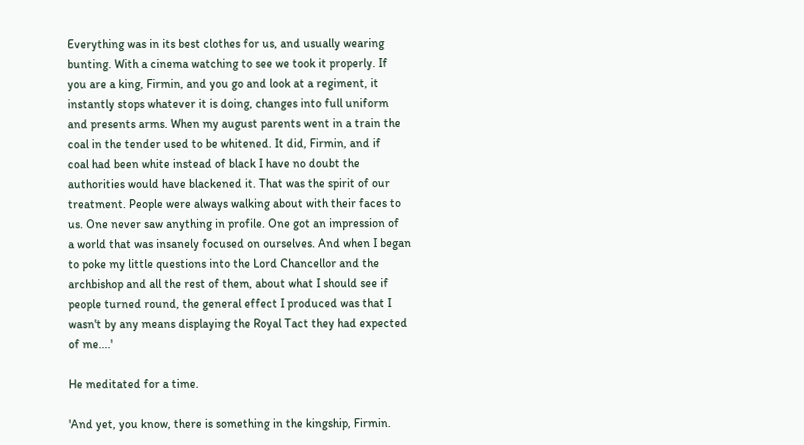Everything was in its best clothes for us, and usually wearing
bunting. With a cinema watching to see we took it properly. If
you are a king, Firmin, and you go and look at a regiment, it
instantly stops whatever it is doing, changes into full uniform
and presents arms. When my august parents went in a train the
coal in the tender used to be whitened. It did, Firmin, and if
coal had been white instead of black I have no doubt the
authorities would have blackened it. That was the spirit of our
treatment. People were always walking about with their faces to
us. One never saw anything in profile. One got an impression of
a world that was insanely focused on ourselves. And when I began
to poke my little questions into the Lord Chancellor and the
archbishop and all the rest of them, about what I should see if
people turned round, the general effect I produced was that I
wasn't by any means displaying the Royal Tact they had expected
of me....'

He meditated for a time.

'And yet, you know, there is something in the kingship, Firmin.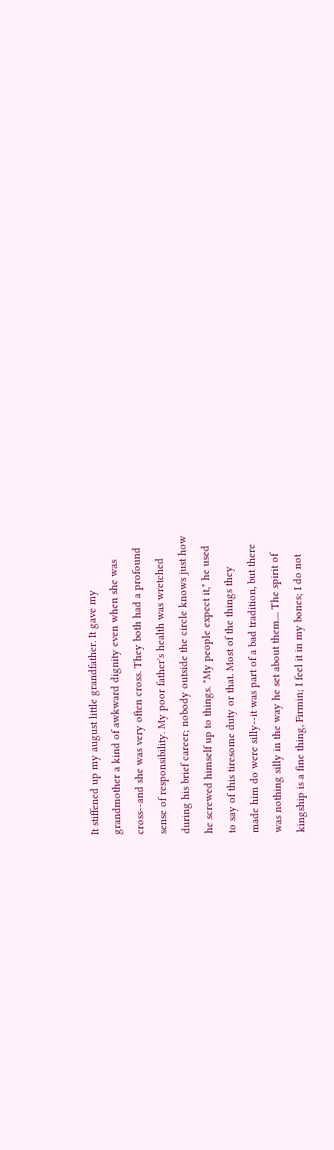It stiffened up my august little grandfather. It gave my
grandmother a kind of awkward dignity even when she was
cross--and she was very often cross. They both had a profound
sense of responsibility. My poor father's health was wretched
during his brief career; nobody outside the circle knows just how
he screwed himself up to things. "My people expect it," he used
to say of this tiresome duty or that. Most of the things they
made him do were silly--it was part of a bad tradition, but there
was nothing silly in the way he set about them.... The spirit of
kingship is a fine thing, Firmin; I feel it in my bones; I do not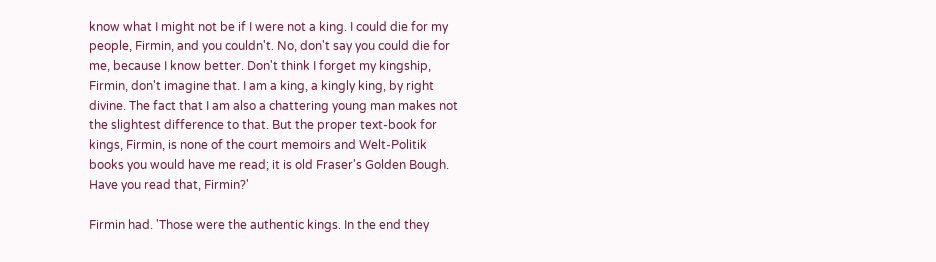know what I might not be if I were not a king. I could die for my
people, Firmin, and you couldn't. No, don't say you could die for
me, because I know better. Don't think I forget my kingship,
Firmin, don't imagine that. I am a king, a kingly king, by right
divine. The fact that I am also a chattering young man makes not
the slightest difference to that. But the proper text-book for
kings, Firmin, is none of the court memoirs and Welt-Politik
books you would have me read; it is old Fraser's Golden Bough.
Have you read that, Firmin?'

Firmin had. 'Those were the authentic kings. In the end they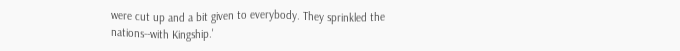were cut up and a bit given to everybody. They sprinkled the
nations--with Kingship.'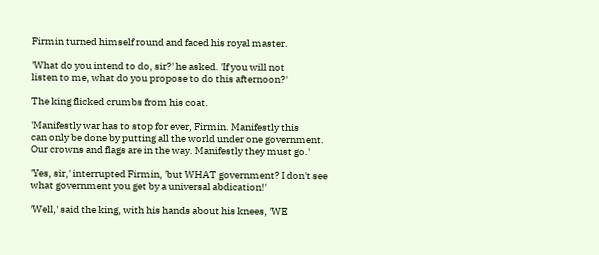Firmin turned himself round and faced his royal master.

'What do you intend to do, sir?' he asked. 'If you will not
listen to me, what do you propose to do this afternoon?'

The king flicked crumbs from his coat.

'Manifestly war has to stop for ever, Firmin. Manifestly this
can only be done by putting all the world under one government.
Our crowns and flags are in the way. Manifestly they must go.'

'Yes, sir,' interrupted Firmin, 'but WHAT government? I don't see
what government you get by a universal abdication!'

'Well,' said the king, with his hands about his knees, 'WE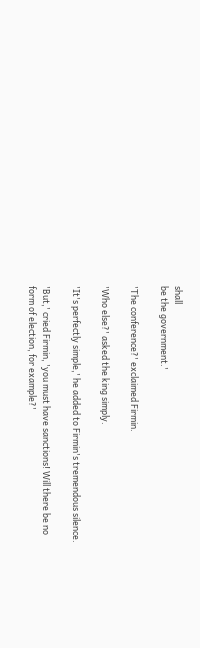shall
be the government.'

'The conference?' exclaimed Firmin.

'Who else?' asked the king simply.

'It's perfectly simple,' he added to Firmin's tremendous silence.

'But,' cried Firmin, 'you must have sanctions! Will there be no
form of election, for example?'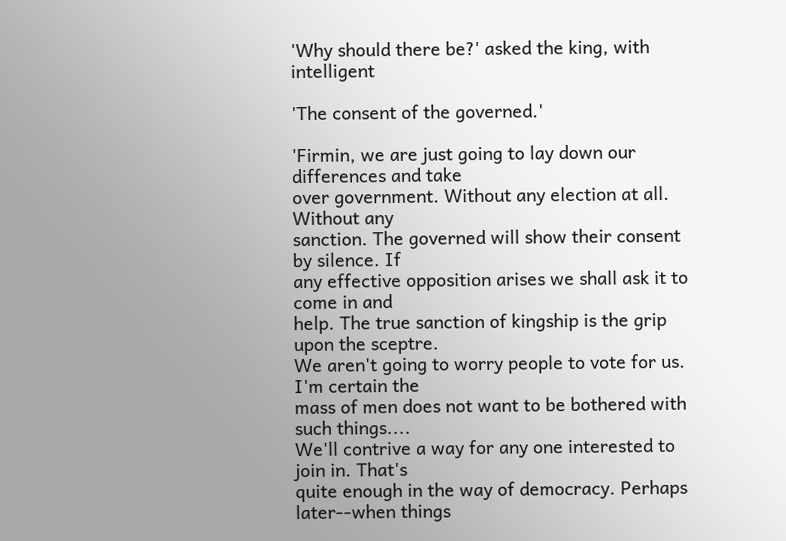'Why should there be?' asked the king, with intelligent

'The consent of the governed.'

'Firmin, we are just going to lay down our differences and take
over government. Without any election at all. Without any
sanction. The governed will show their consent by silence. If
any effective opposition arises we shall ask it to come in and
help. The true sanction of kingship is the grip upon the sceptre.
We aren't going to worry people to vote for us. I'm certain the
mass of men does not want to be bothered with such things....
We'll contrive a way for any one interested to join in. That's
quite enough in the way of democracy. Perhaps later--when things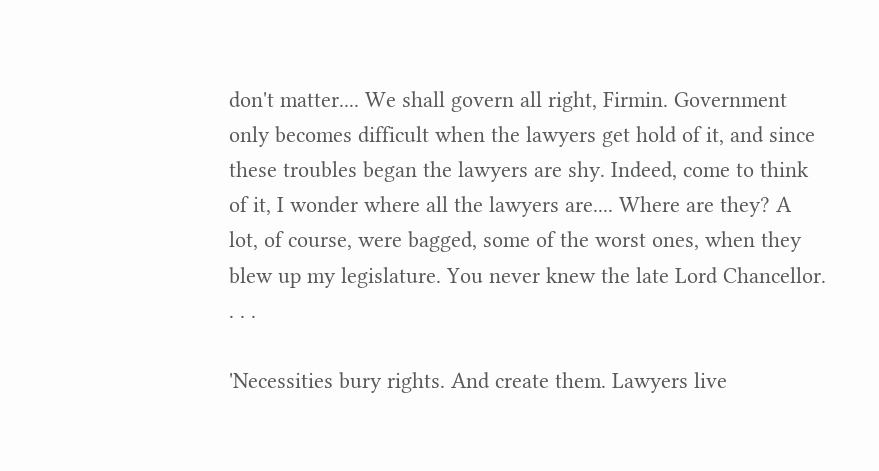don't matter.... We shall govern all right, Firmin. Government
only becomes difficult when the lawyers get hold of it, and since
these troubles began the lawyers are shy. Indeed, come to think
of it, I wonder where all the lawyers are.... Where are they? A
lot, of course, were bagged, some of the worst ones, when they
blew up my legislature. You never knew the late Lord Chancellor.
. . .

'Necessities bury rights. And create them. Lawyers live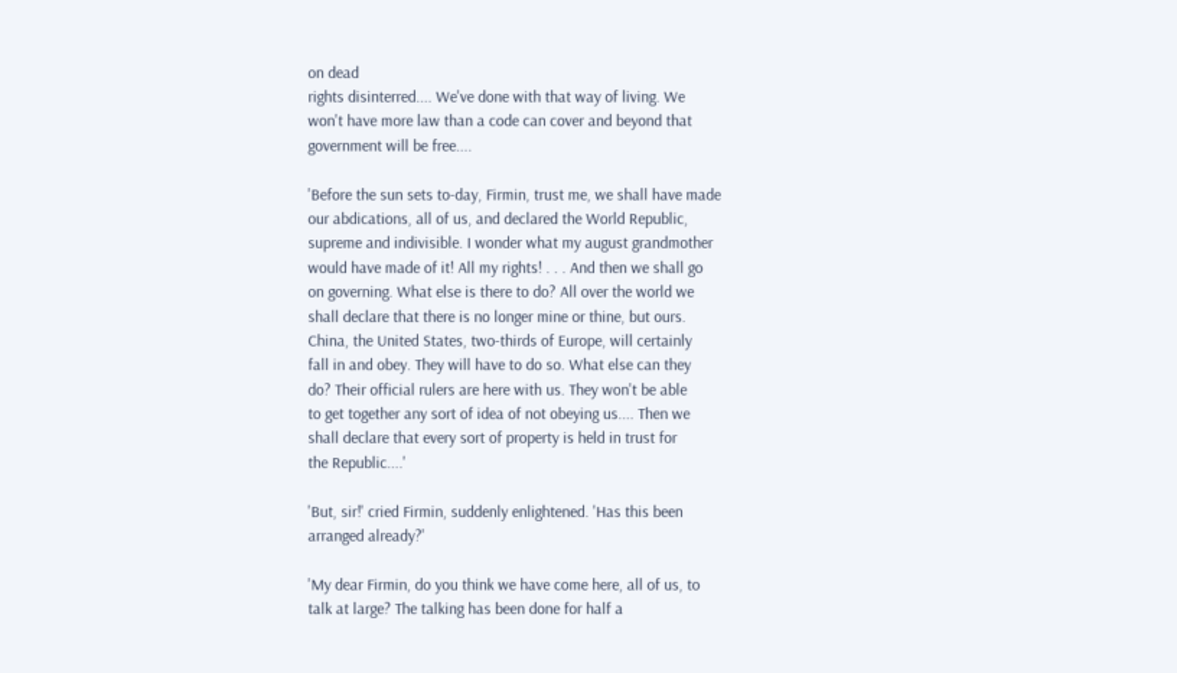on dead
rights disinterred.... We've done with that way of living. We
won't have more law than a code can cover and beyond that
government will be free....

'Before the sun sets to-day, Firmin, trust me, we shall have made
our abdications, all of us, and declared the World Republic,
supreme and indivisible. I wonder what my august grandmother
would have made of it! All my rights! . . . And then we shall go
on governing. What else is there to do? All over the world we
shall declare that there is no longer mine or thine, but ours.
China, the United States, two-thirds of Europe, will certainly
fall in and obey. They will have to do so. What else can they
do? Their official rulers are here with us. They won't be able
to get together any sort of idea of not obeying us.... Then we
shall declare that every sort of property is held in trust for
the Republic....'

'But, sir!' cried Firmin, suddenly enlightened. 'Has this been
arranged already?'

'My dear Firmin, do you think we have come here, all of us, to
talk at large? The talking has been done for half a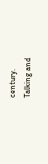century.
Talking and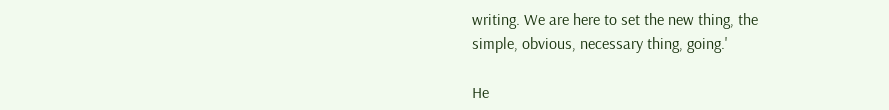writing. We are here to set the new thing, the
simple, obvious, necessary thing, going.'

He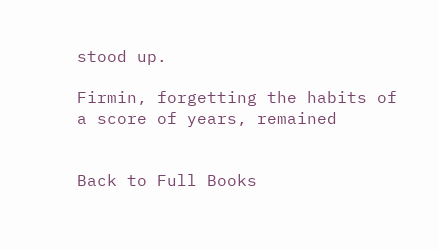stood up.

Firmin, forgetting the habits of a score of years, remained


Back to Full Books